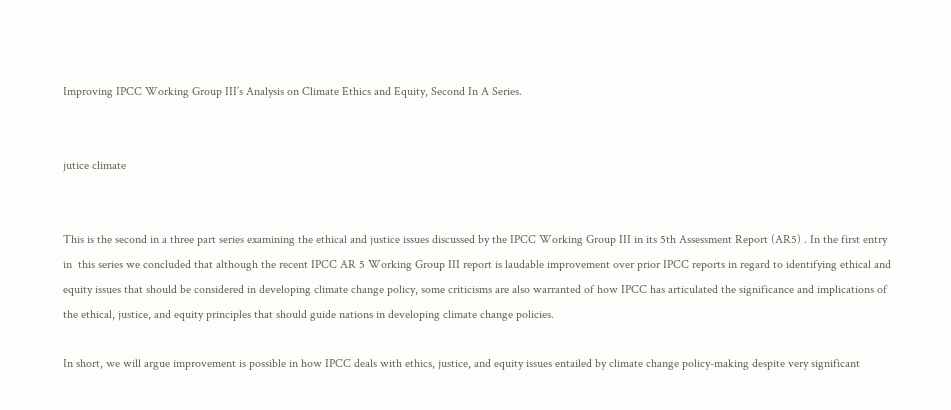Improving IPCC Working Group III’s Analysis on Climate Ethics and Equity, Second In A Series.


jutice climate


This is the second in a three part series examining the ethical and justice issues discussed by the IPCC Working Group III in its 5th Assessment Report (AR5) . In the first entry in  this series we concluded that although the recent IPCC AR 5 Working Group III report is laudable improvement over prior IPCC reports in regard to identifying ethical and equity issues that should be considered in developing climate change policy, some criticisms are also warranted of how IPCC has articulated the significance and implications of the ethical, justice, and equity principles that should guide nations in developing climate change policies.

In short, we will argue improvement is possible in how IPCC deals with ethics, justice, and equity issues entailed by climate change policy-making despite very significant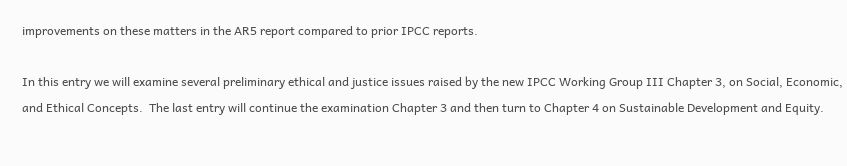improvements on these matters in the AR5 report compared to prior IPCC reports.

In this entry we will examine several preliminary ethical and justice issues raised by the new IPCC Working Group III Chapter 3, on Social, Economic, and Ethical Concepts.  The last entry will continue the examination Chapter 3 and then turn to Chapter 4 on Sustainable Development and Equity.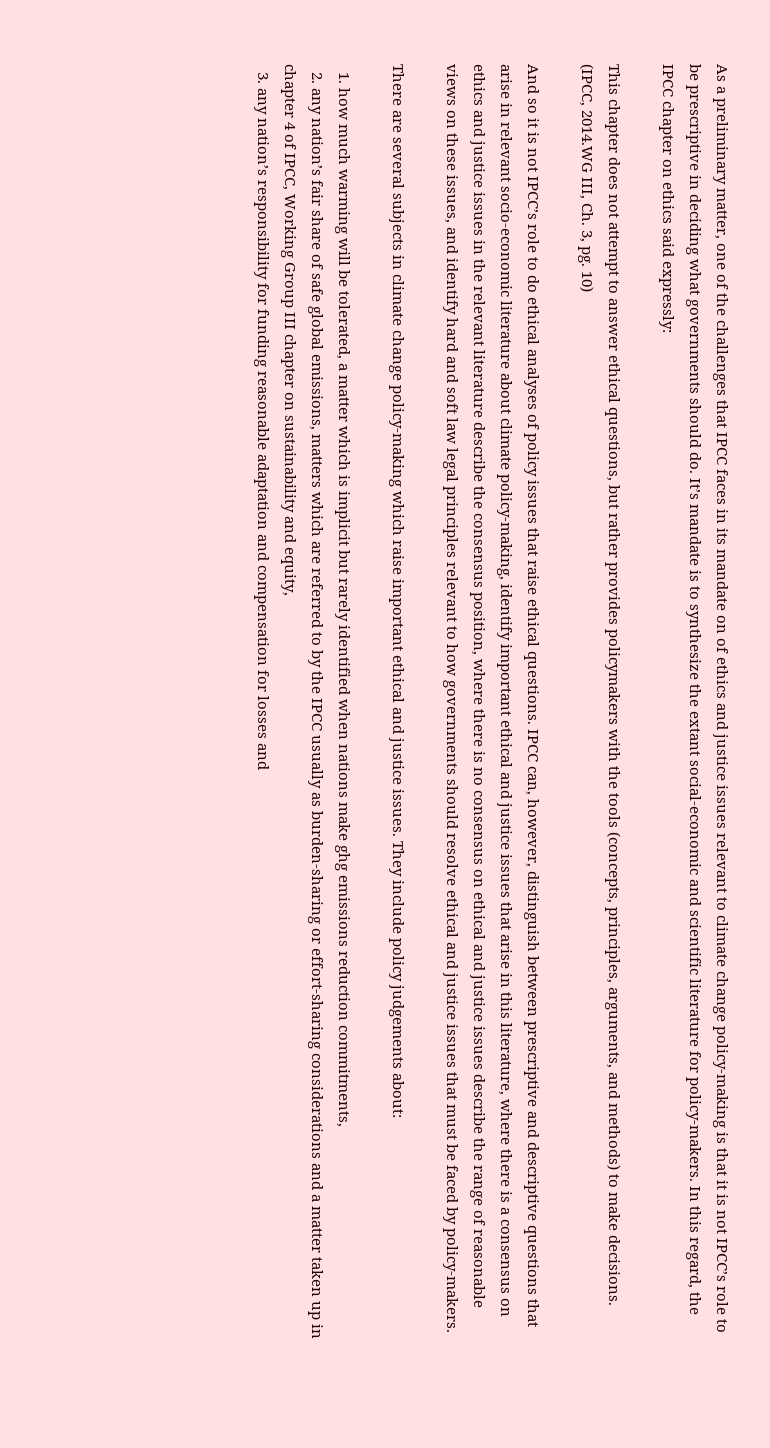As a preliminary matter, one of the challenges that IPCC faces in its mandate on of ethics and justice issues relevant to climate change policy-making is that it is not IPCC’s role to be prescriptive in deciding what governments should do. It’s mandate is to synthesize the extant social-economic and scientific literature for policy-makers. In this regard, the IPCC chapter on ethics said expressly:

This chapter does not attempt to answer ethical questions, but rather provides policymakers with the tools (concepts, principles, arguments, and methods) to make decisions. (IPCC, 2014.WG III, Ch. 3, pg. 10)

And so it is not IPCC’s role to do ethical analyses of policy issues that raise ethical questions. IPCC can, however, distinguish between prescriptive and descriptive questions that arise in relevant socio-economic literature about climate policy-making, identify important ethical and justice issues that arise in this literature, where there is a consensus on ethics and justice issues in the relevant literature describe the consensus position, where there is no consensus on ethical and justice issues describe the range of reasonable views on these issues, and identify hard and soft law legal principles relevant to how governments should resolve ethical and justice issues that must be faced by policy-makers.

There are several subjects in climate change policy-making which raise important ethical and justice issues. They include policy judgements about:

  1. how much warming will be tolerated, a matter which is implicit but rarely identified when nations make ghg emissions reduction commitments,
  2. any nation’s fair share of safe global emissions, matters which are referred to by the IPCC usually as burden-sharing or effort-sharing considerations and a matter taken up in chapter 4 of IPCC, Working Group III chapter on sustainability and equity,
  3. any nation’s responsibility for funding reasonable adaptation and compensation for losses and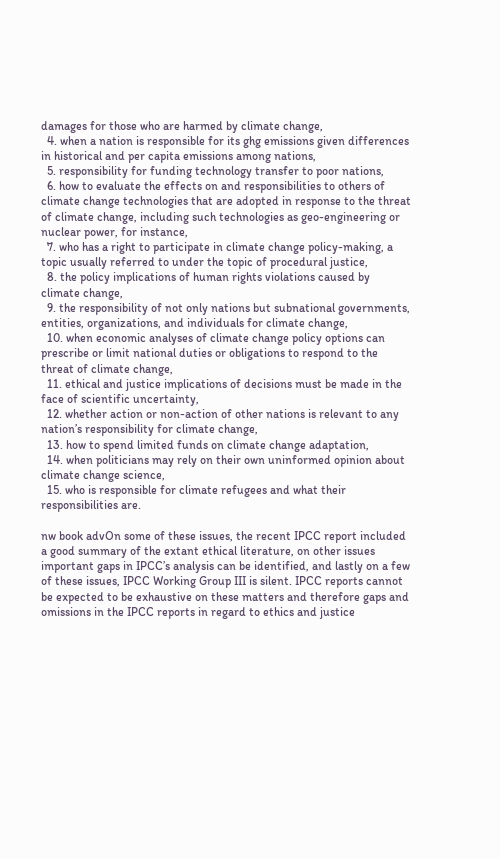damages for those who are harmed by climate change,
  4. when a nation is responsible for its ghg emissions given differences in historical and per capita emissions among nations,
  5. responsibility for funding technology transfer to poor nations,
  6. how to evaluate the effects on and responsibilities to others of climate change technologies that are adopted in response to the threat of climate change, including such technologies as geo-engineering or nuclear power, for instance,
  7. who has a right to participate in climate change policy-making, a topic usually referred to under the topic of procedural justice,
  8. the policy implications of human rights violations caused by climate change,
  9. the responsibility of not only nations but subnational governments, entities, organizations, and individuals for climate change,
  10. when economic analyses of climate change policy options can prescribe or limit national duties or obligations to respond to the threat of climate change,
  11. ethical and justice implications of decisions must be made in the face of scientific uncertainty,
  12. whether action or non-action of other nations is relevant to any nation’s responsibility for climate change,
  13. how to spend limited funds on climate change adaptation,
  14. when politicians may rely on their own uninformed opinion about climate change science,
  15. who is responsible for climate refugees and what their responsibilities are.

nw book advOn some of these issues, the recent IPCC report included a good summary of the extant ethical literature, on other issues important gaps in IPCC’s analysis can be identified, and lastly on a few of these issues, IPCC Working Group III is silent. IPCC reports cannot be expected to be exhaustive on these matters and therefore gaps and omissions in the IPCC reports in regard to ethics and justice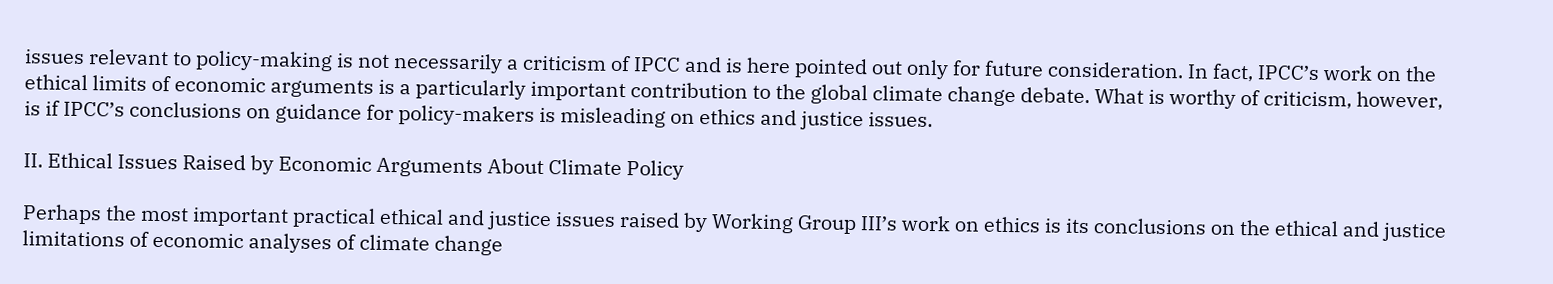issues relevant to policy-making is not necessarily a criticism of IPCC and is here pointed out only for future consideration. In fact, IPCC’s work on the ethical limits of economic arguments is a particularly important contribution to the global climate change debate. What is worthy of criticism, however, is if IPCC’s conclusions on guidance for policy-makers is misleading on ethics and justice issues.

II. Ethical Issues Raised by Economic Arguments About Climate Policy

Perhaps the most important practical ethical and justice issues raised by Working Group III’s work on ethics is its conclusions on the ethical and justice limitations of economic analyses of climate change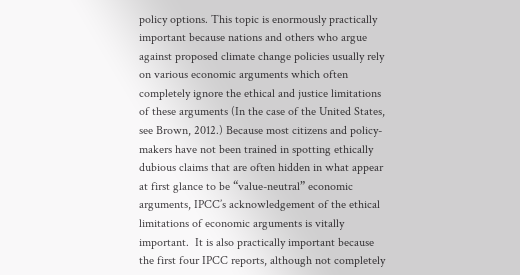policy options. This topic is enormously practically important because nations and others who argue against proposed climate change policies usually rely on various economic arguments which often completely ignore the ethical and justice limitations of these arguments (In the case of the United States, see Brown, 2012.) Because most citizens and policy-makers have not been trained in spotting ethically dubious claims that are often hidden in what appear at first glance to be “value-neutral” economic arguments, IPCC’s acknowledgement of the ethical limitations of economic arguments is vitally important.  It is also practically important because the first four IPCC reports, although not completely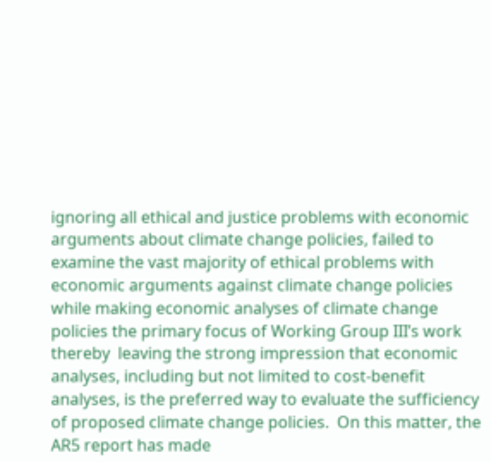ignoring all ethical and justice problems with economic arguments about climate change policies, failed to examine the vast majority of ethical problems with economic arguments against climate change policies while making economic analyses of climate change policies the primary focus of Working Group III’s work thereby  leaving the strong impression that economic analyses, including but not limited to cost-benefit analyses, is the preferred way to evaluate the sufficiency of proposed climate change policies.  On this matter, the AR5 report has made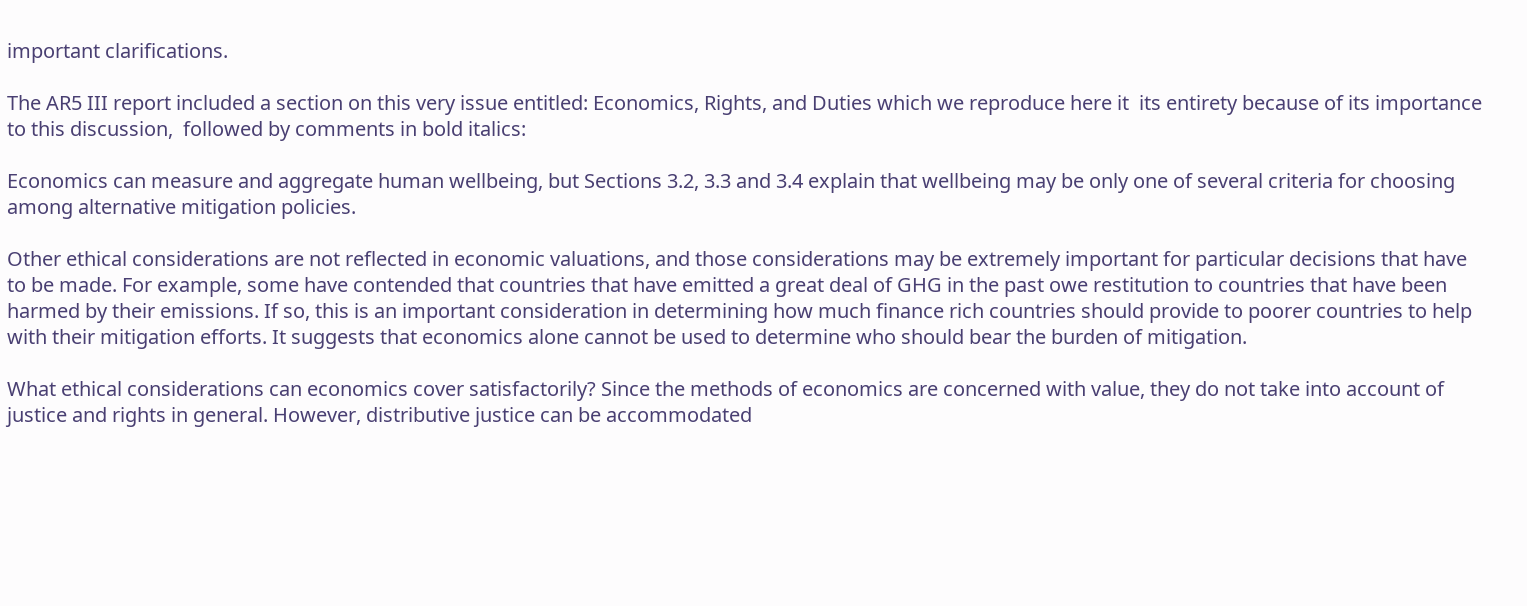important clarifications.

The AR5 III report included a section on this very issue entitled: Economics, Rights, and Duties which we reproduce here it  its entirety because of its importance to this discussion,  followed by comments in bold italics:

Economics can measure and aggregate human wellbeing, but Sections 3.2, 3.3 and 3.4 explain that wellbeing may be only one of several criteria for choosing among alternative mitigation policies.

Other ethical considerations are not reflected in economic valuations, and those considerations may be extremely important for particular decisions that have to be made. For example, some have contended that countries that have emitted a great deal of GHG in the past owe restitution to countries that have been harmed by their emissions. If so, this is an important consideration in determining how much finance rich countries should provide to poorer countries to help with their mitigation efforts. It suggests that economics alone cannot be used to determine who should bear the burden of mitigation.

What ethical considerations can economics cover satisfactorily? Since the methods of economics are concerned with value, they do not take into account of justice and rights in general. However, distributive justice can be accommodated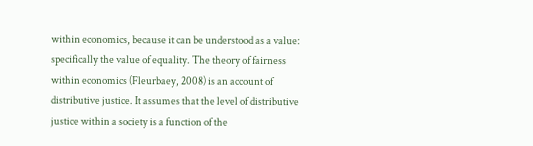within economics, because it can be understood as a value: specifically the value of equality. The theory of fairness within economics (Fleurbaey, 2008) is an account of distributive justice. It assumes that the level of distributive justice within a society is a function of the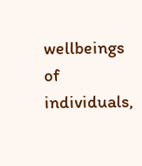wellbeings of individuals,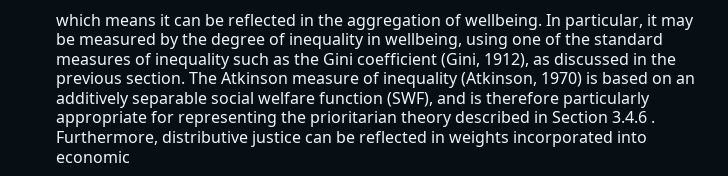which means it can be reflected in the aggregation of wellbeing. In particular, it may be measured by the degree of inequality in wellbeing, using one of the standard measures of inequality such as the Gini coefficient (Gini, 1912), as discussed in the previous section. The Atkinson measure of inequality (Atkinson, 1970) is based on an additively separable social welfare function (SWF), and is therefore particularly appropriate for representing the prioritarian theory described in Section 3.4.6 . Furthermore, distributive justice can be reflected in weights incorporated into economic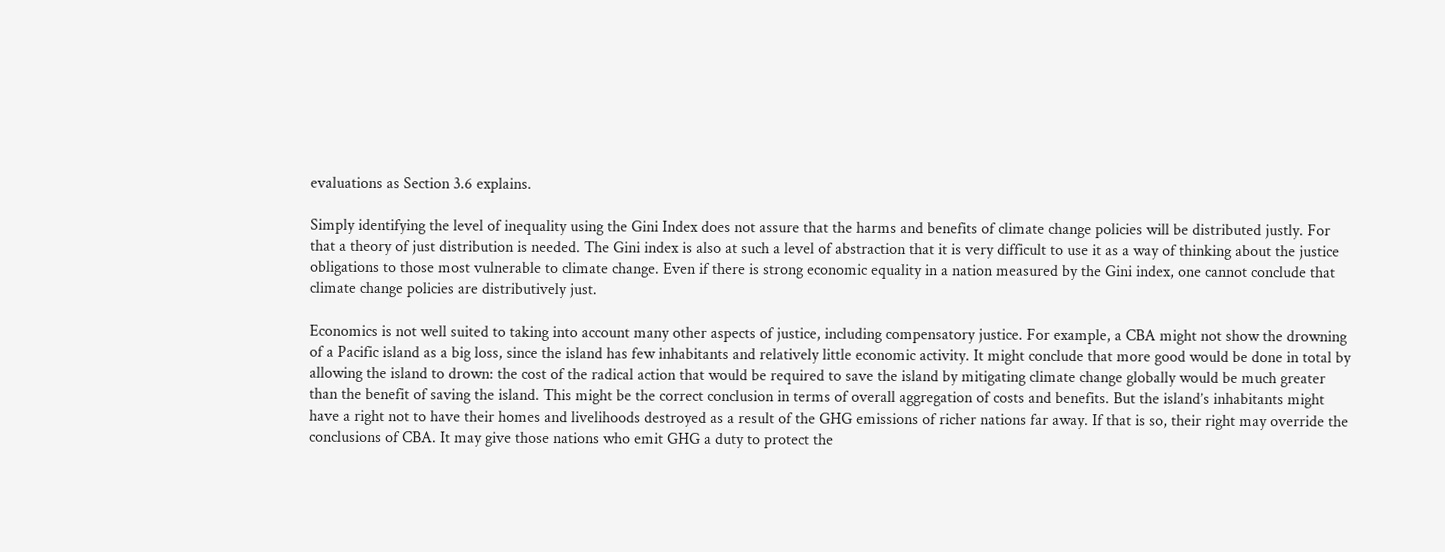evaluations as Section 3.6 explains.

Simply identifying the level of inequality using the Gini Index does not assure that the harms and benefits of climate change policies will be distributed justly. For that a theory of just distribution is needed. The Gini index is also at such a level of abstraction that it is very difficult to use it as a way of thinking about the justice obligations to those most vulnerable to climate change. Even if there is strong economic equality in a nation measured by the Gini index, one cannot conclude that climate change policies are distributively just.

Economics is not well suited to taking into account many other aspects of justice, including compensatory justice. For example, a CBA might not show the drowning of a Pacific island as a big loss, since the island has few inhabitants and relatively little economic activity. It might conclude that more good would be done in total by allowing the island to drown: the cost of the radical action that would be required to save the island by mitigating climate change globally would be much greater than the benefit of saving the island. This might be the correct conclusion in terms of overall aggregation of costs and benefits. But the island’s inhabitants might have a right not to have their homes and livelihoods destroyed as a result of the GHG emissions of richer nations far away. If that is so, their right may override the conclusions of CBA. It may give those nations who emit GHG a duty to protect the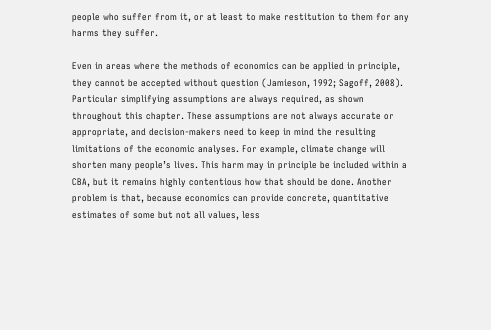people who suffer from it, or at least to make restitution to them for any harms they suffer.

Even in areas where the methods of economics can be applied in principle, they cannot be accepted without question (Jamieson, 1992; Sagoff, 2008). Particular simplifying assumptions are always required, as shown throughout this chapter. These assumptions are not always accurate or appropriate, and decision‐makers need to keep in mind the resulting limitations of the economic analyses. For example, climate change will shorten many people’s lives. This harm may in principle be included within a CBA, but it remains highly contentious how that should be done. Another problem is that, because economics can provide concrete, quantitative estimates of some but not all values, less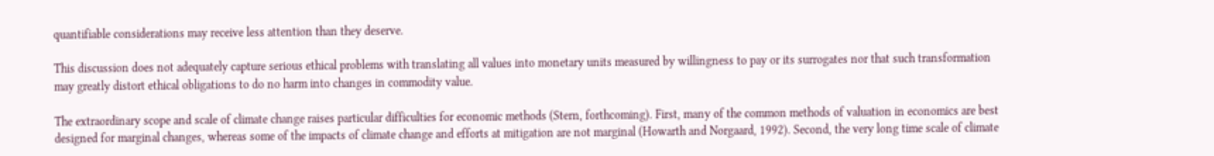quantifiable considerations may receive less attention than they deserve.

This discussion does not adequately capture serious ethical problems with translating all values into monetary units measured by willingness to pay or its surrogates nor that such transformation may greatly distort ethical obligations to do no harm into changes in commodity value.

The extraordinary scope and scale of climate change raises particular difficulties for economic methods (Stern, forthcoming). First, many of the common methods of valuation in economics are best designed for marginal changes, whereas some of the impacts of climate change and efforts at mitigation are not marginal (Howarth and Norgaard, 1992). Second, the very long time scale of climate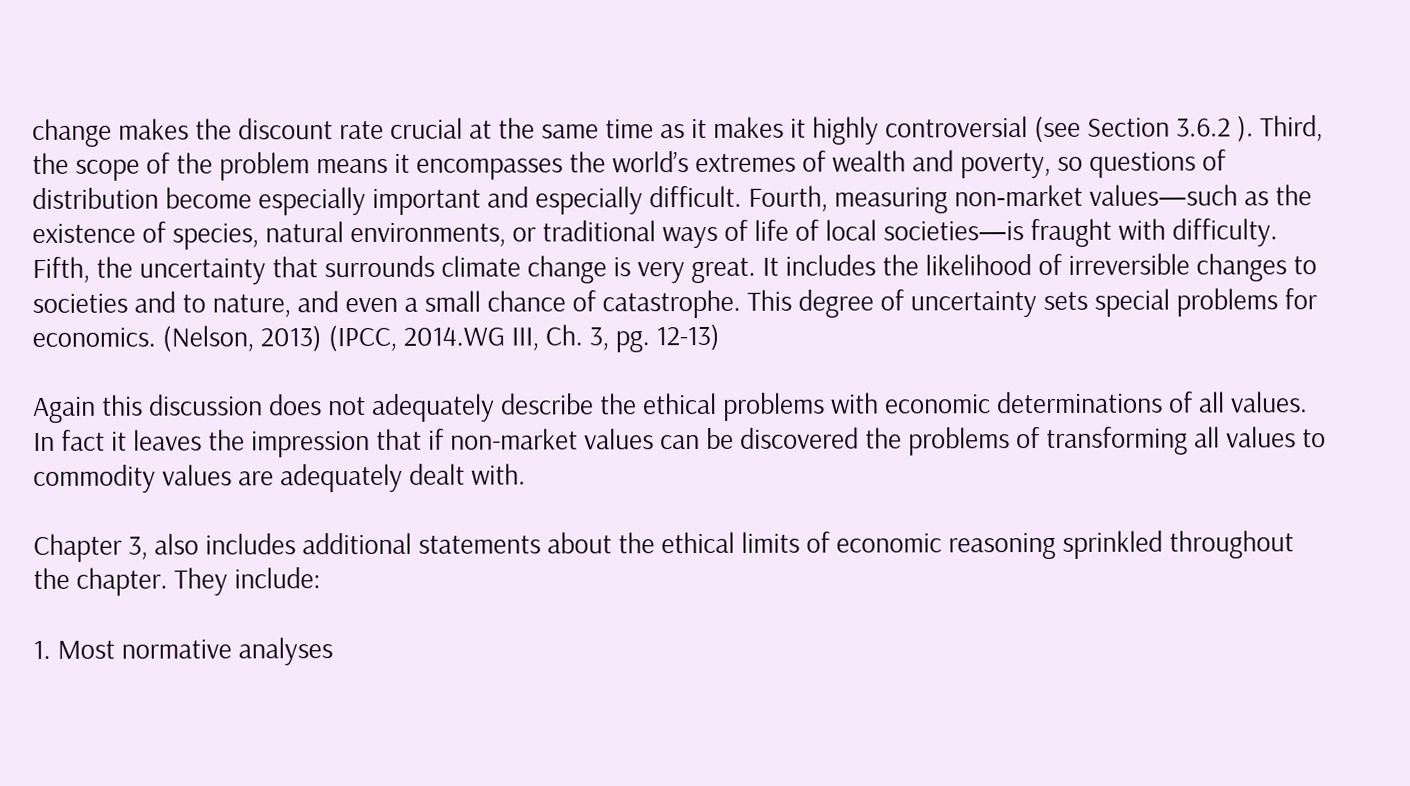change makes the discount rate crucial at the same time as it makes it highly controversial (see Section 3.6.2 ). Third, the scope of the problem means it encompasses the world’s extremes of wealth and poverty, so questions of distribution become especially important and especially difficult. Fourth, measuring non‐market values—such as the existence of species, natural environments, or traditional ways of life of local societies—is fraught with difficulty. Fifth, the uncertainty that surrounds climate change is very great. It includes the likelihood of irreversible changes to societies and to nature, and even a small chance of catastrophe. This degree of uncertainty sets special problems for economics. (Nelson, 2013) (IPCC, 2014.WG III, Ch. 3, pg. 12-13)

Again this discussion does not adequately describe the ethical problems with economic determinations of all values. In fact it leaves the impression that if non-market values can be discovered the problems of transforming all values to commodity values are adequately dealt with.

Chapter 3, also includes additional statements about the ethical limits of economic reasoning sprinkled throughout the chapter. They include:

1. Most normative analyses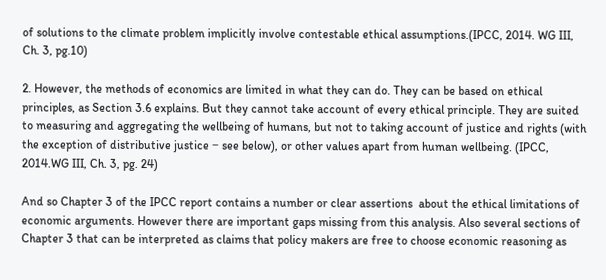of solutions to the climate problem implicitly involve contestable ethical assumptions.(IPCC, 2014. WG III, Ch. 3, pg.10)

2. However, the methods of economics are limited in what they can do. They can be based on ethical principles, as Section 3.6 explains. But they cannot take account of every ethical principle. They are suited to measuring and aggregating the wellbeing of humans, but not to taking account of justice and rights (with the exception of distributive justice − see below), or other values apart from human wellbeing. (IPCC, 2014.WG III, Ch. 3, pg. 24)

And so Chapter 3 of the IPCC report contains a number or clear assertions  about the ethical limitations of economic arguments. However there are important gaps missing from this analysis. Also several sections of Chapter 3 that can be interpreted as claims that policy makers are free to choose economic reasoning as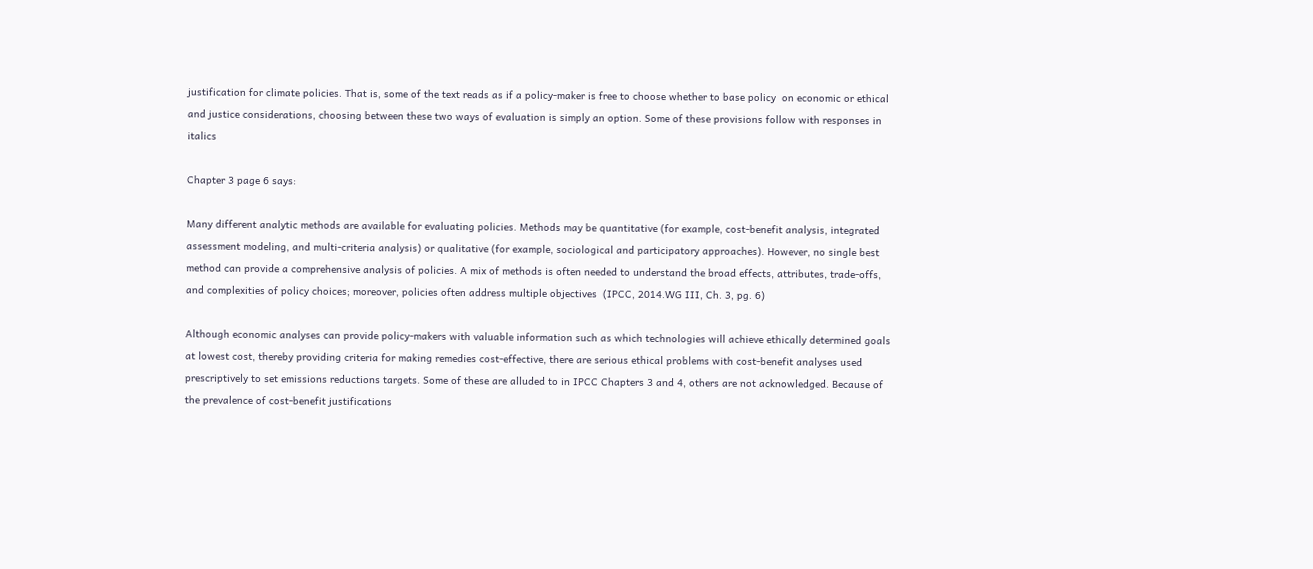justification for climate policies. That is, some of the text reads as if a policy-maker is free to choose whether to base policy  on economic or ethical and justice considerations, choosing between these two ways of evaluation is simply an option. Some of these provisions follow with responses in italics

Chapter 3 page 6 says:

Many different analytic methods are available for evaluating policies. Methods may be quantitative (for example, cost‐benefit analysis, integrated assessment modeling, and multi‐criteria analysis) or qualitative (for example, sociological and participatory approaches). However, no single best method can provide a comprehensive analysis of policies. A mix of methods is often needed to understand the broad effects, attributes, trade‐offs, and complexities of policy choices; moreover, policies often address multiple objectives  (IPCC, 2014.WG III, Ch. 3, pg. 6)

Although economic analyses can provide policy-makers with valuable information such as which technologies will achieve ethically determined goals at lowest cost, thereby providing criteria for making remedies cost-effective, there are serious ethical problems with cost-benefit analyses used prescriptively to set emissions reductions targets. Some of these are alluded to in IPCC Chapters 3 and 4, others are not acknowledged. Because of the prevalence of cost-benefit justifications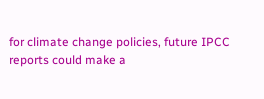for climate change policies, future IPCC reports could make a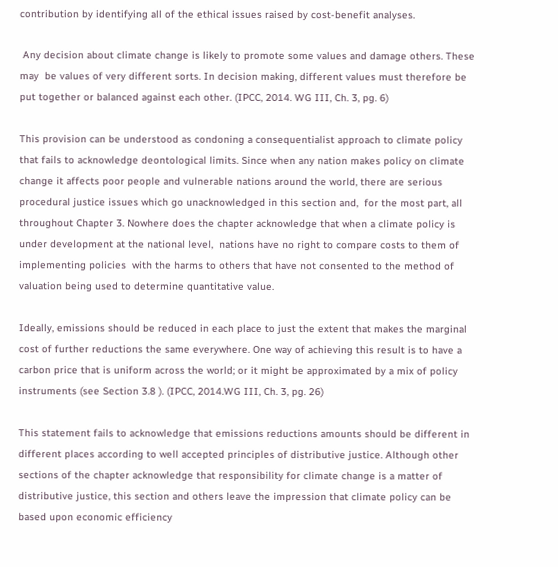contribution by identifying all of the ethical issues raised by cost-benefit analyses.

 Any decision about climate change is likely to promote some values and damage others. These may  be values of very different sorts. In decision making, different values must therefore be put together or balanced against each other. (IPCC, 2014. WG III, Ch. 3, pg. 6)

This provision can be understood as condoning a consequentialist approach to climate policy that fails to acknowledge deontological limits. Since when any nation makes policy on climate change it affects poor people and vulnerable nations around the world, there are serious procedural justice issues which go unacknowledged in this section and,  for the most part, all throughout Chapter 3. Nowhere does the chapter acknowledge that when a climate policy is  under development at the national level,  nations have no right to compare costs to them of implementing policies  with the harms to others that have not consented to the method of valuation being used to determine quantitative value.

Ideally, emissions should be reduced in each place to just the extent that makes the marginal cost of further reductions the same everywhere. One way of achieving this result is to have a carbon price that is uniform across the world; or it might be approximated by a mix of policy instruments (see Section 3.8 ). (IPCC, 2014.WG III, Ch. 3, pg. 26)

This statement fails to acknowledge that emissions reductions amounts should be different in different places according to well accepted principles of distributive justice. Although other sections of the chapter acknowledge that responsibility for climate change is a matter of distributive justice, this section and others leave the impression that climate policy can be based upon economic efficiency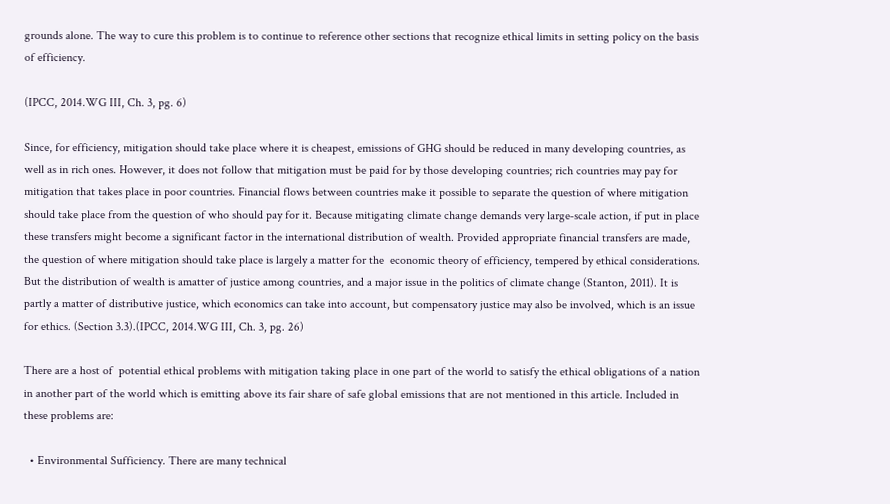grounds alone. The way to cure this problem is to continue to reference other sections that recognize ethical limits in setting policy on the basis of efficiency.

(IPCC, 2014.WG III, Ch. 3, pg. 6)

Since, for efficiency, mitigation should take place where it is cheapest, emissions of GHG should be reduced in many developing countries, as well as in rich ones. However, it does not follow that mitigation must be paid for by those developing countries; rich countries may pay for mitigation that takes place in poor countries. Financial flows between countries make it possible to separate the question of where mitigation should take place from the question of who should pay for it. Because mitigating climate change demands very large‐scale action, if put in place these transfers might become a significant factor in the international distribution of wealth. Provided appropriate financial transfers are made, the question of where mitigation should take place is largely a matter for the  economic theory of efficiency, tempered by ethical considerations. But the distribution of wealth is amatter of justice among countries, and a major issue in the politics of climate change (Stanton, 2011). It is partly a matter of distributive justice, which economics can take into account, but compensatory justice may also be involved, which is an issue for ethics. (Section 3.3).(IPCC, 2014.WG III, Ch. 3, pg. 26)

There are a host of  potential ethical problems with mitigation taking place in one part of the world to satisfy the ethical obligations of a nation in another part of the world which is emitting above its fair share of safe global emissions that are not mentioned in this article. Included in these problems are:

  • Environmental Sufficiency. There are many technical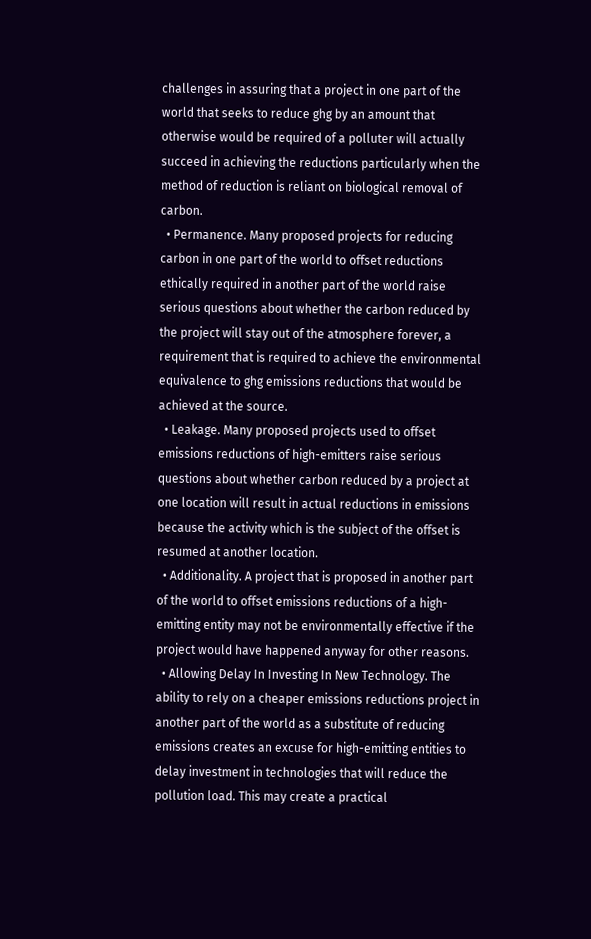challenges in assuring that a project in one part of the world that seeks to reduce ghg by an amount that otherwise would be required of a polluter will actually succeed in achieving the reductions particularly when the method of reduction is reliant on biological removal of carbon.
  • Permanence. Many proposed projects for reducing carbon in one part of the world to offset reductions ethically required in another part of the world raise serious questions about whether the carbon reduced by the project will stay out of the atmosphere forever, a requirement that is required to achieve the environmental equivalence to ghg emissions reductions that would be achieved at the source.
  • Leakage. Many proposed projects used to offset emissions reductions of high-emitters raise serious questions about whether carbon reduced by a project at one location will result in actual reductions in emissions because the activity which is the subject of the offset is resumed at another location.
  • Additionality. A project that is proposed in another part of the world to offset emissions reductions of a high-emitting entity may not be environmentally effective if the project would have happened anyway for other reasons.
  • Allowing Delay In Investing In New Technology. The ability to rely on a cheaper emissions reductions project in another part of the world as a substitute of reducing emissions creates an excuse for high-emitting entities to delay investment in technologies that will reduce the pollution load. This may create a practical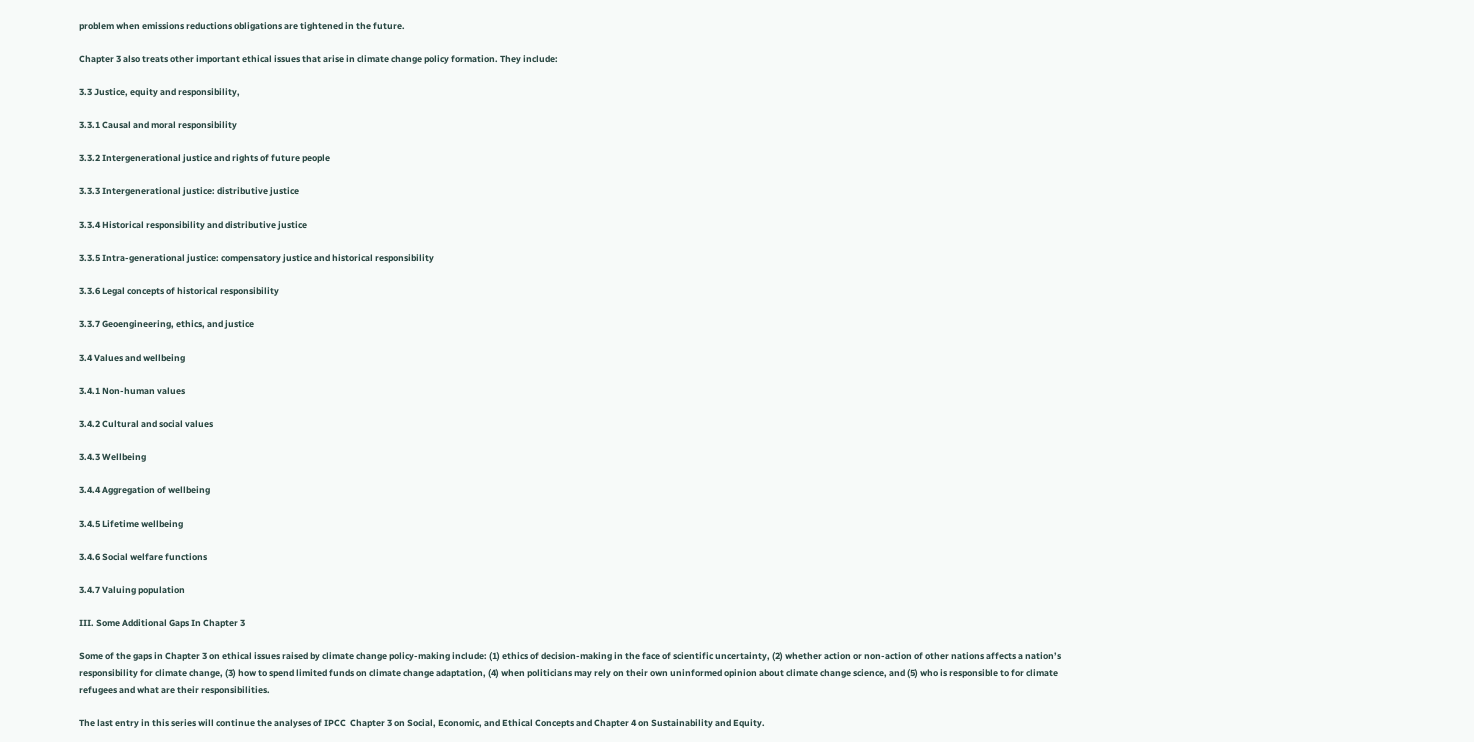problem when emissions reductions obligations are tightened in the future.

Chapter 3 also treats other important ethical issues that arise in climate change policy formation. They include:

3.3 Justice, equity and responsibility,

3.3.1 Causal and moral responsibility

3.3.2 Intergenerational justice and rights of future people

3.3.3 Intergenerational justice: distributive justice

3.3.4 Historical responsibility and distributive justice

3.3.5 Intra‐generational justice: compensatory justice and historical responsibility

3.3.6 Legal concepts of historical responsibility

3.3.7 Geoengineering, ethics, and justice

3.4 Values and wellbeing

3.4.1 Non‐human values

3.4.2 Cultural and social values

3.4.3 Wellbeing

3.4.4 Aggregation of wellbeing

3.4.5 Lifetime wellbeing

3.4.6 Social welfare functions

3.4.7 Valuing population

III. Some Additional Gaps In Chapter 3

Some of the gaps in Chapter 3 on ethical issues raised by climate change policy-making include: (1) ethics of decision-making in the face of scientific uncertainty, (2) whether action or non-action of other nations affects a nation’s responsibility for climate change, (3) how to spend limited funds on climate change adaptation, (4) when politicians may rely on their own uninformed opinion about climate change science, and (5) who is responsible to for climate refugees and what are their responsibilities.

The last entry in this series will continue the analyses of IPCC  Chapter 3 on Social, Economic, and Ethical Concepts and Chapter 4 on Sustainability and Equity.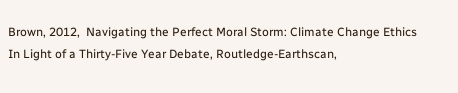Brown, 2012,  Navigating the Perfect Moral Storm: Climate Change Ethics In Light of a Thirty-Five Year Debate, Routledge-Earthscan,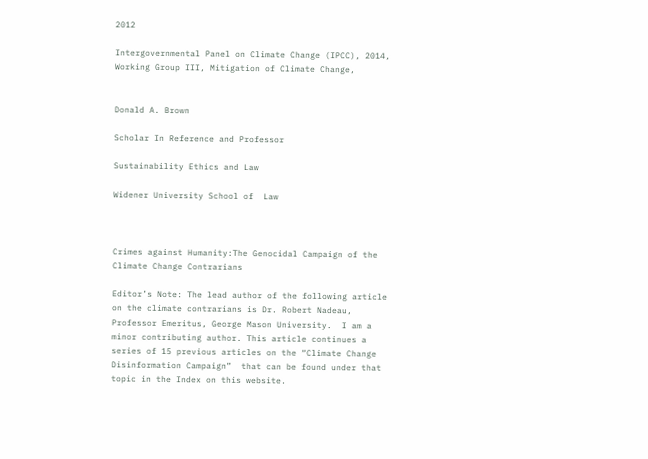2012

Intergovernmental Panel on Climate Change (IPCC), 2014, Working Group III, Mitigation of Climate Change,


Donald A. Brown

Scholar In Reference and Professor

Sustainability Ethics and Law

Widener University School of  Law



Crimes against Humanity:The Genocidal Campaign of the Climate Change Contrarians

Editor’s Note: The lead author of the following article on the climate contrarians is Dr. Robert Nadeau, Professor Emeritus, George Mason University.  I am a minor contributing author. This article continues a series of 15 previous articles on the “Climate Change Disinformation Campaign”  that can be found under that topic in the Index on this website.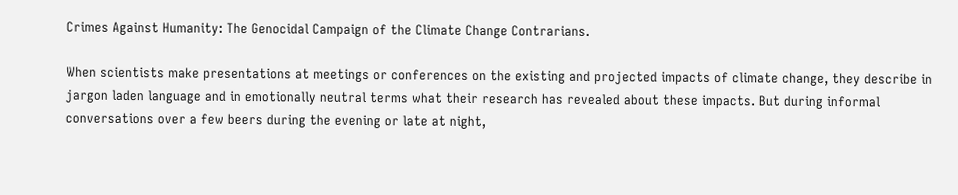Crimes Against Humanity: The Genocidal Campaign of the Climate Change Contrarians.

When scientists make presentations at meetings or conferences on the existing and projected impacts of climate change, they describe in jargon laden language and in emotionally neutral terms what their research has revealed about these impacts. But during informal conversations over a few beers during the evening or late at night,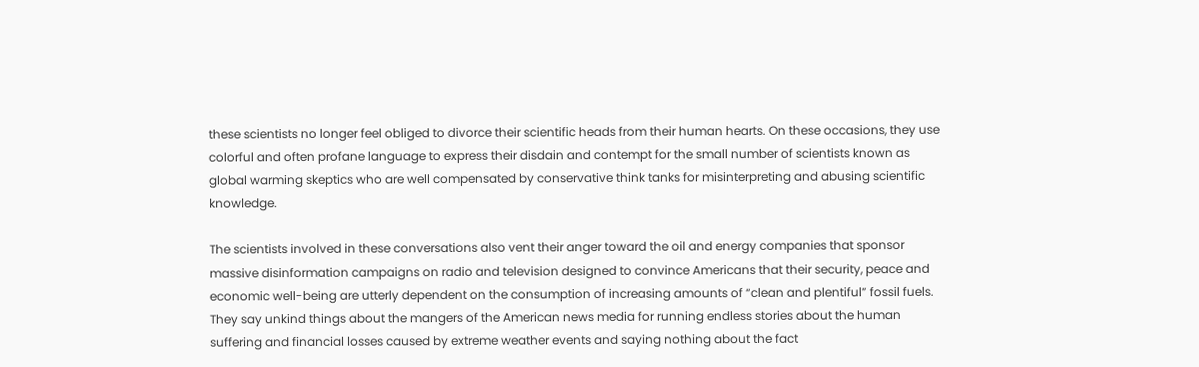these scientists no longer feel obliged to divorce their scientific heads from their human hearts. On these occasions, they use colorful and often profane language to express their disdain and contempt for the small number of scientists known as global warming skeptics who are well compensated by conservative think tanks for misinterpreting and abusing scientific knowledge.

The scientists involved in these conversations also vent their anger toward the oil and energy companies that sponsor massive disinformation campaigns on radio and television designed to convince Americans that their security, peace and economic well-being are utterly dependent on the consumption of increasing amounts of “clean and plentiful” fossil fuels. They say unkind things about the mangers of the American news media for running endless stories about the human suffering and financial losses caused by extreme weather events and saying nothing about the fact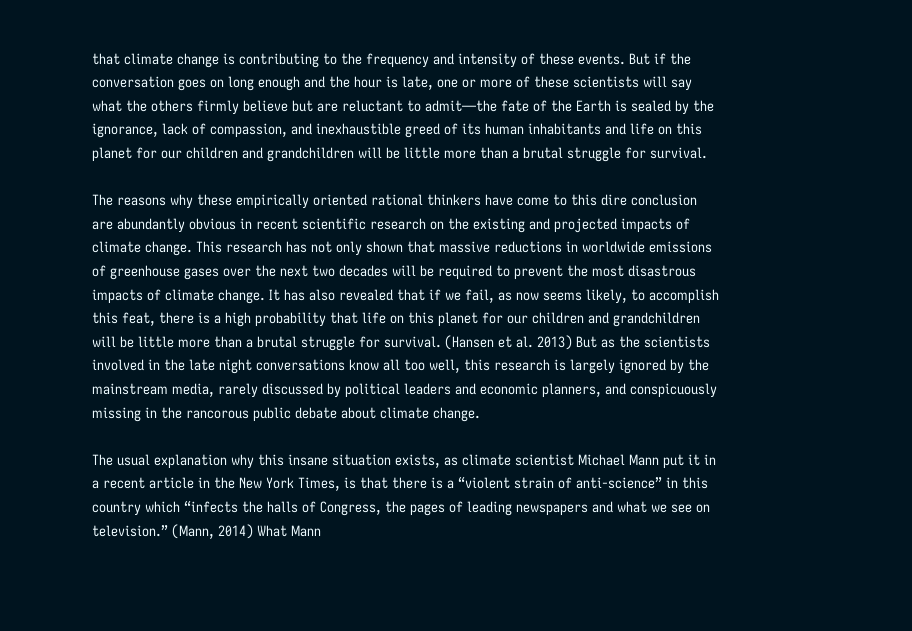that climate change is contributing to the frequency and intensity of these events. But if the conversation goes on long enough and the hour is late, one or more of these scientists will say what the others firmly believe but are reluctant to admit—the fate of the Earth is sealed by the ignorance, lack of compassion, and inexhaustible greed of its human inhabitants and life on this planet for our children and grandchildren will be little more than a brutal struggle for survival.

The reasons why these empirically oriented rational thinkers have come to this dire conclusion are abundantly obvious in recent scientific research on the existing and projected impacts of climate change. This research has not only shown that massive reductions in worldwide emissions of greenhouse gases over the next two decades will be required to prevent the most disastrous impacts of climate change. It has also revealed that if we fail, as now seems likely, to accomplish this feat, there is a high probability that life on this planet for our children and grandchildren will be little more than a brutal struggle for survival. (Hansen et al. 2013) But as the scientists involved in the late night conversations know all too well, this research is largely ignored by the mainstream media, rarely discussed by political leaders and economic planners, and conspicuously missing in the rancorous public debate about climate change.

The usual explanation why this insane situation exists, as climate scientist Michael Mann put it in a recent article in the New York Times, is that there is a “violent strain of anti-science” in this country which “infects the halls of Congress, the pages of leading newspapers and what we see on television.” (Mann, 2014) What Mann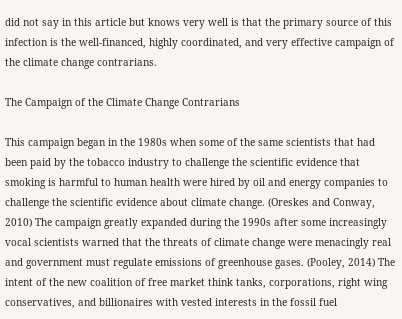did not say in this article but knows very well is that the primary source of this infection is the well-financed, highly coordinated, and very effective campaign of the climate change contrarians.

The Campaign of the Climate Change Contrarians

This campaign began in the 1980s when some of the same scientists that had been paid by the tobacco industry to challenge the scientific evidence that smoking is harmful to human health were hired by oil and energy companies to challenge the scientific evidence about climate change. (Oreskes and Conway, 2010) The campaign greatly expanded during the 1990s after some increasingly vocal scientists warned that the threats of climate change were menacingly real and government must regulate emissions of greenhouse gases. (Pooley, 2014) The intent of the new coalition of free market think tanks, corporations, right wing conservatives, and billionaires with vested interests in the fossil fuel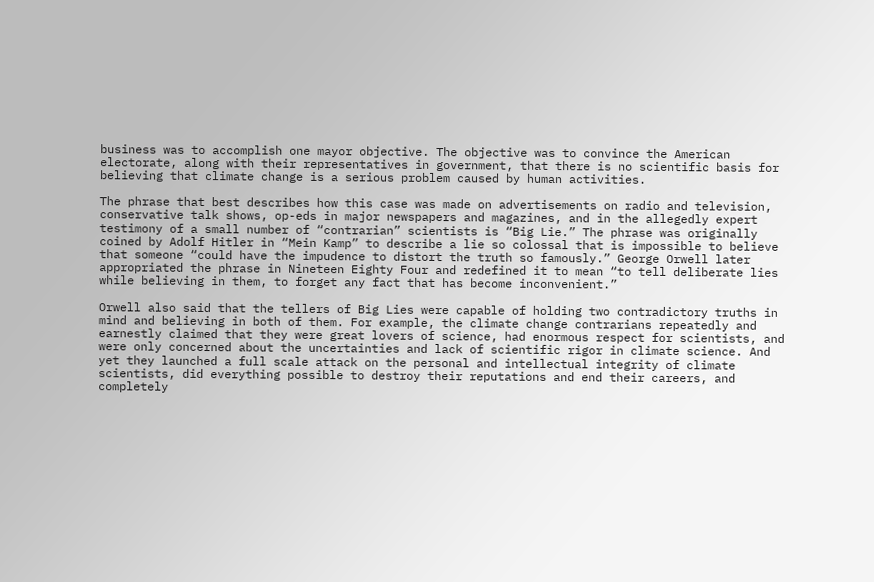business was to accomplish one mayor objective. The objective was to convince the American electorate, along with their representatives in government, that there is no scientific basis for believing that climate change is a serious problem caused by human activities.

The phrase that best describes how this case was made on advertisements on radio and television, conservative talk shows, op-eds in major newspapers and magazines, and in the allegedly expert testimony of a small number of “contrarian” scientists is “Big Lie.” The phrase was originally coined by Adolf Hitler in “Mein Kamp” to describe a lie so colossal that is impossible to believe that someone “could have the impudence to distort the truth so famously.” George Orwell later appropriated the phrase in Nineteen Eighty Four and redefined it to mean “to tell deliberate lies while believing in them, to forget any fact that has become inconvenient.”

Orwell also said that the tellers of Big Lies were capable of holding two contradictory truths in mind and believing in both of them. For example, the climate change contrarians repeatedly and earnestly claimed that they were great lovers of science, had enormous respect for scientists, and were only concerned about the uncertainties and lack of scientific rigor in climate science. And yet they launched a full scale attack on the personal and intellectual integrity of climate scientists, did everything possible to destroy their reputations and end their careers, and completely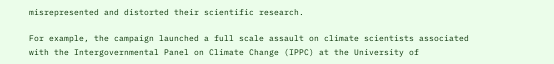misrepresented and distorted their scientific research.

For example, the campaign launched a full scale assault on climate scientists associated with the Intergovernmental Panel on Climate Change (IPPC) at the University of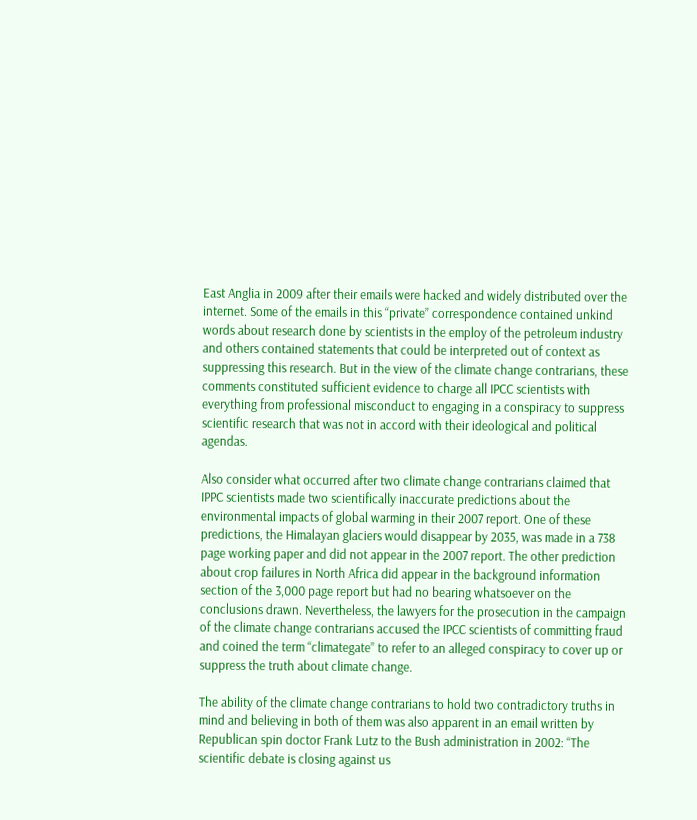East Anglia in 2009 after their emails were hacked and widely distributed over the internet. Some of the emails in this “private” correspondence contained unkind words about research done by scientists in the employ of the petroleum industry and others contained statements that could be interpreted out of context as suppressing this research. But in the view of the climate change contrarians, these comments constituted sufficient evidence to charge all IPCC scientists with everything from professional misconduct to engaging in a conspiracy to suppress scientific research that was not in accord with their ideological and political agendas.

Also consider what occurred after two climate change contrarians claimed that IPPC scientists made two scientifically inaccurate predictions about the environmental impacts of global warming in their 2007 report. One of these predictions, the Himalayan glaciers would disappear by 2035, was made in a 738 page working paper and did not appear in the 2007 report. The other prediction about crop failures in North Africa did appear in the background information section of the 3,000 page report but had no bearing whatsoever on the conclusions drawn. Nevertheless, the lawyers for the prosecution in the campaign of the climate change contrarians accused the IPCC scientists of committing fraud and coined the term “climategate” to refer to an alleged conspiracy to cover up or suppress the truth about climate change.

The ability of the climate change contrarians to hold two contradictory truths in mind and believing in both of them was also apparent in an email written by Republican spin doctor Frank Lutz to the Bush administration in 2002: “The scientific debate is closing against us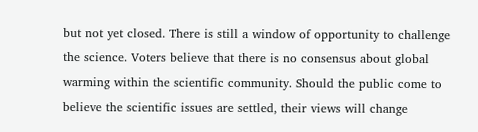but not yet closed. There is still a window of opportunity to challenge the science. Voters believe that there is no consensus about global warming within the scientific community. Should the public come to believe the scientific issues are settled, their views will change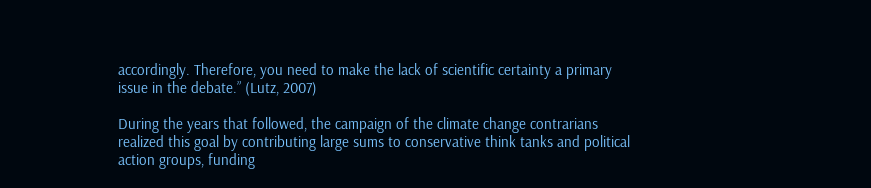accordingly. Therefore, you need to make the lack of scientific certainty a primary issue in the debate.” (Lutz, 2007)

During the years that followed, the campaign of the climate change contrarians realized this goal by contributing large sums to conservative think tanks and political action groups, funding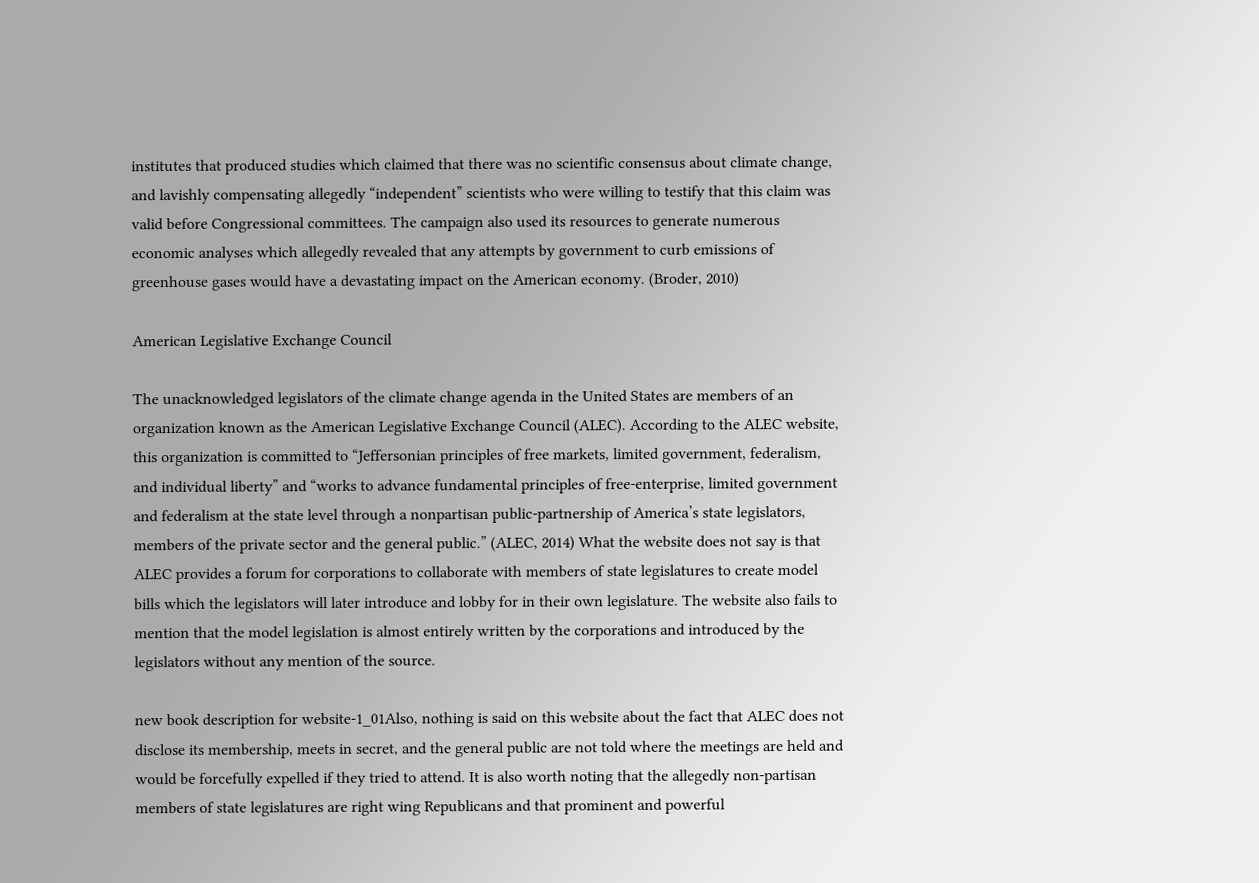institutes that produced studies which claimed that there was no scientific consensus about climate change, and lavishly compensating allegedly “independent” scientists who were willing to testify that this claim was valid before Congressional committees. The campaign also used its resources to generate numerous economic analyses which allegedly revealed that any attempts by government to curb emissions of greenhouse gases would have a devastating impact on the American economy. (Broder, 2010)

American Legislative Exchange Council

The unacknowledged legislators of the climate change agenda in the United States are members of an organization known as the American Legislative Exchange Council (ALEC). According to the ALEC website, this organization is committed to “Jeffersonian principles of free markets, limited government, federalism, and individual liberty” and “works to advance fundamental principles of free-enterprise, limited government and federalism at the state level through a nonpartisan public-partnership of America’s state legislators, members of the private sector and the general public.” (ALEC, 2014) What the website does not say is that ALEC provides a forum for corporations to collaborate with members of state legislatures to create model bills which the legislators will later introduce and lobby for in their own legislature. The website also fails to mention that the model legislation is almost entirely written by the corporations and introduced by the legislators without any mention of the source.

new book description for website-1_01Also, nothing is said on this website about the fact that ALEC does not disclose its membership, meets in secret, and the general public are not told where the meetings are held and would be forcefully expelled if they tried to attend. It is also worth noting that the allegedly non-partisan members of state legislatures are right wing Republicans and that prominent and powerful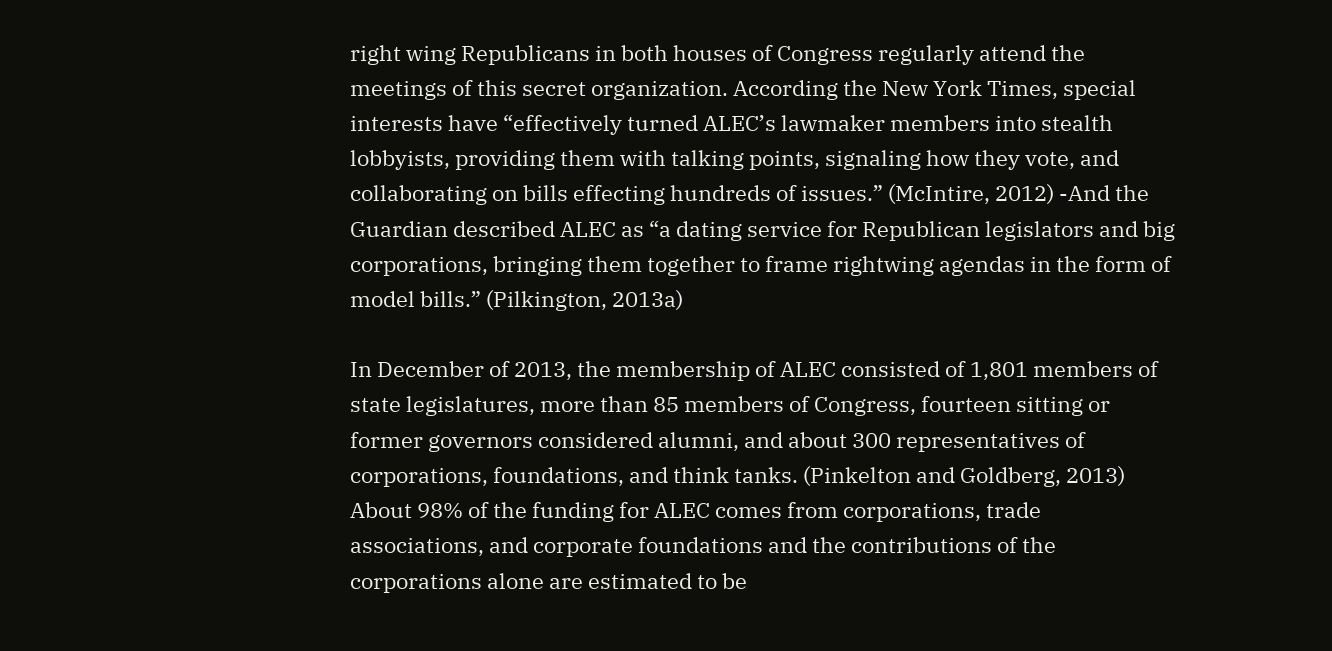right wing Republicans in both houses of Congress regularly attend the meetings of this secret organization. According the New York Times, special interests have “effectively turned ALEC’s lawmaker members into stealth lobbyists, providing them with talking points, signaling how they vote, and collaborating on bills effecting hundreds of issues.” (McIntire, 2012) -And the Guardian described ALEC as “a dating service for Republican legislators and big corporations, bringing them together to frame rightwing agendas in the form of model bills.” (Pilkington, 2013a)

In December of 2013, the membership of ALEC consisted of 1,801 members of state legislatures, more than 85 members of Congress, fourteen sitting or former governors considered alumni, and about 300 representatives of corporations, foundations, and think tanks. (Pinkelton and Goldberg, 2013) About 98% of the funding for ALEC comes from corporations, trade associations, and corporate foundations and the contributions of the corporations alone are estimated to be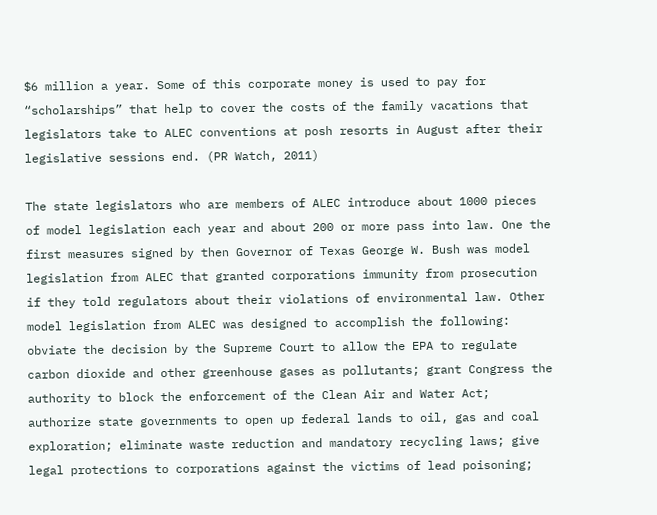$6 million a year. Some of this corporate money is used to pay for “scholarships” that help to cover the costs of the family vacations that legislators take to ALEC conventions at posh resorts in August after their legislative sessions end. (PR Watch, 2011)

The state legislators who are members of ALEC introduce about 1000 pieces of model legislation each year and about 200 or more pass into law. One the first measures signed by then Governor of Texas George W. Bush was model legislation from ALEC that granted corporations immunity from prosecution if they told regulators about their violations of environmental law. Other model legislation from ALEC was designed to accomplish the following: obviate the decision by the Supreme Court to allow the EPA to regulate carbon dioxide and other greenhouse gases as pollutants; grant Congress the authority to block the enforcement of the Clean Air and Water Act; authorize state governments to open up federal lands to oil, gas and coal exploration; eliminate waste reduction and mandatory recycling laws; give legal protections to corporations against the victims of lead poisoning;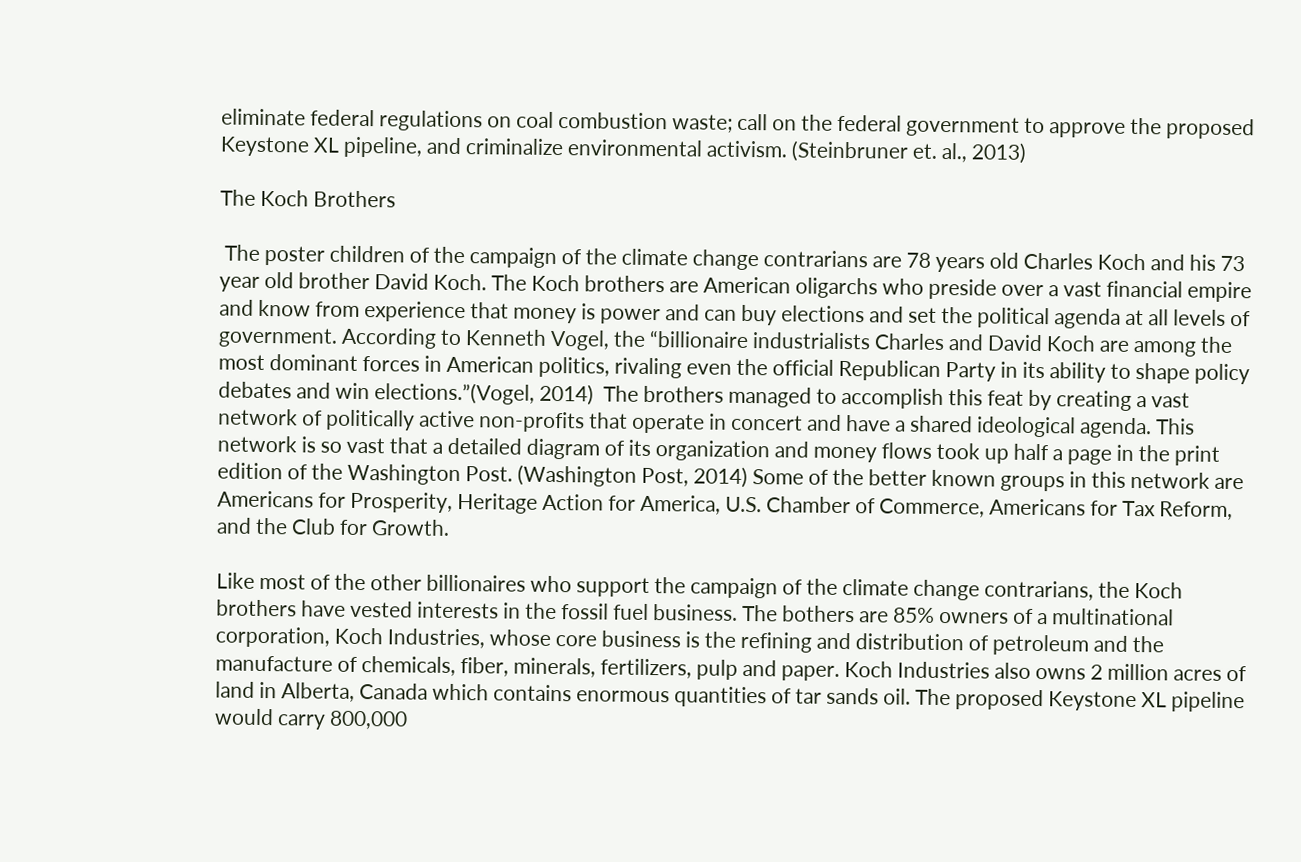eliminate federal regulations on coal combustion waste; call on the federal government to approve the proposed Keystone XL pipeline, and criminalize environmental activism. (Steinbruner et. al., 2013)

The Koch Brothers

 The poster children of the campaign of the climate change contrarians are 78 years old Charles Koch and his 73 year old brother David Koch. The Koch brothers are American oligarchs who preside over a vast financial empire and know from experience that money is power and can buy elections and set the political agenda at all levels of government. According to Kenneth Vogel, the “billionaire industrialists Charles and David Koch are among the most dominant forces in American politics, rivaling even the official Republican Party in its ability to shape policy debates and win elections.”(Vogel, 2014)  The brothers managed to accomplish this feat by creating a vast network of politically active non-profits that operate in concert and have a shared ideological agenda. This network is so vast that a detailed diagram of its organization and money flows took up half a page in the print edition of the Washington Post. (Washington Post, 2014) Some of the better known groups in this network are Americans for Prosperity, Heritage Action for America, U.S. Chamber of Commerce, Americans for Tax Reform, and the Club for Growth.

Like most of the other billionaires who support the campaign of the climate change contrarians, the Koch brothers have vested interests in the fossil fuel business. The bothers are 85% owners of a multinational corporation, Koch Industries, whose core business is the refining and distribution of petroleum and the manufacture of chemicals, fiber, minerals, fertilizers, pulp and paper. Koch Industries also owns 2 million acres of land in Alberta, Canada which contains enormous quantities of tar sands oil. The proposed Keystone XL pipeline would carry 800,000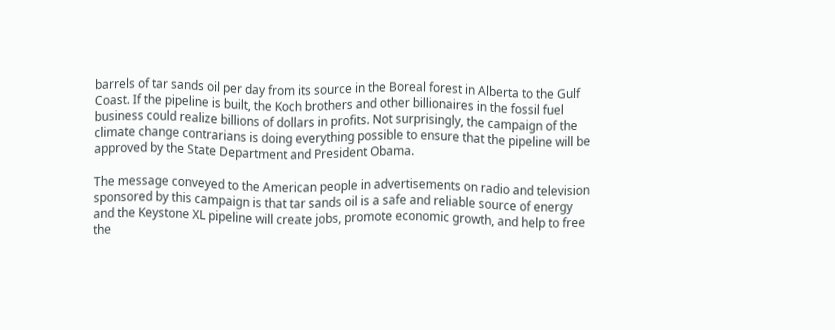barrels of tar sands oil per day from its source in the Boreal forest in Alberta to the Gulf Coast. If the pipeline is built, the Koch brothers and other billionaires in the fossil fuel business could realize billions of dollars in profits. Not surprisingly, the campaign of the climate change contrarians is doing everything possible to ensure that the pipeline will be approved by the State Department and President Obama.

The message conveyed to the American people in advertisements on radio and television sponsored by this campaign is that tar sands oil is a safe and reliable source of energy and the Keystone XL pipeline will create jobs, promote economic growth, and help to free the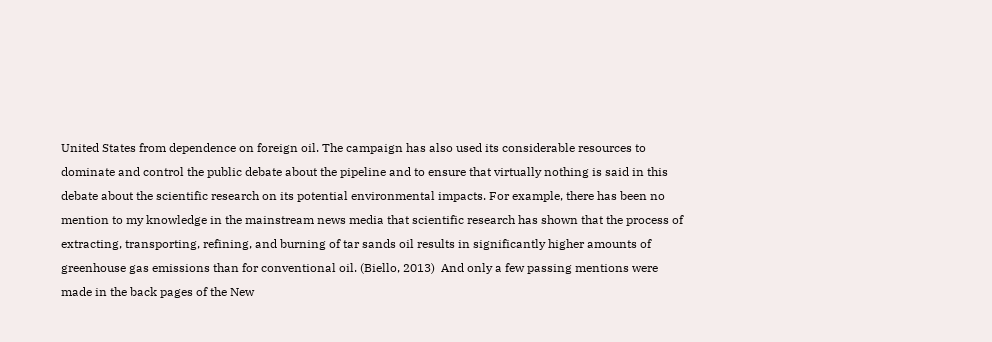United States from dependence on foreign oil. The campaign has also used its considerable resources to dominate and control the public debate about the pipeline and to ensure that virtually nothing is said in this debate about the scientific research on its potential environmental impacts. For example, there has been no mention to my knowledge in the mainstream news media that scientific research has shown that the process of extracting, transporting, refining, and burning of tar sands oil results in significantly higher amounts of greenhouse gas emissions than for conventional oil. (Biello, 2013)  And only a few passing mentions were made in the back pages of the New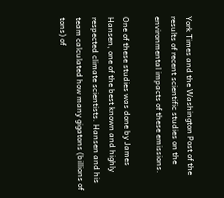York Times and the Washington Post of the results of recent scientific studies on the environmental impacts of these emissions.

One of these studies was done by James Hansen, one of the best known and highly respected climate scientists. Hansen and his team calculated how many gigatons (billions of tons) of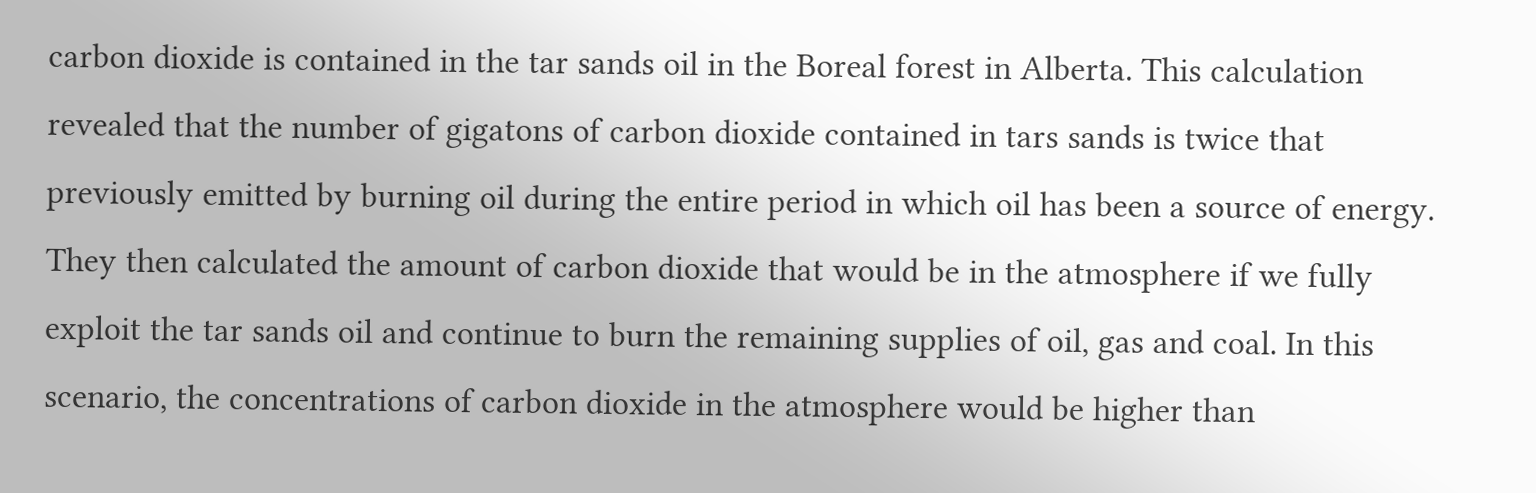carbon dioxide is contained in the tar sands oil in the Boreal forest in Alberta. This calculation revealed that the number of gigatons of carbon dioxide contained in tars sands is twice that previously emitted by burning oil during the entire period in which oil has been a source of energy. They then calculated the amount of carbon dioxide that would be in the atmosphere if we fully exploit the tar sands oil and continue to burn the remaining supplies of oil, gas and coal. In this scenario, the concentrations of carbon dioxide in the atmosphere would be higher than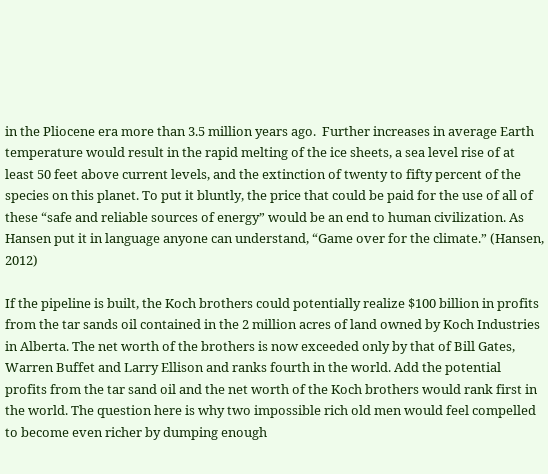in the Pliocene era more than 3.5 million years ago.  Further increases in average Earth temperature would result in the rapid melting of the ice sheets, a sea level rise of at least 50 feet above current levels, and the extinction of twenty to fifty percent of the species on this planet. To put it bluntly, the price that could be paid for the use of all of these “safe and reliable sources of energy” would be an end to human civilization. As Hansen put it in language anyone can understand, “Game over for the climate.” (Hansen, 2012)

If the pipeline is built, the Koch brothers could potentially realize $100 billion in profits from the tar sands oil contained in the 2 million acres of land owned by Koch Industries in Alberta. The net worth of the brothers is now exceeded only by that of Bill Gates, Warren Buffet and Larry Ellison and ranks fourth in the world. Add the potential profits from the tar sand oil and the net worth of the Koch brothers would rank first in the world. The question here is why two impossible rich old men would feel compelled to become even richer by dumping enough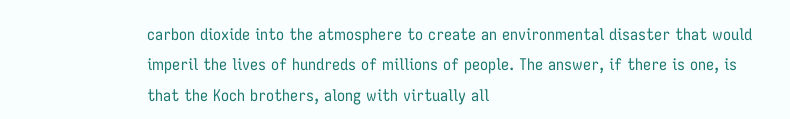carbon dioxide into the atmosphere to create an environmental disaster that would imperil the lives of hundreds of millions of people. The answer, if there is one, is that the Koch brothers, along with virtually all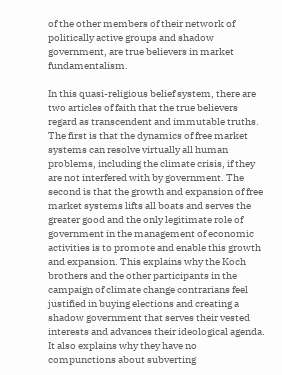of the other members of their network of politically active groups and shadow government, are true believers in market fundamentalism.

In this quasi-religious belief system, there are two articles of faith that the true believers regard as transcendent and immutable truths. The first is that the dynamics of free market systems can resolve virtually all human problems, including the climate crisis, if they are not interfered with by government. The second is that the growth and expansion of free market systems lifts all boats and serves the greater good and the only legitimate role of government in the management of economic activities is to promote and enable this growth and expansion. This explains why the Koch brothers and the other participants in the campaign of climate change contrarians feel justified in buying elections and creating a shadow government that serves their vested interests and advances their ideological agenda. It also explains why they have no compunctions about subverting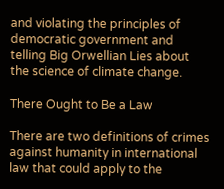and violating the principles of democratic government and telling Big Orwellian Lies about the science of climate change.

There Ought to Be a Law

There are two definitions of crimes against humanity in international law that could apply to the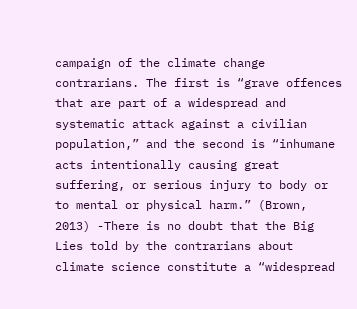campaign of the climate change contrarians. The first is “grave offences that are part of a widespread and systematic attack against a civilian population,” and the second is “inhumane acts intentionally causing great suffering, or serious injury to body or to mental or physical harm.” (Brown, 2013) -There is no doubt that the Big Lies told by the contrarians about climate science constitute a “widespread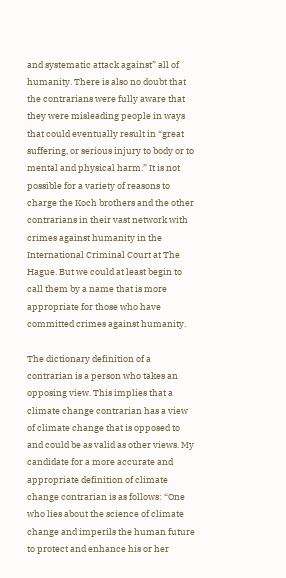and systematic attack against” all of humanity. There is also no doubt that the contrarians were fully aware that they were misleading people in ways that could eventually result in “great suffering, or serious injury to body or to mental and physical harm.” It is not possible for a variety of reasons to charge the Koch brothers and the other contrarians in their vast network with crimes against humanity in the International Criminal Court at The Hague. But we could at least begin to call them by a name that is more appropriate for those who have committed crimes against humanity.

The dictionary definition of a contrarian is a person who takes an opposing view. This implies that a climate change contrarian has a view of climate change that is opposed to and could be as valid as other views. My candidate for a more accurate and appropriate definition of climate change contrarian is as follows: “One who lies about the science of climate change and imperils the human future to protect and enhance his or her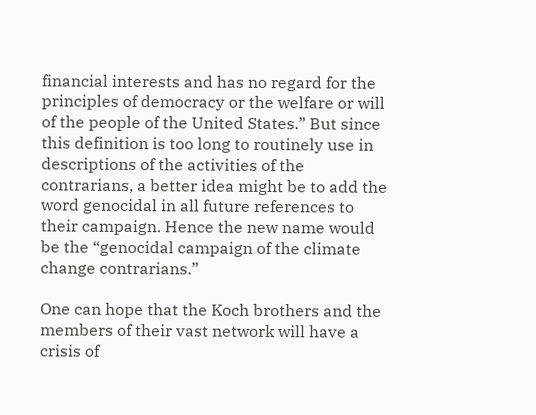financial interests and has no regard for the principles of democracy or the welfare or will of the people of the United States.” But since this definition is too long to routinely use in descriptions of the activities of the contrarians, a better idea might be to add the word genocidal in all future references to their campaign. Hence the new name would be the “genocidal campaign of the climate change contrarians.”

One can hope that the Koch brothers and the members of their vast network will have a crisis of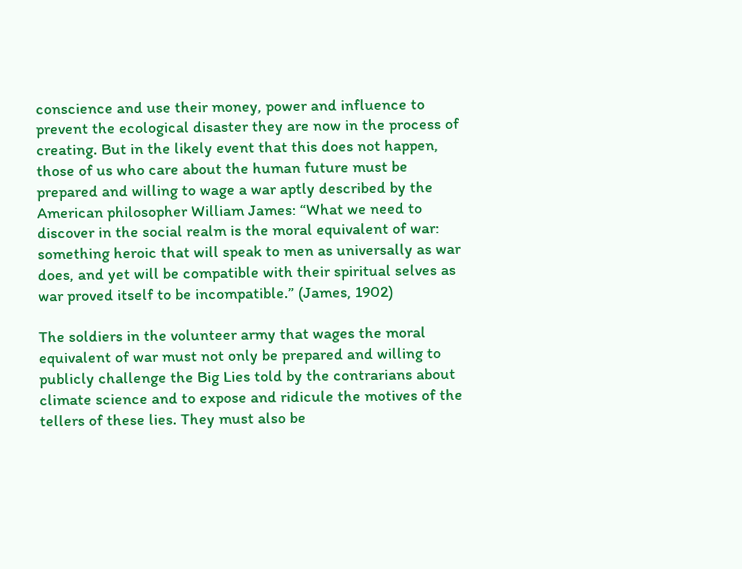conscience and use their money, power and influence to prevent the ecological disaster they are now in the process of creating. But in the likely event that this does not happen, those of us who care about the human future must be prepared and willing to wage a war aptly described by the American philosopher William James: “What we need to discover in the social realm is the moral equivalent of war: something heroic that will speak to men as universally as war does, and yet will be compatible with their spiritual selves as war proved itself to be incompatible.” (James, 1902)

The soldiers in the volunteer army that wages the moral equivalent of war must not only be prepared and willing to publicly challenge the Big Lies told by the contrarians about climate science and to expose and ridicule the motives of the tellers of these lies. They must also be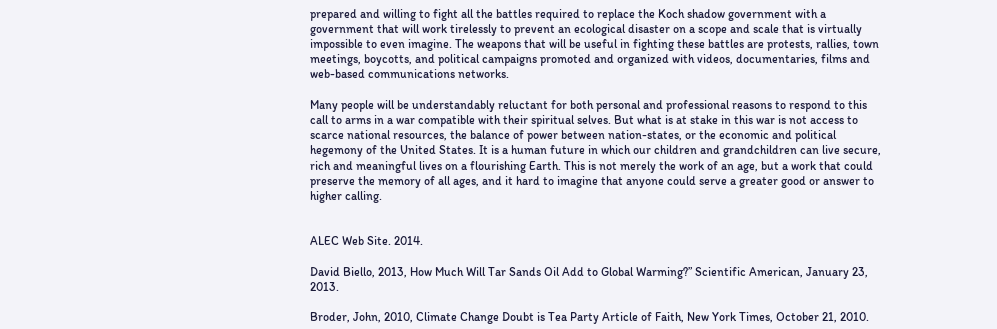prepared and willing to fight all the battles required to replace the Koch shadow government with a government that will work tirelessly to prevent an ecological disaster on a scope and scale that is virtually impossible to even imagine. The weapons that will be useful in fighting these battles are protests, rallies, town meetings, boycotts, and political campaigns promoted and organized with videos, documentaries, films and web-based communications networks.

Many people will be understandably reluctant for both personal and professional reasons to respond to this call to arms in a war compatible with their spiritual selves. But what is at stake in this war is not access to scarce national resources, the balance of power between nation-states, or the economic and political hegemony of the United States. It is a human future in which our children and grandchildren can live secure, rich and meaningful lives on a flourishing Earth. This is not merely the work of an age, but a work that could preserve the memory of all ages, and it hard to imagine that anyone could serve a greater good or answer to higher calling.


ALEC Web Site. 2014.

David Biello, 2013, How Much Will Tar Sands Oil Add to Global Warming?” Scientific American, January 23, 2013.

Broder, John, 2010, Climate Change Doubt is Tea Party Article of Faith, New York Times, October 21, 2010.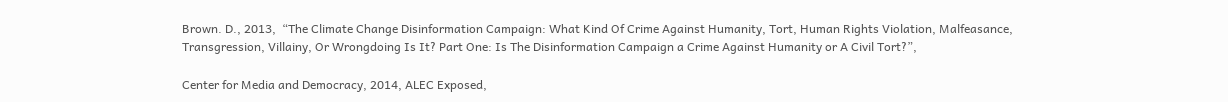Brown. D., 2013,  “The Climate Change Disinformation Campaign: What Kind Of Crime Against Humanity, Tort, Human Rights Violation, Malfeasance, Transgression, Villainy, Or Wrongdoing Is It? Part One: Is The Disinformation Campaign a Crime Against Humanity or A Civil Tort?”,

Center for Media and Democracy, 2014, ALEC Exposed,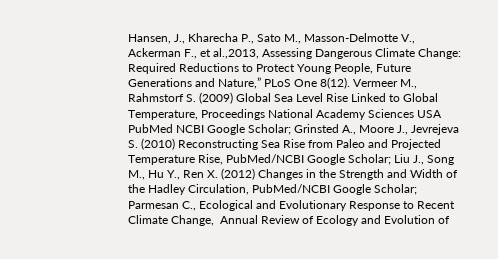Hansen, J., Kharecha P., Sato M., Masson-Delmotte V., Ackerman F., et al.,2013, Assessing Dangerous Climate Change: Required Reductions to Protect Young People, Future Generations and Nature,” PLoS One 8(12). Vermeer M., Rahmstorf S. (2009) Global Sea Level Rise Linked to Global Temperature, Proceedings National Academy Sciences USA PubMed NCBI Google Scholar; Grinsted A., Moore J., Jevrejeva S. (2010) Reconstructing Sea Rise from Paleo and Projected Temperature Rise, PubMed/NCBI Google Scholar; Liu J., Song M., Hu Y., Ren X. (2012) Changes in the Strength and Width of the Hadley Circulation, PubMed/NCBI Google Scholar; Parmesan C., Ecological and Evolutionary Response to Recent Climate Change,  Annual Review of Ecology and Evolution of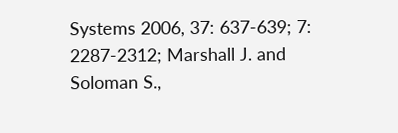Systems 2006, 37: 637-639; 7: 2287-2312; Marshall J. and Soloman S.,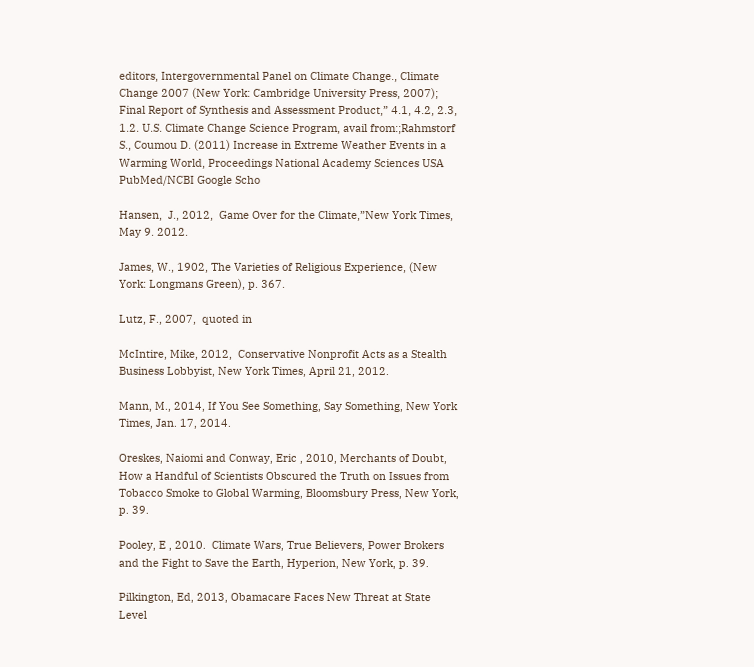editors, Intergovernmental Panel on Climate Change., Climate Change 2007 (New York: Cambridge University Press, 2007); Final Report of Synthesis and Assessment Product,” 4.1, 4.2, 2.3, 1.2. U.S. Climate Change Science Program, avail from:;Rahmstorf S., Coumou D. (2011) Increase in Extreme Weather Events in a Warming World, Proceedings National Academy Sciences USA PubMed/NCBI Google Scho

Hansen,  J., 2012,  Game Over for the Climate,”New York Times, May 9. 2012.

James, W., 1902, The Varieties of Religious Experience, (New York: Longmans Green), p. 367.

Lutz, F., 2007,  quoted in

McIntire, Mike, 2012,  Conservative Nonprofit Acts as a Stealth Business Lobbyist, New York Times, April 21, 2012.

Mann, M., 2014, If You See Something, Say Something, New York Times, Jan. 17, 2014.

Oreskes, Naiomi and Conway, Eric , 2010, Merchants of Doubt, How a Handful of Scientists Obscured the Truth on Issues from Tobacco Smoke to Global Warming, Bloomsbury Press, New York, p. 39.

Pooley, E , 2010.  Climate Wars, True Believers, Power Brokers and the Fight to Save the Earth, Hyperion, New York, p. 39.

Pilkington, Ed, 2013, Obamacare Faces New Threat at State Level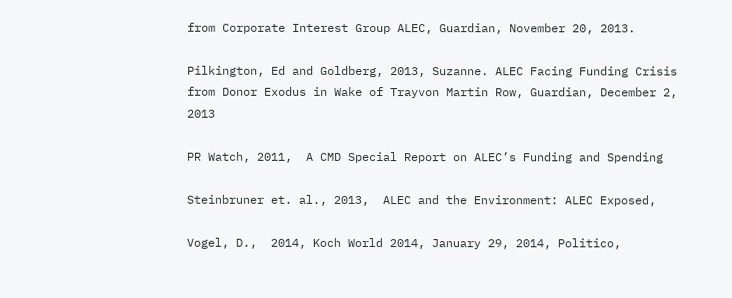from Corporate Interest Group ALEC, Guardian, November 20, 2013.

Pilkington, Ed and Goldberg, 2013, Suzanne. ALEC Facing Funding Crisis from Donor Exodus in Wake of Trayvon Martin Row, Guardian, December 2, 2013

PR Watch, 2011,  A CMD Special Report on ALEC’s Funding and Spending

Steinbruner et. al., 2013,  ALEC and the Environment: ALEC Exposed,

Vogel, D.,  2014, Koch World 2014, January 29, 2014, Politico,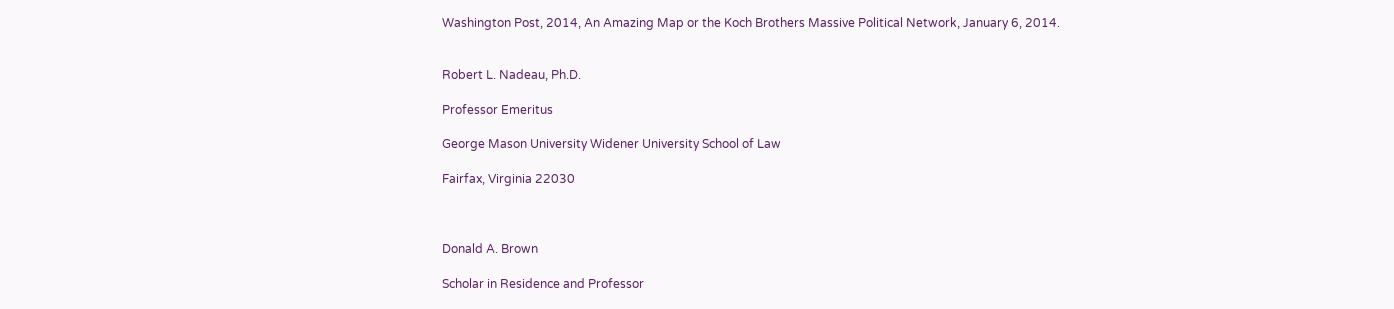Washington Post, 2014, An Amazing Map or the Koch Brothers Massive Political Network, January 6, 2014.


Robert L. Nadeau, Ph.D.

Professor Emeritus

George Mason University Widener University School of Law

Fairfax, Virginia 22030



Donald A. Brown

Scholar in Residence and Professor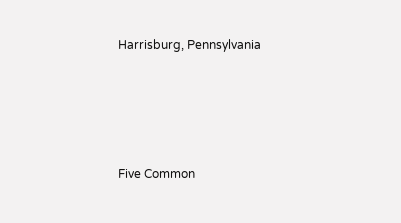Harrisburg, Pennsylvania




Five Common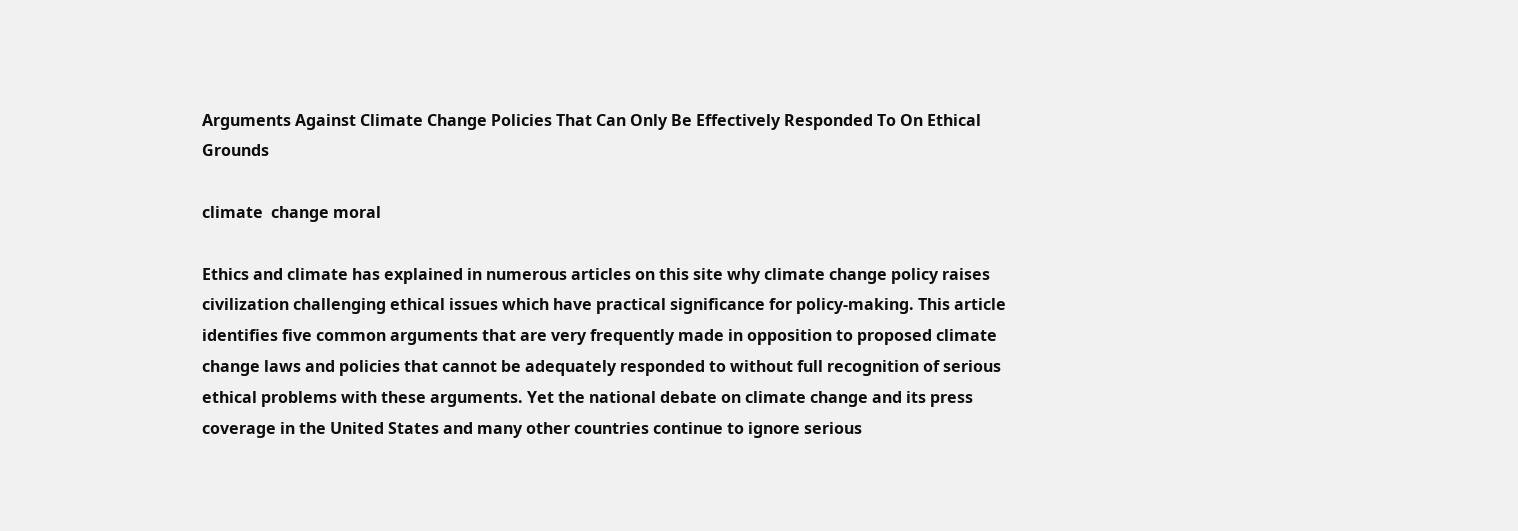Arguments Against Climate Change Policies That Can Only Be Effectively Responded To On Ethical Grounds

climate  change moral

Ethics and climate has explained in numerous articles on this site why climate change policy raises civilization challenging ethical issues which have practical significance for policy-making. This article identifies five common arguments that are very frequently made in opposition to proposed climate change laws and policies that cannot be adequately responded to without full recognition of serious ethical problems with these arguments. Yet the national debate on climate change and its press coverage in the United States and many other countries continue to ignore serious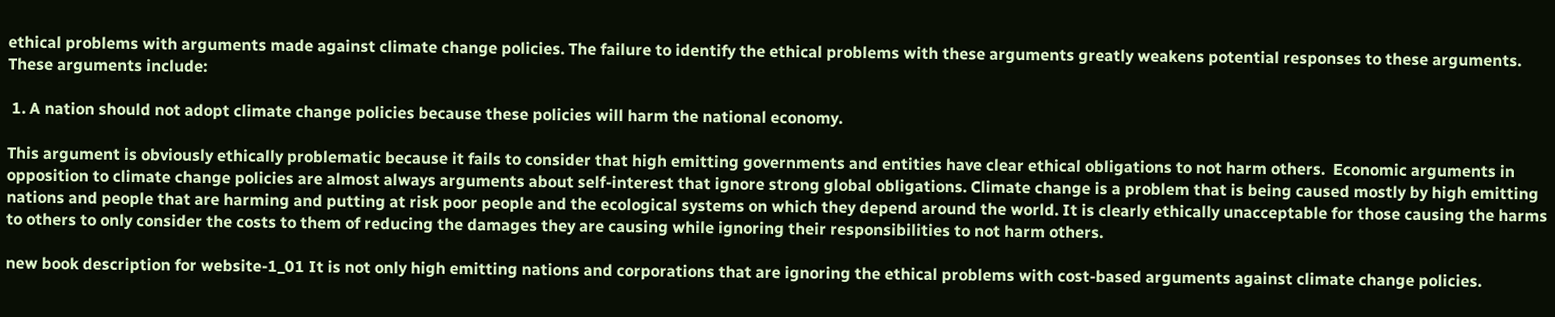ethical problems with arguments made against climate change policies. The failure to identify the ethical problems with these arguments greatly weakens potential responses to these arguments. These arguments include:

 1. A nation should not adopt climate change policies because these policies will harm the national economy.

This argument is obviously ethically problematic because it fails to consider that high emitting governments and entities have clear ethical obligations to not harm others.  Economic arguments in opposition to climate change policies are almost always arguments about self-interest that ignore strong global obligations. Climate change is a problem that is being caused mostly by high emitting nations and people that are harming and putting at risk poor people and the ecological systems on which they depend around the world. It is clearly ethically unacceptable for those causing the harms to others to only consider the costs to them of reducing the damages they are causing while ignoring their responsibilities to not harm others.

new book description for website-1_01 It is not only high emitting nations and corporations that are ignoring the ethical problems with cost-based arguments against climate change policies.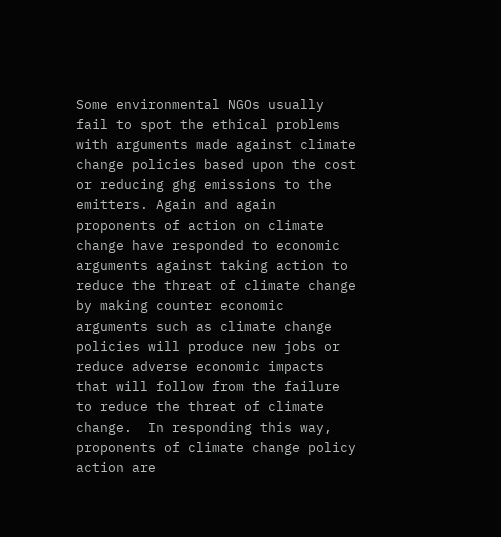Some environmental NGOs usually fail to spot the ethical problems with arguments made against climate change policies based upon the cost or reducing ghg emissions to the emitters. Again and again proponents of action on climate change have responded to economic arguments against taking action to reduce the threat of climate change by making counter economic arguments such as climate change policies will produce new jobs or reduce adverse economic impacts that will follow from the failure to reduce the threat of climate change.  In responding this way, proponents of climate change policy action are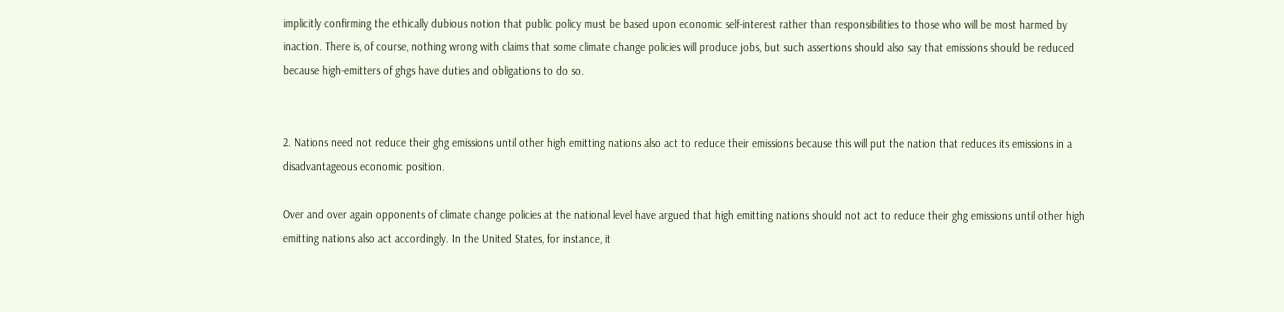implicitly confirming the ethically dubious notion that public policy must be based upon economic self-interest rather than responsibilities to those who will be most harmed by inaction. There is, of course, nothing wrong with claims that some climate change policies will produce jobs, but such assertions should also say that emissions should be reduced because high-emitters of ghgs have duties and obligations to do so.


2. Nations need not reduce their ghg emissions until other high emitting nations also act to reduce their emissions because this will put the nation that reduces its emissions in a disadvantageous economic position.

Over and over again opponents of climate change policies at the national level have argued that high emitting nations should not act to reduce their ghg emissions until other high emitting nations also act accordingly. In the United States, for instance, it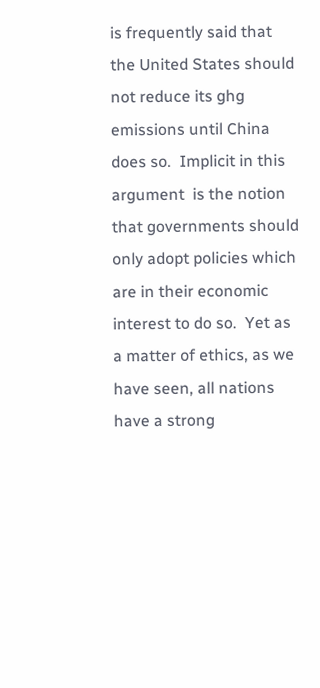is frequently said that the United States should not reduce its ghg emissions until China does so.  Implicit in this argument  is the notion that governments should only adopt policies which are in their economic interest to do so.  Yet as a matter of ethics, as we have seen, all nations have a strong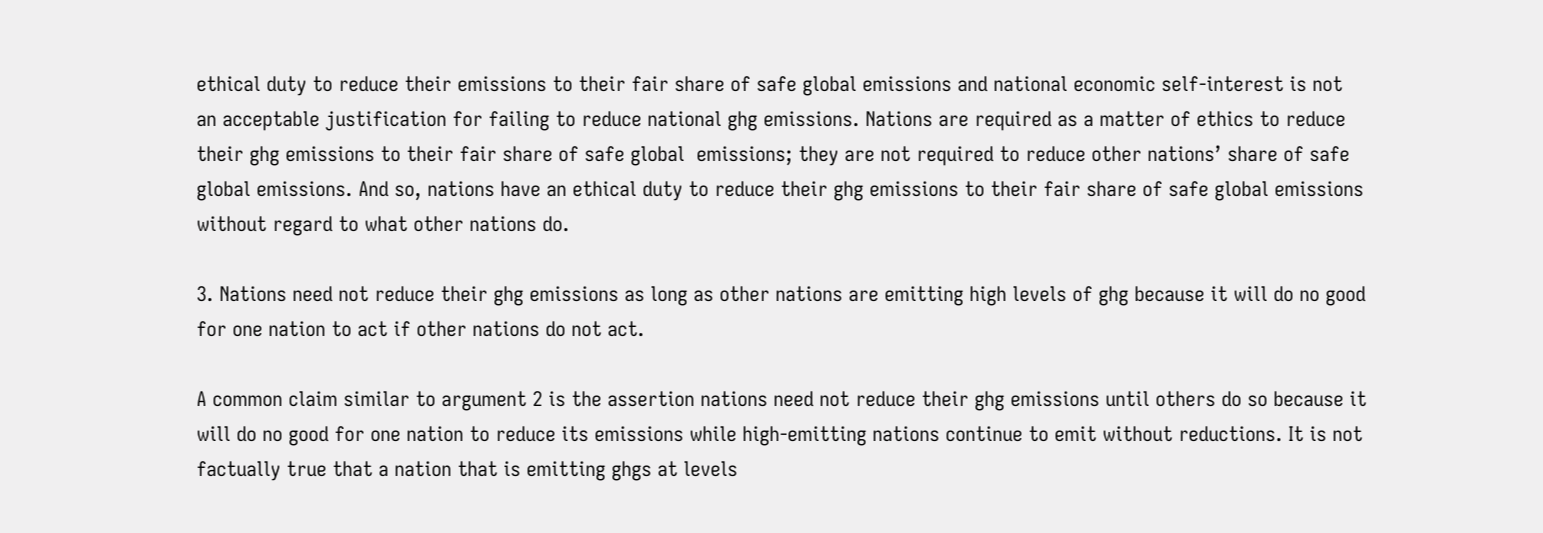ethical duty to reduce their emissions to their fair share of safe global emissions and national economic self-interest is not an acceptable justification for failing to reduce national ghg emissions. Nations are required as a matter of ethics to reduce their ghg emissions to their fair share of safe global  emissions; they are not required to reduce other nations’ share of safe global emissions. And so, nations have an ethical duty to reduce their ghg emissions to their fair share of safe global emissions without regard to what other nations do.

3. Nations need not reduce their ghg emissions as long as other nations are emitting high levels of ghg because it will do no good for one nation to act if other nations do not act.

A common claim similar to argument 2 is the assertion nations need not reduce their ghg emissions until others do so because it will do no good for one nation to reduce its emissions while high-emitting nations continue to emit without reductions. It is not factually true that a nation that is emitting ghgs at levels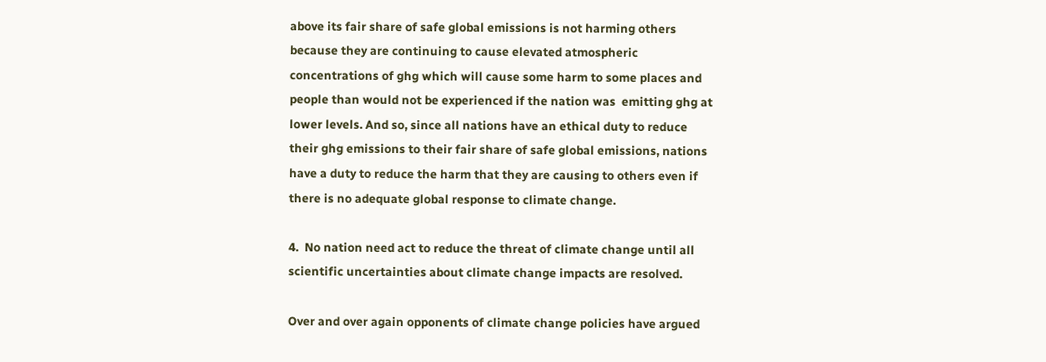above its fair share of safe global emissions is not harming others because they are continuing to cause elevated atmospheric concentrations of ghg which will cause some harm to some places and people than would not be experienced if the nation was  emitting ghg at lower levels. And so, since all nations have an ethical duty to reduce their ghg emissions to their fair share of safe global emissions, nations have a duty to reduce the harm that they are causing to others even if there is no adequate global response to climate change.

4.  No nation need act to reduce the threat of climate change until all scientific uncertainties about climate change impacts are resolved.

Over and over again opponents of climate change policies have argued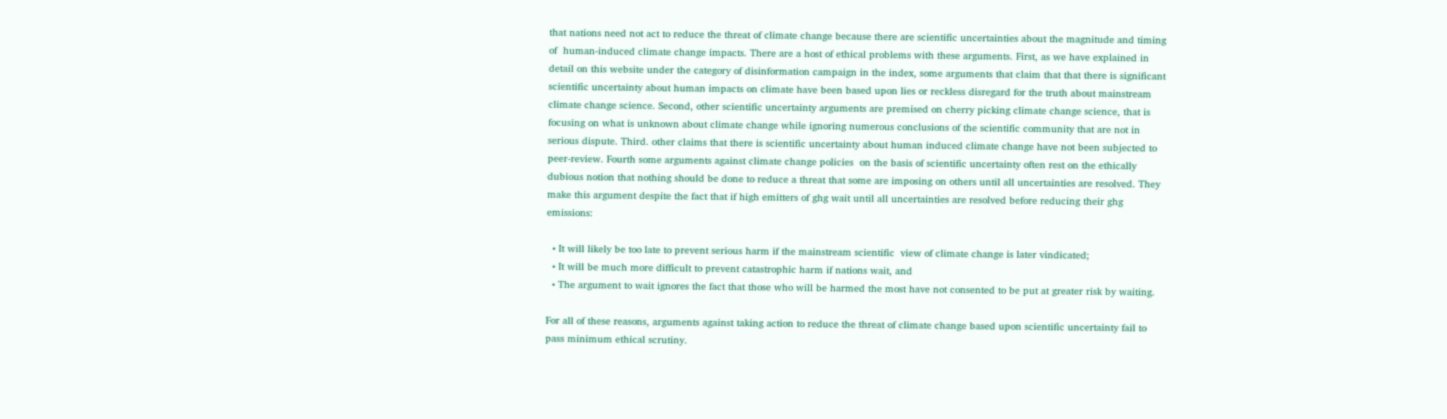that nations need not act to reduce the threat of climate change because there are scientific uncertainties about the magnitude and timing of  human-induced climate change impacts. There are a host of ethical problems with these arguments. First, as we have explained in detail on this website under the category of disinformation campaign in the index, some arguments that claim that that there is significant scientific uncertainty about human impacts on climate have been based upon lies or reckless disregard for the truth about mainstream climate change science. Second, other scientific uncertainty arguments are premised on cherry picking climate change science, that is focusing on what is unknown about climate change while ignoring numerous conclusions of the scientific community that are not in serious dispute. Third. other claims that there is scientific uncertainty about human induced climate change have not been subjected to peer-review. Fourth some arguments against climate change policies  on the basis of scientific uncertainty often rest on the ethically dubious notion that nothing should be done to reduce a threat that some are imposing on others until all uncertainties are resolved. They make this argument despite the fact that if high emitters of ghg wait until all uncertainties are resolved before reducing their ghg emissions:

  • It will likely be too late to prevent serious harm if the mainstream scientific  view of climate change is later vindicated;
  • It will be much more difficult to prevent catastrophic harm if nations wait, and
  • The argument to wait ignores the fact that those who will be harmed the most have not consented to be put at greater risk by waiting.

For all of these reasons, arguments against taking action to reduce the threat of climate change based upon scientific uncertainty fail to pass minimum ethical scrutiny.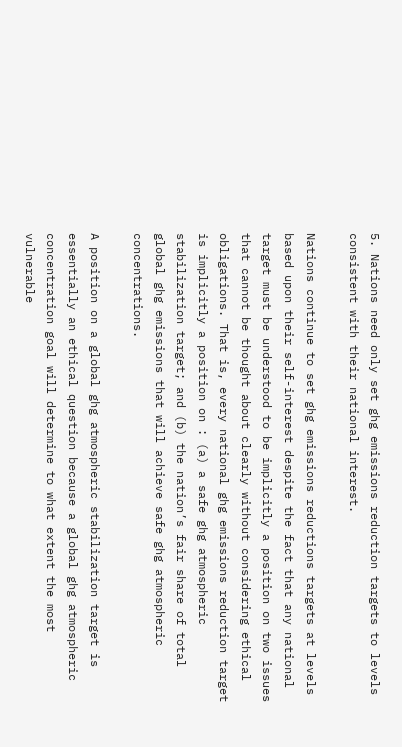5. Nations need only set ghg emissions reduction targets to levels consistent with their national interest.

Nations continue to set ghg emissions reductions targets at levels based upon their self-interest despite the fact that any national target must be understood to be implicitly a position on two issues that cannot be thought about clearly without considering ethical obligations. That is, every national ghg emissions reduction target is implicitly a position on : (a) a safe ghg atmospheric stabilization target; and (b) the nation’s fair share of total global ghg emissions that will achieve safe ghg atmospheric concentrations.

A position on a global ghg atmospheric stabilization target is essentially an ethical question because a global ghg atmospheric concentration goal will determine to what extent the most vulnerable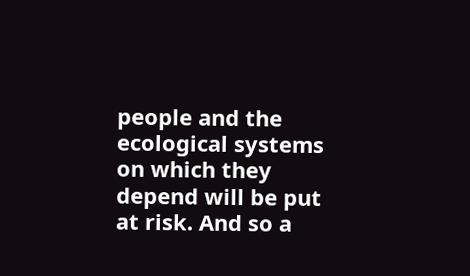people and the ecological systems on which they depend will be put at risk. And so a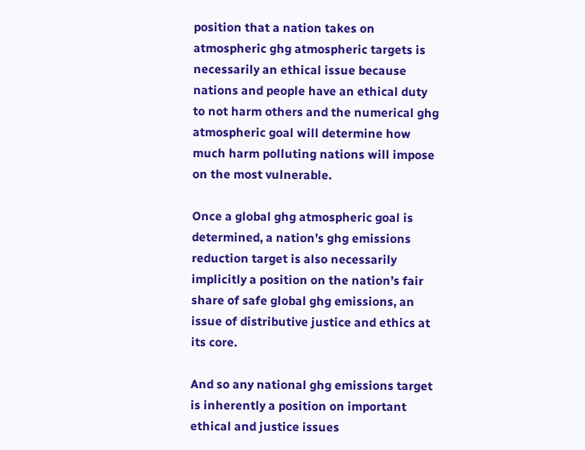position that a nation takes on atmospheric ghg atmospheric targets is necessarily an ethical issue because nations and people have an ethical duty to not harm others and the numerical ghg atmospheric goal will determine how much harm polluting nations will impose on the most vulnerable.

Once a global ghg atmospheric goal is determined, a nation’s ghg emissions reduction target is also necessarily implicitly a position on the nation’s fair share of safe global ghg emissions, an issue of distributive justice and ethics at its core.

And so any national ghg emissions target is inherently a position on important ethical and justice issues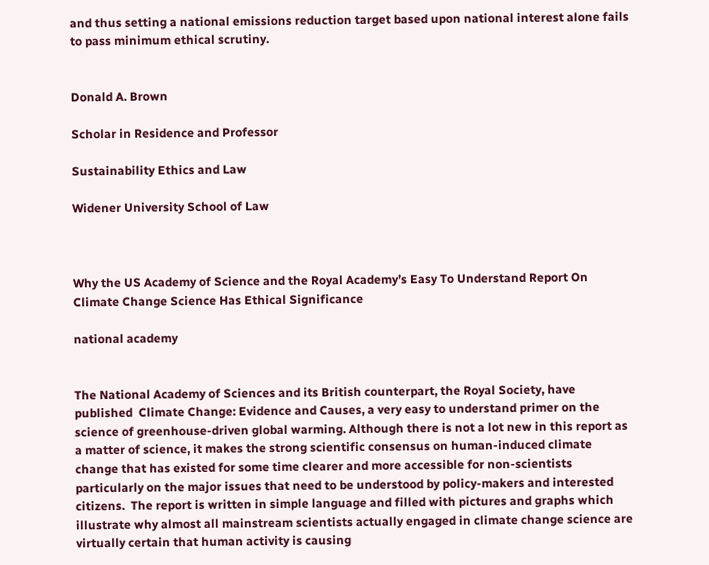and thus setting a national emissions reduction target based upon national interest alone fails to pass minimum ethical scrutiny.


Donald A. Brown

Scholar in Residence and Professor

Sustainability Ethics and Law

Widener University School of Law



Why the US Academy of Science and the Royal Academy’s Easy To Understand Report On Climate Change Science Has Ethical Significance

national academy


The National Academy of Sciences and its British counterpart, the Royal Society, have published  Climate Change: Evidence and Causes, a very easy to understand primer on the science of greenhouse-driven global warming. Although there is not a lot new in this report as a matter of science, it makes the strong scientific consensus on human-induced climate change that has existed for some time clearer and more accessible for non-scientists particularly on the major issues that need to be understood by policy-makers and interested citizens.  The report is written in simple language and filled with pictures and graphs which illustrate why almost all mainstream scientists actually engaged in climate change science are virtually certain that human activity is causing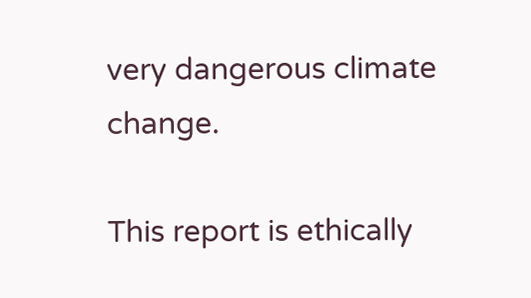very dangerous climate change.

This report is ethically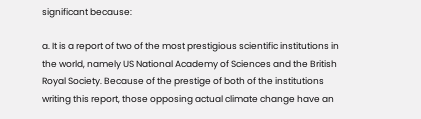significant because:

a. It is a report of two of the most prestigious scientific institutions in the world, namely US National Academy of Sciences and the British Royal Society. Because of the prestige of both of the institutions writing this report, those opposing actual climate change have an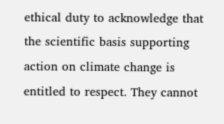ethical duty to acknowledge that the scientific basis supporting action on climate change is entitled to respect. They cannot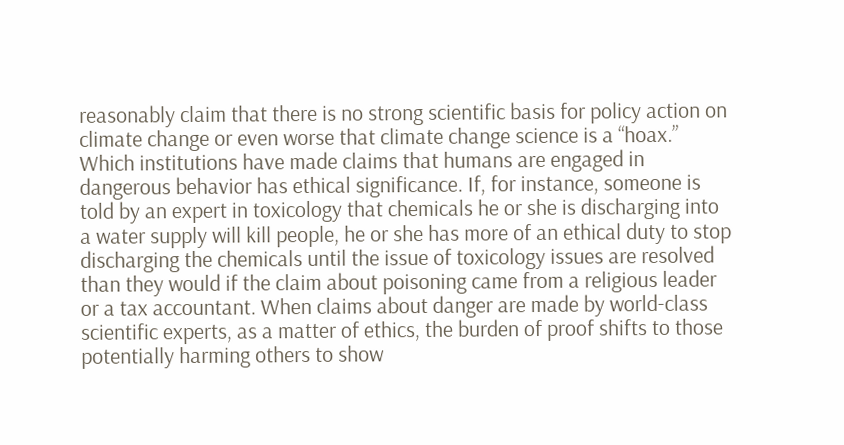reasonably claim that there is no strong scientific basis for policy action on climate change or even worse that climate change science is a “hoax.”  Which institutions have made claims that humans are engaged in dangerous behavior has ethical significance. If, for instance, someone is told by an expert in toxicology that chemicals he or she is discharging into a water supply will kill people, he or she has more of an ethical duty to stop discharging the chemicals until the issue of toxicology issues are resolved than they would if the claim about poisoning came from a religious leader or a tax accountant. When claims about danger are made by world-class scientific experts, as a matter of ethics, the burden of proof shifts to those potentially harming others to show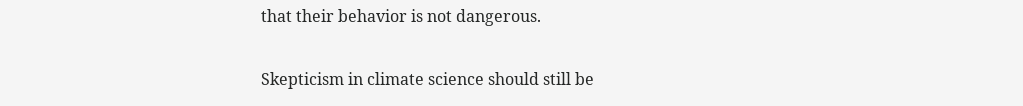that their behavior is not dangerous.

Skepticism in climate science should still be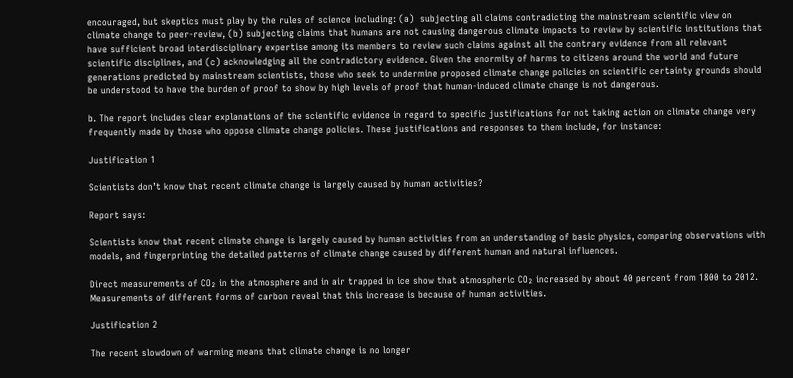encouraged, but skeptics must play by the rules of science including: (a)  subjecting all claims contradicting the mainstream scientific view on climate change to peer-review, (b) subjecting claims that humans are not causing dangerous climate impacts to review by scientific institutions that have sufficient broad interdisciplinary expertise among its members to review such claims against all the contrary evidence from all relevant scientific disciplines, and (c) acknowledging all the contradictory evidence. Given the enormity of harms to citizens around the world and future generations predicted by mainstream scientists, those who seek to undermine proposed climate change policies on scientific certainty grounds should be understood to have the burden of proof to show by high levels of proof that human-induced climate change is not dangerous.

b. The report includes clear explanations of the scientific evidence in regard to specific justifications for not taking action on climate change very frequently made by those who oppose climate change policies. These justifications and responses to them include, for instance:

Justification 1

Scientists don’t know that recent climate change is largely caused by human activities?

Report says:

Scientists know that recent climate change is largely caused by human activities from an understanding of basic physics, comparing observations with models, and fingerprinting the detailed patterns of climate change caused by different human and natural influences.

Direct measurements of CO₂ in the atmosphere and in air trapped in ice show that atmospheric CO₂ increased by about 40 percent from 1800 to 2012. Measurements of different forms of carbon reveal that this increase is because of human activities.

Justification 2

The recent slowdown of warming means that climate change is no longer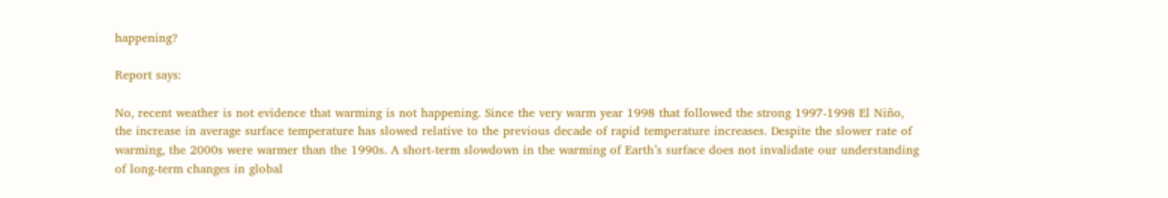happening?

Report says:

No, recent weather is not evidence that warming is not happening. Since the very warm year 1998 that followed the strong 1997-1998 El Niño, the increase in average surface temperature has slowed relative to the previous decade of rapid temperature increases. Despite the slower rate of warming, the 2000s were warmer than the 1990s. A short-term slowdown in the warming of Earth’s surface does not invalidate our understanding of long-term changes in global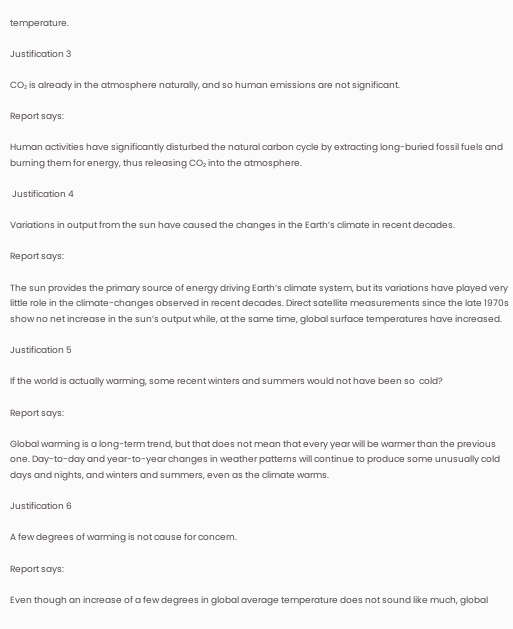temperature.

Justification 3

CO₂ is already in the atmosphere naturally, and so human emissions are not significant.

Report says:

Human activities have significantly disturbed the natural carbon cycle by extracting long-buried fossil fuels and burning them for energy, thus releasing CO₂ into the atmosphere.

 Justification 4

Variations in output from the sun have caused the changes in the Earth’s climate in recent decades.

Report says:

The sun provides the primary source of energy driving Earth’s climate system, but its variations have played very little role in the climate-changes observed in recent decades. Direct satellite measurements since the late 1970s show no net increase in the sun’s output while, at the same time, global surface temperatures have increased.

Justification 5

If the world is actually warming, some recent winters and summers would not have been so  cold?

Report says:

Global warming is a long-term trend, but that does not mean that every year will be warmer than the previous one. Day-to-day and year-to-year changes in weather patterns will continue to produce some unusually cold days and nights, and winters and summers, even as the climate warms.

Justification 6

A few degrees of warming is not cause for concern.

Report says:

Even though an increase of a few degrees in global average temperature does not sound like much, global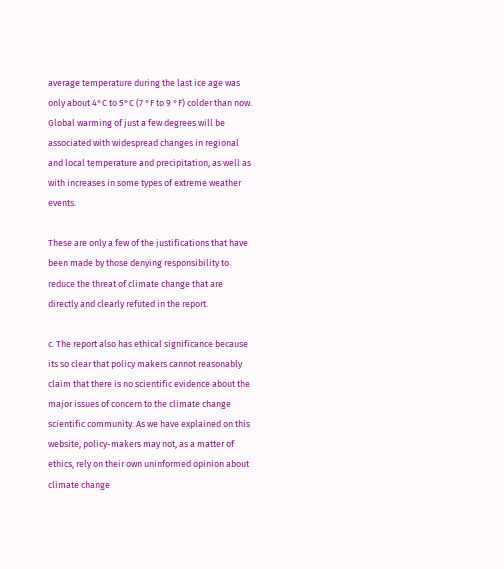average temperature during the last ice age was only about 4°C to 5°C (7 °F to 9 °F) colder than now. Global warming of just a few degrees will be associated with widespread changes in regional and local temperature and precipitation, as well as with increases in some types of extreme weather events.

These are only a few of the justifications that have been made by those denying responsibility to reduce the threat of climate change that are directly and clearly refuted in the report.

c. The report also has ethical significance because its so clear that policy makers cannot reasonably claim that there is no scientific evidence about the major issues of concern to the climate change scientific community. As we have explained on this website, policy-makers may not, as a matter of ethics, rely on their own uninformed opinion about climate change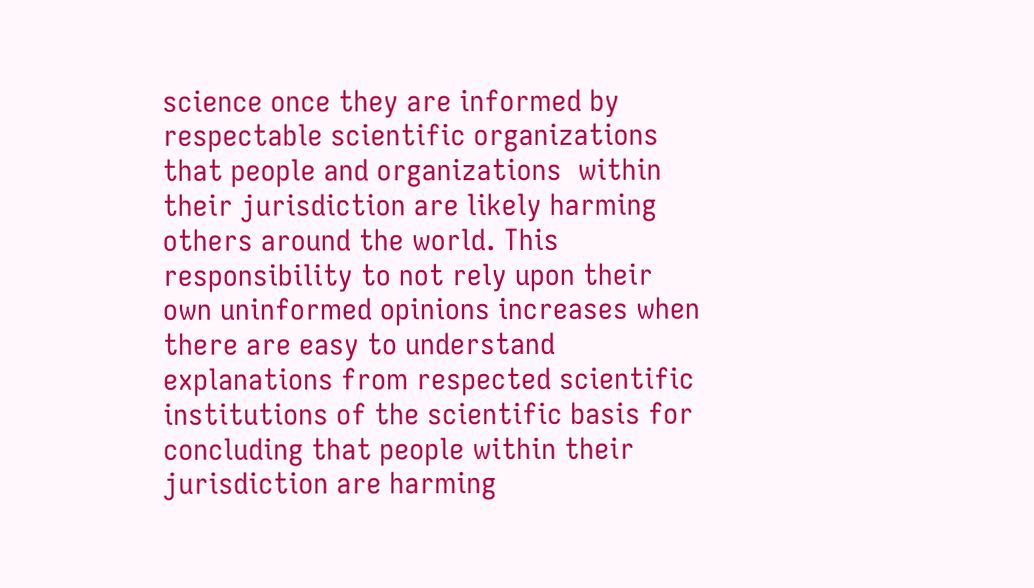science once they are informed by respectable scientific organizations that people and organizations  within their jurisdiction are likely harming others around the world. This responsibility to not rely upon their own uninformed opinions increases when there are easy to understand explanations from respected scientific institutions of the scientific basis for concluding that people within their jurisdiction are harming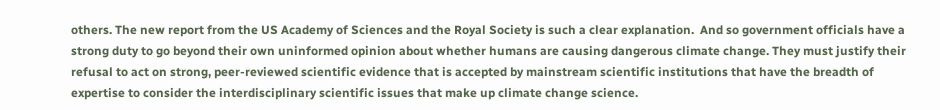others. The new report from the US Academy of Sciences and the Royal Society is such a clear explanation.  And so government officials have a strong duty to go beyond their own uninformed opinion about whether humans are causing dangerous climate change. They must justify their refusal to act on strong, peer-reviewed scientific evidence that is accepted by mainstream scientific institutions that have the breadth of expertise to consider the interdisciplinary scientific issues that make up climate change science.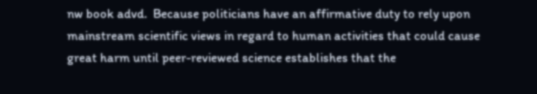nw book advd.  Because politicians have an affirmative duty to rely upon mainstream scientific views in regard to human activities that could cause great harm until peer-reviewed science establishes that the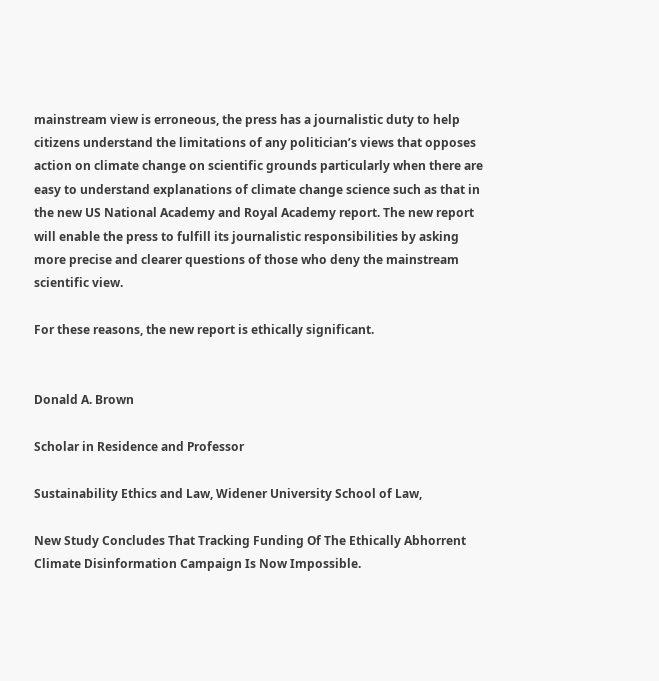mainstream view is erroneous, the press has a journalistic duty to help citizens understand the limitations of any politician’s views that opposes action on climate change on scientific grounds particularly when there are  easy to understand explanations of climate change science such as that in the new US National Academy and Royal Academy report. The new report will enable the press to fulfill its journalistic responsibilities by asking more precise and clearer questions of those who deny the mainstream scientific view.

For these reasons, the new report is ethically significant.


Donald A. Brown

Scholar in Residence and Professor

Sustainability Ethics and Law, Widener University School of Law,

New Study Concludes That Tracking Funding Of The Ethically Abhorrent Climate Disinformation Campaign Is Now Impossible.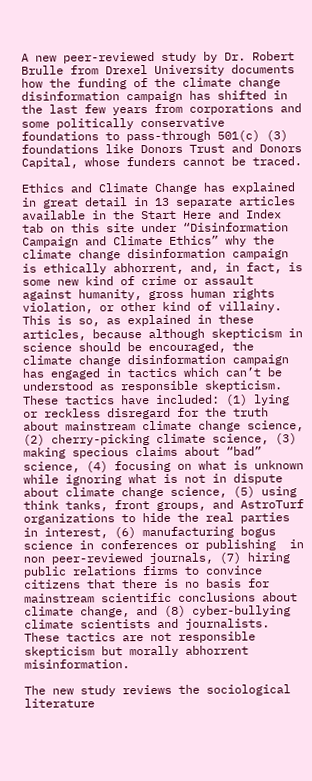A new peer-reviewed study by Dr. Robert Brulle from Drexel University documents how the funding of the climate change disinformation campaign has shifted in the last few years from corporations and some politically conservative foundations to pass-through 501(c) (3) foundations like Donors Trust and Donors Capital, whose funders cannot be traced.

Ethics and Climate Change has explained in great detail in 13 separate articles available in the Start Here and Index tab on this site under “Disinformation Campaign and Climate Ethics” why the climate change disinformation campaign is ethically abhorrent, and, in fact, is some new kind of crime or assault against humanity, gross human rights violation, or other kind of villainy. This is so, as explained in these articles, because although skepticism in science should be encouraged, the climate change disinformation campaign has engaged in tactics which can’t be understood as responsible skepticism. These tactics have included: (1) lying or reckless disregard for the truth about mainstream climate change science, (2) cherry-picking climate science, (3) making specious claims about “bad” science, (4) focusing on what is unknown while ignoring what is not in dispute about climate change science, (5) using think tanks, front groups, and AstroTurf organizations to hide the real parties in interest, (6) manufacturing bogus science in conferences or publishing  in non peer-reviewed journals, (7) hiring public relations firms to convince citizens that there is no basis for mainstream scientific conclusions about climate change, and (8) cyber-bullying climate scientists and journalists. These tactics are not responsible skepticism but morally abhorrent misinformation.

The new study reviews the sociological literature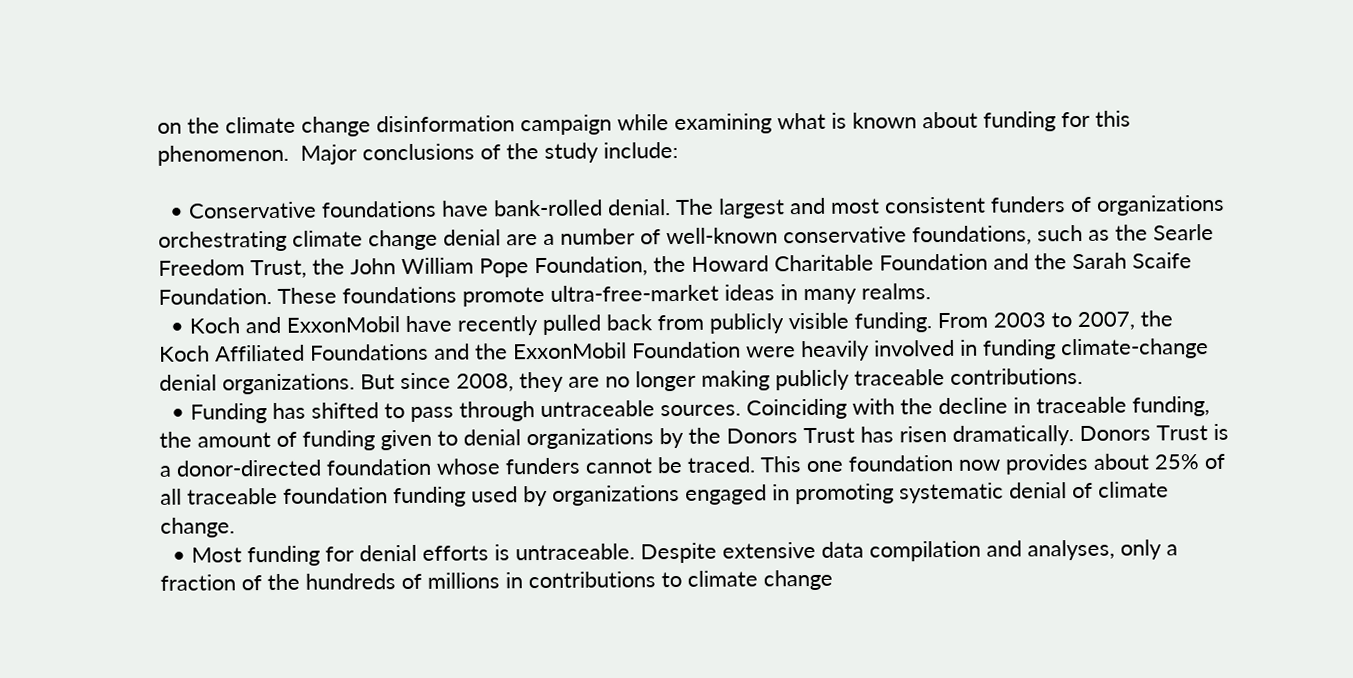on the climate change disinformation campaign while examining what is known about funding for this phenomenon.  Major conclusions of the study include:

  • Conservative foundations have bank-rolled denial. The largest and most consistent funders of organizations orchestrating climate change denial are a number of well-known conservative foundations, such as the Searle Freedom Trust, the John William Pope Foundation, the Howard Charitable Foundation and the Sarah Scaife Foundation. These foundations promote ultra-free-market ideas in many realms.
  • Koch and ExxonMobil have recently pulled back from publicly visible funding. From 2003 to 2007, the Koch Affiliated Foundations and the ExxonMobil Foundation were heavily involved in funding climate-change denial organizations. But since 2008, they are no longer making publicly traceable contributions.
  • Funding has shifted to pass through untraceable sources. Coinciding with the decline in traceable funding, the amount of funding given to denial organizations by the Donors Trust has risen dramatically. Donors Trust is a donor-directed foundation whose funders cannot be traced. This one foundation now provides about 25% of all traceable foundation funding used by organizations engaged in promoting systematic denial of climate change.
  • Most funding for denial efforts is untraceable. Despite extensive data compilation and analyses, only a fraction of the hundreds of millions in contributions to climate change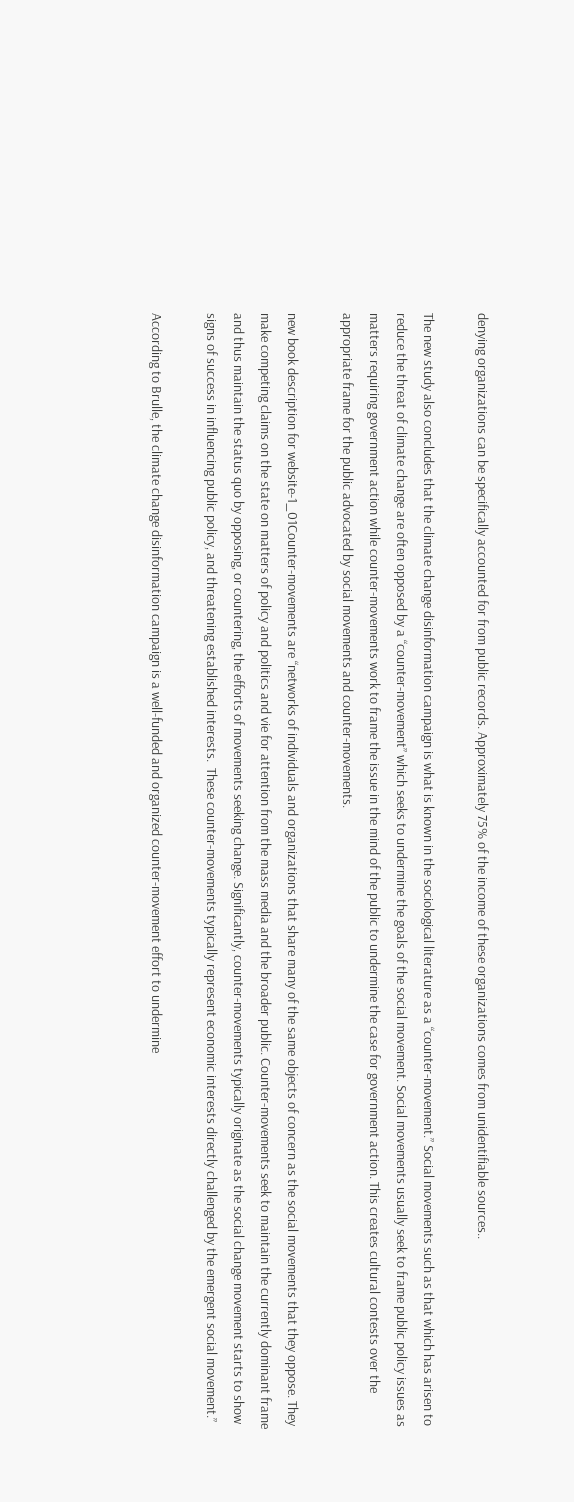denying organizations can be specifically accounted for from public records. Approximately 75% of the income of these organizations comes from unidentifiable sources..

The new study also concludes that the climate change disinformation campaign is what is known in the sociological literature as a “counter-movement.” Social movements such as that which has arisen to reduce the threat of climate change are often opposed by a “counter-movement” which seeks to undermine the goals of the social movement. Social movements usually seek to frame public policy issues as matters requiring government action while counter-movements work to frame the issue in the mind of the public to undermine the case for government action. This creates cultural contests over the appropriate frame for the public advocated by social movements and counter-movements.

new book description for website-1_01Counter-movements are “networks of individuals and organizations that share many of the same objects of concern as the social movements that they oppose. They make competing claims on the state on matters of policy and politics and vie for attention from the mass media and the broader public. Counter-movements seek to maintain the currently dominant frame and thus maintain the status quo by opposing, or countering, the efforts of movements seeking change. Significantly, counter-movements typically originate as the social change movement starts to show signs of success in influencing public policy, and threatening established interests.  These counter-movements typically represent economic interests directly challenged by the emergent social movement.”

According to Brulle, the climate change disinformation campaign is a well-funded and organized counter-movement effort to undermine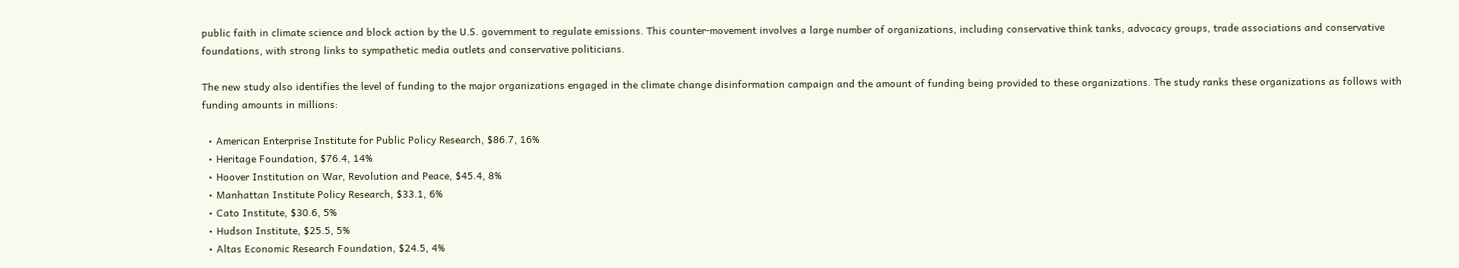public faith in climate science and block action by the U.S. government to regulate emissions. This counter-movement involves a large number of organizations, including conservative think tanks, advocacy groups, trade associations and conservative foundations, with strong links to sympathetic media outlets and conservative politicians.

The new study also identifies the level of funding to the major organizations engaged in the climate change disinformation campaign and the amount of funding being provided to these organizations. The study ranks these organizations as follows with funding amounts in millions:

  • American Enterprise Institute for Public Policy Research, $86.7, 16%
  • Heritage Foundation, $76.4, 14%
  • Hoover Institution on War, Revolution and Peace, $45.4, 8%
  • Manhattan Institute Policy Research, $33.1, 6%
  • Cato Institute, $30.6, 5%
  • Hudson Institute, $25.5, 5%
  • Altas Economic Research Foundation, $24.5, 4%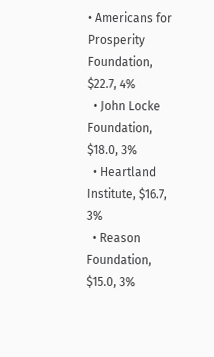• Americans for Prosperity Foundation, $22.7, 4%
  • John Locke Foundation, $18.0, 3%
  • Heartland Institute, $16.7, 3%
  • Reason Foundation, $15.0, 3%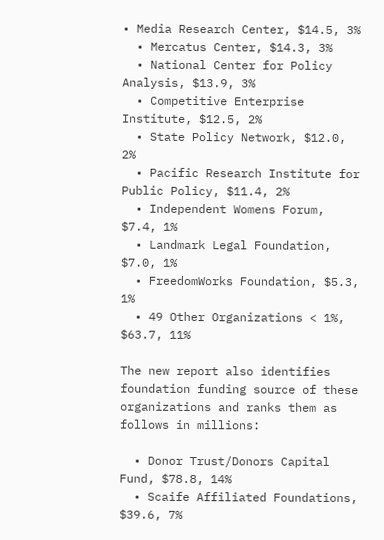• Media Research Center, $14.5, 3%
  • Mercatus Center, $14.3, 3%
  • National Center for Policy Analysis, $13.9, 3%
  • Competitive Enterprise Institute, $12.5, 2%
  • State Policy Network, $12.0, 2%
  • Pacific Research Institute for Public Policy, $11.4, 2%
  • Independent Womens Forum, $7.4, 1%
  • Landmark Legal Foundation, $7.0, 1%
  • FreedomWorks Foundation, $5.3, 1%
  • 49 Other Organizations < 1%, $63.7, 11%

The new report also identifies foundation funding source of these organizations and ranks them as follows in millions:

  • Donor Trust/Donors Capital Fund, $78.8, 14%
  • Scaife Affiliated Foundations, $39.6, 7%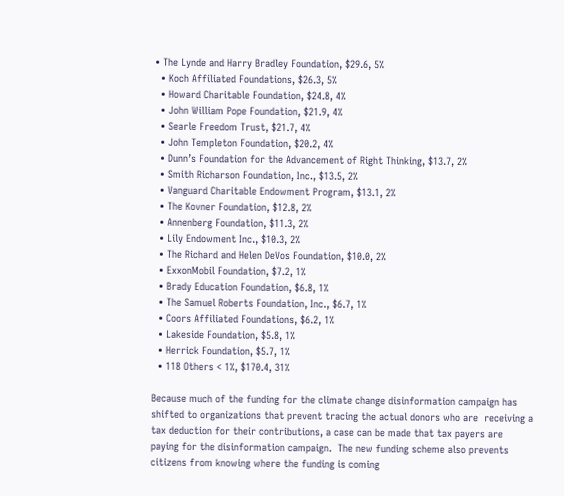• The Lynde and Harry Bradley Foundation, $29.6, 5%
  • Koch Affiliated Foundations, $26.3, 5%
  • Howard Charitable Foundation, $24.8, 4%
  • John William Pope Foundation, $21.9, 4%
  • Searle Freedom Trust, $21.7, 4%
  • John Templeton Foundation, $20.2, 4%
  • Dunn’s Foundation for the Advancement of Right Thinking, $13.7, 2%
  • Smith Richarson Foundation, Inc., $13.5, 2%
  • Vanguard Charitable Endowment Program, $13.1, 2%
  • The Kovner Foundation, $12.8, 2%
  • Annenberg Foundation, $11.3, 2%
  • Lily Endowment Inc., $10.3, 2%
  • The Richard and Helen DeVos Foundation, $10.0, 2%
  • ExxonMobil Foundation, $7.2, 1%
  • Brady Education Foundation, $6.8, 1%
  • The Samuel Roberts Foundation, Inc., $6.7, 1%
  • Coors Affiliated Foundations, $6.2, 1%
  • Lakeside Foundation, $5.8, 1%
  • Herrick Foundation, $5.7, 1%
  • 118 Others < 1%, $170.4, 31%

Because much of the funding for the climate change disinformation campaign has shifted to organizations that prevent tracing the actual donors who are  receiving a tax deduction for their contributions, a case can be made that tax payers are paying for the disinformation campaign.  The new funding scheme also prevents citizens from knowing where the funding is coming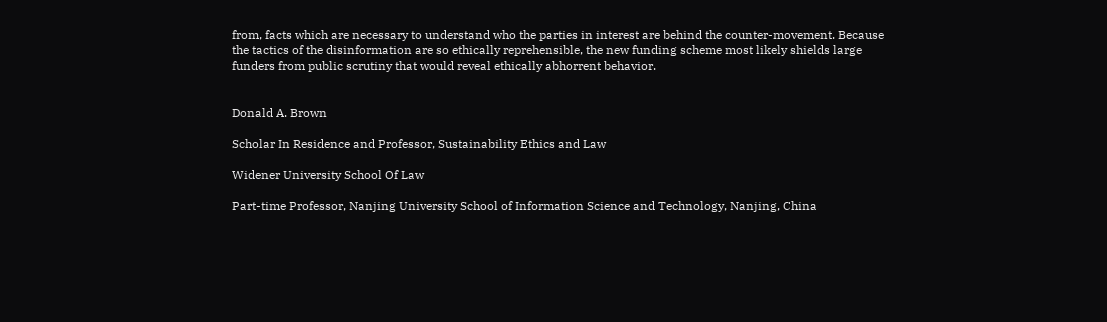from, facts which are necessary to understand who the parties in interest are behind the counter-movement. Because the tactics of the disinformation are so ethically reprehensible, the new funding scheme most likely shields large funders from public scrutiny that would reveal ethically abhorrent behavior.


Donald A. Brown

Scholar In Residence and Professor, Sustainability Ethics and Law

Widener University School Of Law

Part-time Professor, Nanjing University School of Information Science and Technology, Nanjing, China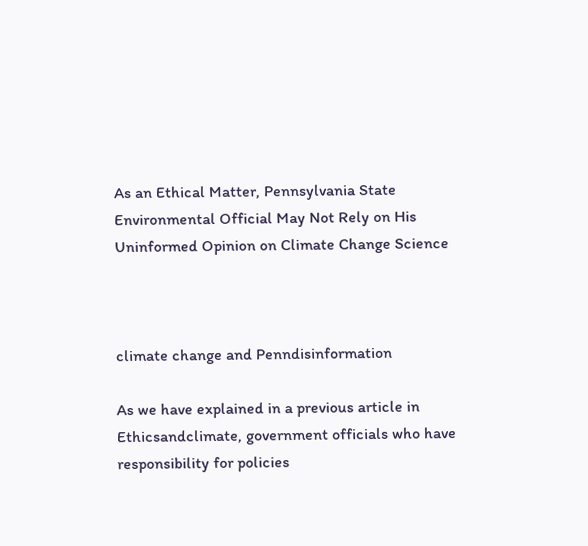As an Ethical Matter, Pennsylvania State Environmental Official May Not Rely on His Uninformed Opinion on Climate Change Science



climate change and Penndisinformation

As we have explained in a previous article in Ethicsandclimate, government officials who have responsibility for policies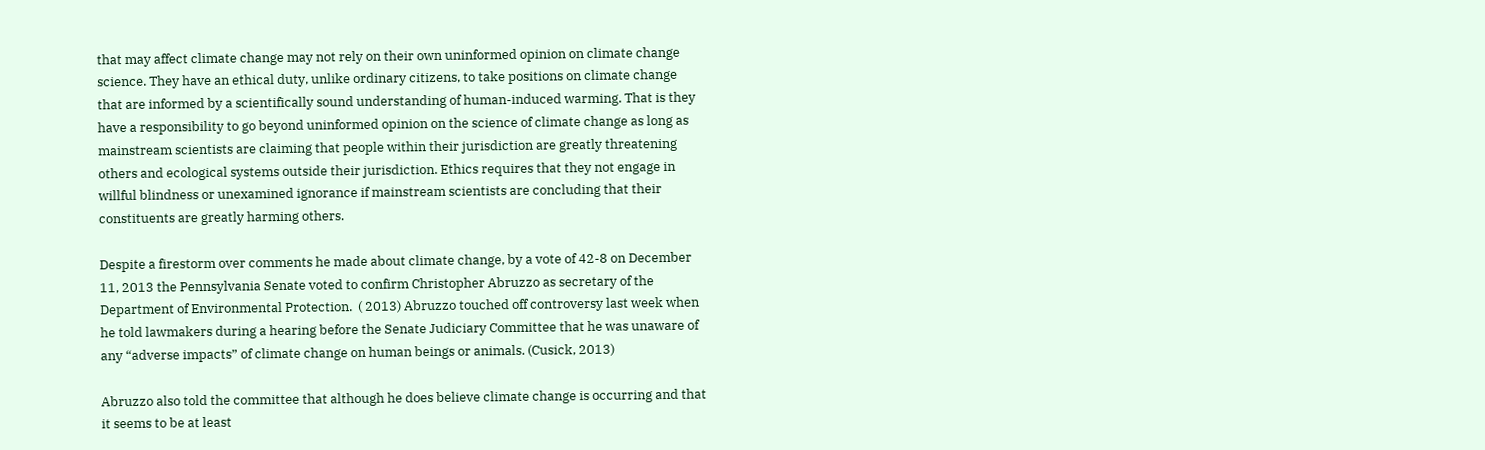that may affect climate change may not rely on their own uninformed opinion on climate change science. They have an ethical duty, unlike ordinary citizens, to take positions on climate change that are informed by a scientifically sound understanding of human-induced warming. That is they have a responsibility to go beyond uninformed opinion on the science of climate change as long as mainstream scientists are claiming that people within their jurisdiction are greatly threatening others and ecological systems outside their jurisdiction. Ethics requires that they not engage in willful blindness or unexamined ignorance if mainstream scientists are concluding that their constituents are greatly harming others.

Despite a firestorm over comments he made about climate change, by a vote of 42-8 on December 11, 2013 the Pennsylvania Senate voted to confirm Christopher Abruzzo as secretary of the Department of Environmental Protection.  ( 2013) Abruzzo touched off controversy last week when he told lawmakers during a hearing before the Senate Judiciary Committee that he was unaware of any “adverse impacts” of climate change on human beings or animals. (Cusick, 2013)

Abruzzo also told the committee that although he does believe climate change is occurring and that it seems to be at least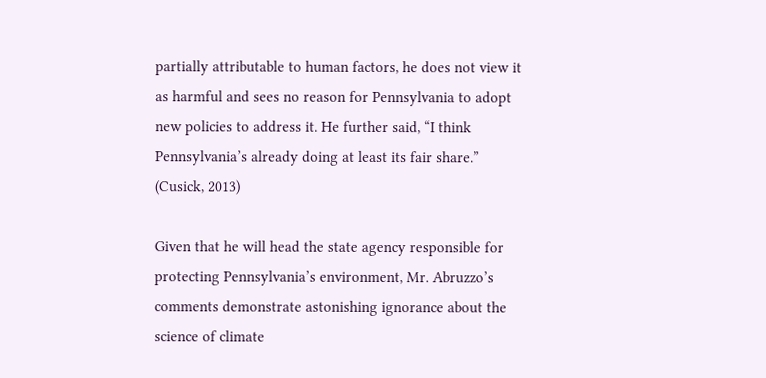partially attributable to human factors, he does not view it as harmful and sees no reason for Pennsylvania to adopt new policies to address it. He further said, “I think Pennsylvania’s already doing at least its fair share.” (Cusick, 2013)

Given that he will head the state agency responsible for protecting Pennsylvania’s environment, Mr. Abruzzo’s comments demonstrate astonishing ignorance about the science of climate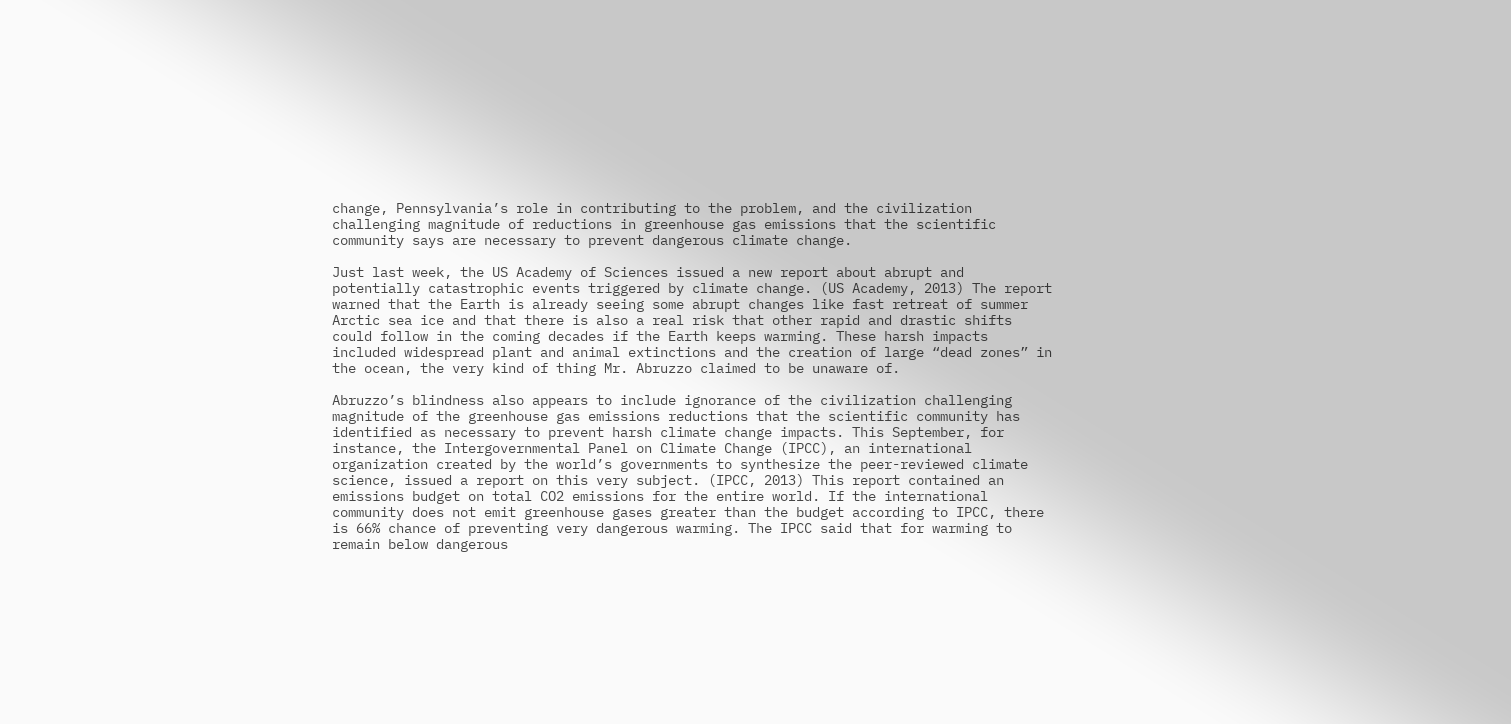change, Pennsylvania’s role in contributing to the problem, and the civilization challenging magnitude of reductions in greenhouse gas emissions that the scientific community says are necessary to prevent dangerous climate change.

Just last week, the US Academy of Sciences issued a new report about abrupt and potentially catastrophic events triggered by climate change. (US Academy, 2013) The report warned that the Earth is already seeing some abrupt changes like fast retreat of summer Arctic sea ice and that there is also a real risk that other rapid and drastic shifts could follow in the coming decades if the Earth keeps warming. These harsh impacts included widespread plant and animal extinctions and the creation of large “dead zones” in the ocean, the very kind of thing Mr. Abruzzo claimed to be unaware of.

Abruzzo’s blindness also appears to include ignorance of the civilization challenging magnitude of the greenhouse gas emissions reductions that the scientific community has identified as necessary to prevent harsh climate change impacts. This September, for instance, the Intergovernmental Panel on Climate Change (IPCC), an international organization created by the world’s governments to synthesize the peer-reviewed climate science, issued a report on this very subject. (IPCC, 2013) This report contained an emissions budget on total CO2 emissions for the entire world. If the international community does not emit greenhouse gases greater than the budget according to IPCC, there is 66% chance of preventing very dangerous warming. The IPCC said that for warming to remain below dangerous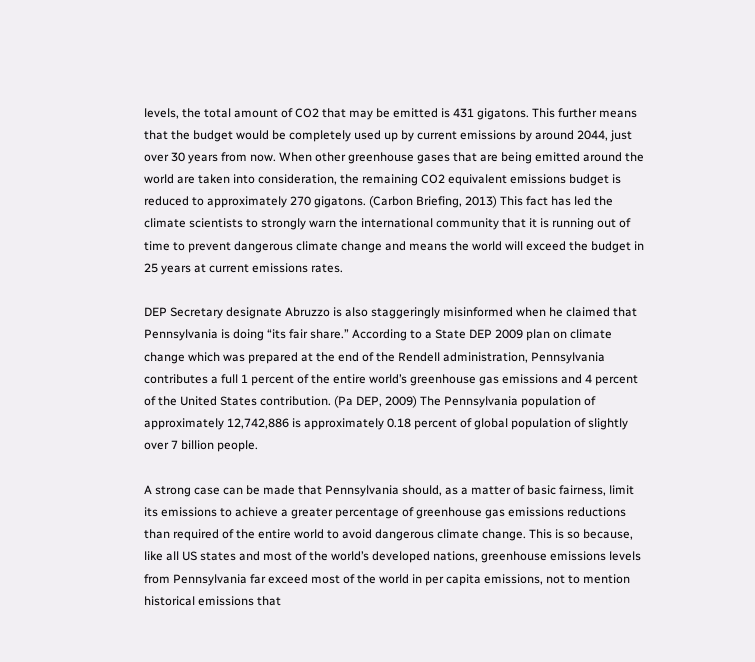levels, the total amount of CO2 that may be emitted is 431 gigatons. This further means that the budget would be completely used up by current emissions by around 2044, just over 30 years from now. When other greenhouse gases that are being emitted around the world are taken into consideration, the remaining CO2 equivalent emissions budget is reduced to approximately 270 gigatons. (Carbon Briefing, 2013) This fact has led the climate scientists to strongly warn the international community that it is running out of time to prevent dangerous climate change and means the world will exceed the budget in 25 years at current emissions rates.

DEP Secretary designate Abruzzo is also staggeringly misinformed when he claimed that Pennsylvania is doing “its fair share.” According to a State DEP 2009 plan on climate change which was prepared at the end of the Rendell administration, Pennsylvania contributes a full 1 percent of the entire world’s greenhouse gas emissions and 4 percent of the United States contribution. (Pa DEP, 2009) The Pennsylvania population of approximately 12,742,886 is approximately 0.18 percent of global population of slightly over 7 billion people.

A strong case can be made that Pennsylvania should, as a matter of basic fairness, limit its emissions to achieve a greater percentage of greenhouse gas emissions reductions than required of the entire world to avoid dangerous climate change. This is so because, like all US states and most of the world’s developed nations, greenhouse emissions levels from Pennsylvania far exceed most of the world in per capita emissions, not to mention historical emissions that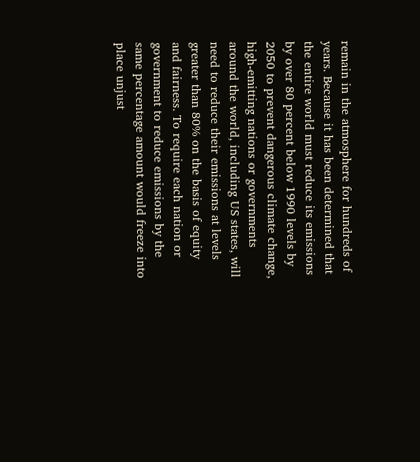remain in the atmosphere for hundreds of years. Because it has been determined that the entire world must reduce its emissions by over 80 percent below 1990 levels by 2050 to prevent dangerous climate change, high-emitting nations or governments around the world, including US states, will need to reduce their emissions at levels greater than 80% on the basis of equity and fairness. To require each nation or government to reduce emissions by the same percentage amount would freeze into place unjust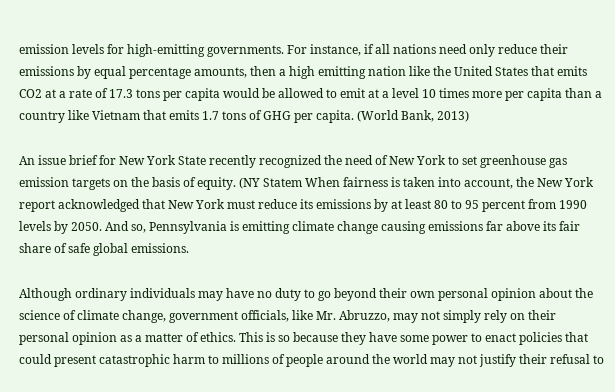emission levels for high-emitting governments. For instance, if all nations need only reduce their emissions by equal percentage amounts, then a high emitting nation like the United States that emits CO2 at a rate of 17.3 tons per capita would be allowed to emit at a level 10 times more per capita than a country like Vietnam that emits 1.7 tons of GHG per capita. (World Bank, 2013)

An issue brief for New York State recently recognized the need of New York to set greenhouse gas emission targets on the basis of equity. (NY Statem When fairness is taken into account, the New York report acknowledged that New York must reduce its emissions by at least 80 to 95 percent from 1990 levels by 2050. And so, Pennsylvania is emitting climate change causing emissions far above its fair share of safe global emissions.

Although ordinary individuals may have no duty to go beyond their own personal opinion about the science of climate change, government officials, like Mr. Abruzzo, may not simply rely on their personal opinion as a matter of ethics. This is so because they have some power to enact policies that could present catastrophic harm to millions of people around the world may not justify their refusal to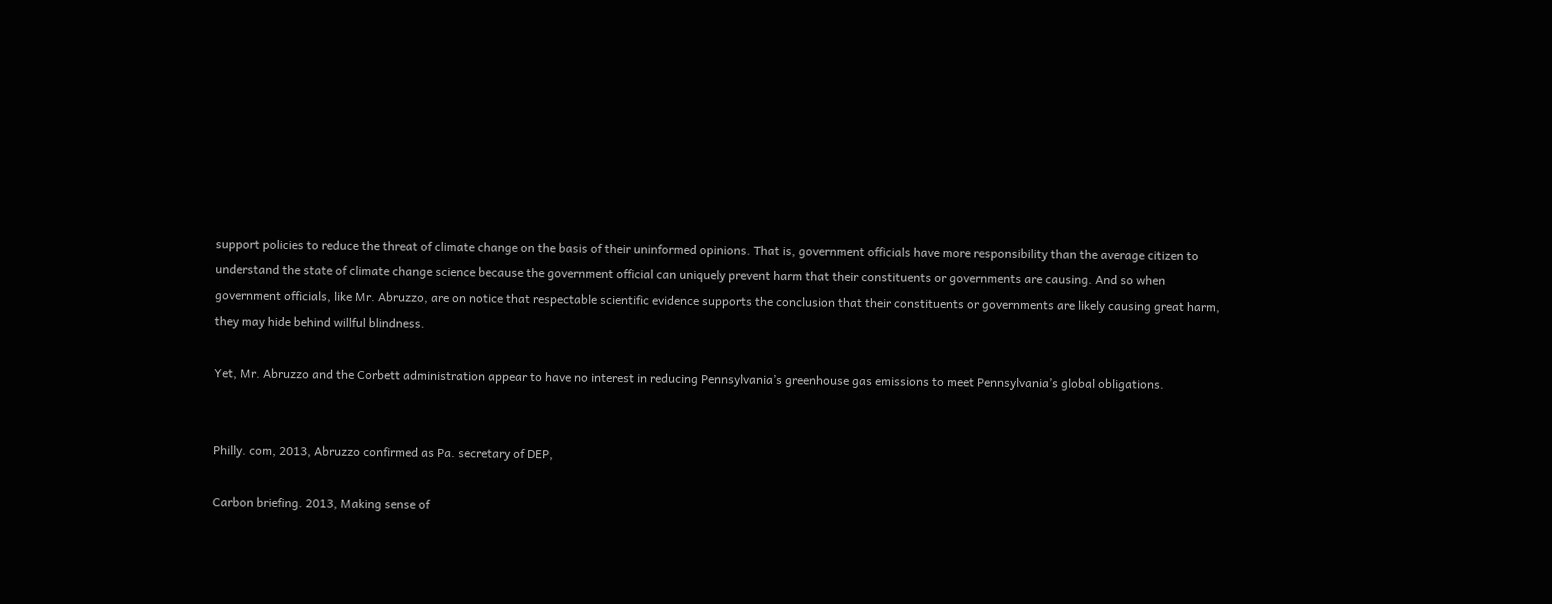support policies to reduce the threat of climate change on the basis of their uninformed opinions. That is, government officials have more responsibility than the average citizen to understand the state of climate change science because the government official can uniquely prevent harm that their constituents or governments are causing. And so when government officials, like Mr. Abruzzo, are on notice that respectable scientific evidence supports the conclusion that their constituents or governments are likely causing great harm, they may hide behind willful blindness.

Yet, Mr. Abruzzo and the Corbett administration appear to have no interest in reducing Pennsylvania’s greenhouse gas emissions to meet Pennsylvania’s global obligations.


Philly. com, 2013, Abruzzo confirmed as Pa. secretary of DEP,

Carbon briefing. 2013, Making sense of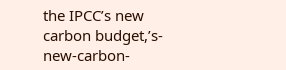the IPCC’s new carbon budget,’s-new-carbon-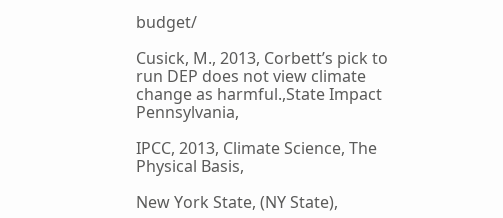budget/

Cusick, M., 2013, Corbett’s pick to run DEP does not view climate change as harmful.,State Impact Pennsylvania,

IPCC, 2013, Climate Science, The Physical Basis,

New York State, (NY State),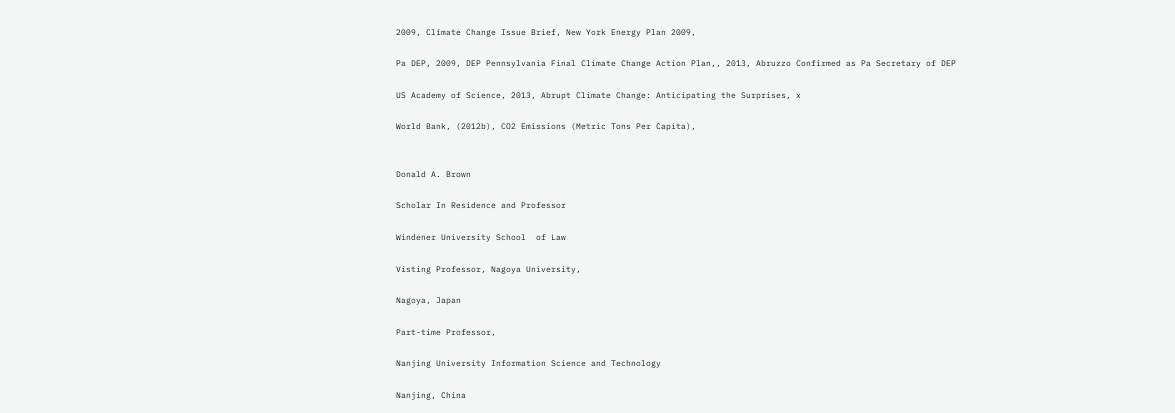2009, Climate Change Issue Brief, New York Energy Plan 2009,

Pa DEP, 2009, DEP Pennsylvania Final Climate Change Action Plan,, 2013, Abruzzo Confirmed as Pa Secretary of DEP

US Academy of Science, 2013, Abrupt Climate Change: Anticipating the Surprises, x

World Bank, (2012b), CO2 Emissions (Metric Tons Per Capita),


Donald A. Brown

Scholar In Residence and Professor

Windener University School  of Law

Visting Professor, Nagoya University,

Nagoya, Japan

Part-time Professor,

Nanjing University Information Science and Technology

Nanjing, China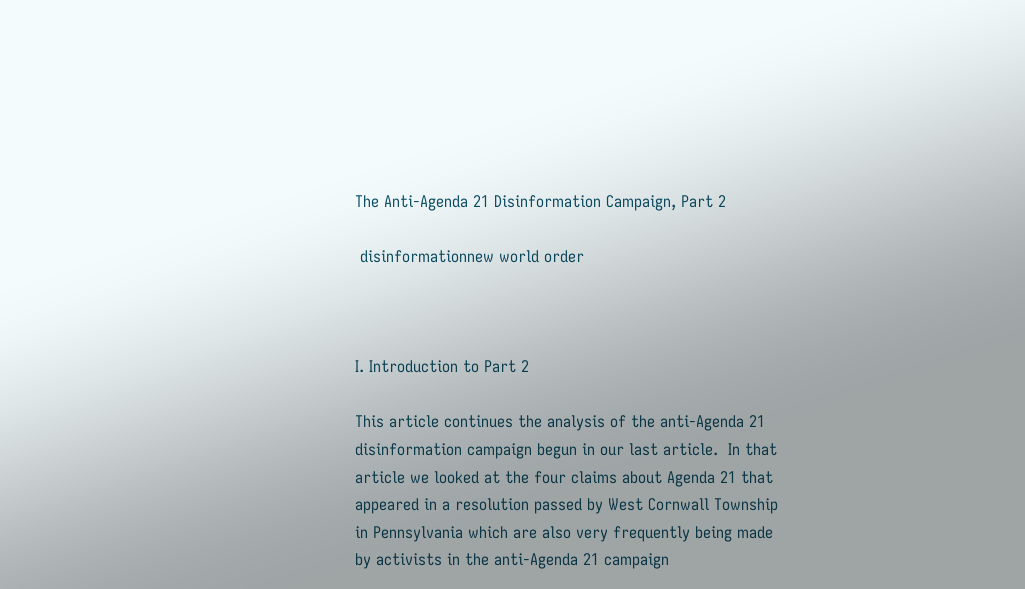The Anti-Agenda 21 Disinformation Campaign, Part 2

 disinformationnew world order



I. Introduction to Part 2

This article continues the analysis of the anti-Agenda 21 disinformation campaign begun in our last article.  In that article we looked at the four claims about Agenda 21 that appeared in a resolution passed by West Cornwall Township in Pennsylvania which are also very frequently being made by activists in the anti-Agenda 21 campaign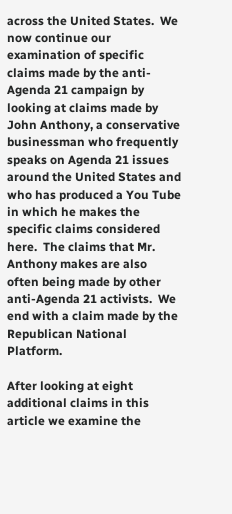across the United States.  We now continue our examination of specific claims made by the anti-Agenda 21 campaign by looking at claims made by John Anthony, a conservative businessman who frequently speaks on Agenda 21 issues around the United States and who has produced a You Tube in which he makes the specific claims considered here.  The claims that Mr. Anthony makes are also often being made by other anti-Agenda 21 activists.  We end with a claim made by the Republican National Platform.

After looking at eight additional claims in this article we examine the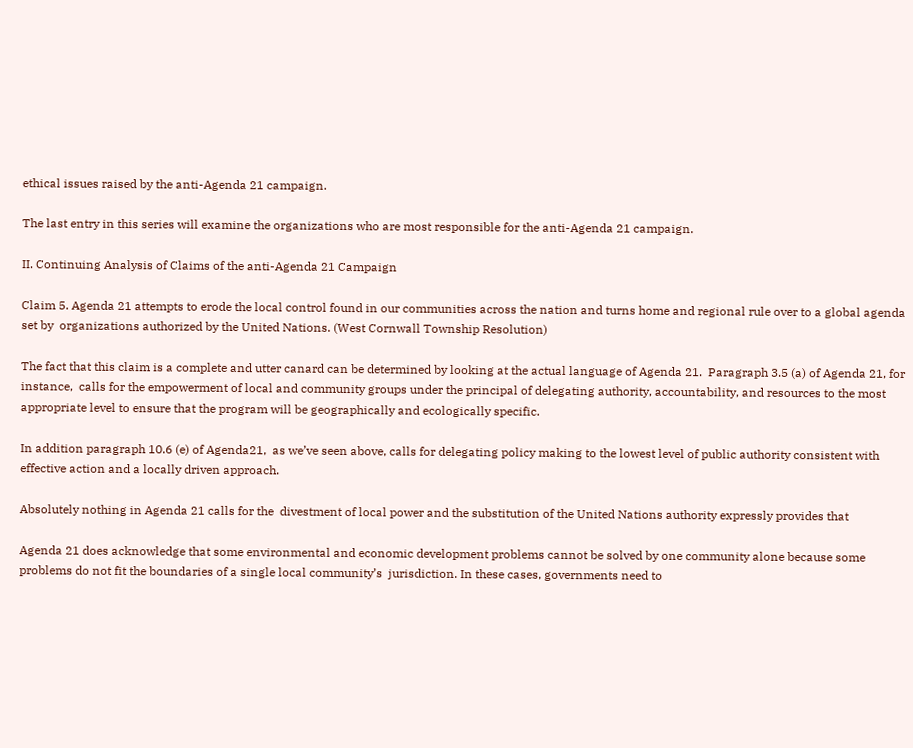ethical issues raised by the anti-Agenda 21 campaign.

The last entry in this series will examine the organizations who are most responsible for the anti-Agenda 21 campaign.

II. Continuing Analysis of Claims of the anti-Agenda 21 Campaign

Claim 5. Agenda 21 attempts to erode the local control found in our communities across the nation and turns home and regional rule over to a global agenda set by  organizations authorized by the United Nations. (West Cornwall Township Resolution)

The fact that this claim is a complete and utter canard can be determined by looking at the actual language of Agenda 21.  Paragraph 3.5 (a) of Agenda 21, for instance,  calls for the empowerment of local and community groups under the principal of delegating authority, accountability, and resources to the most appropriate level to ensure that the program will be geographically and ecologically specific.

In addition paragraph 10.6 (e) of Agenda21,  as we’ve seen above, calls for delegating policy making to the lowest level of public authority consistent with effective action and a locally driven approach.

Absolutely nothing in Agenda 21 calls for the  divestment of local power and the substitution of the United Nations authority expressly provides that

Agenda 21 does acknowledge that some environmental and economic development problems cannot be solved by one community alone because some problems do not fit the boundaries of a single local community’s  jurisdiction. In these cases, governments need to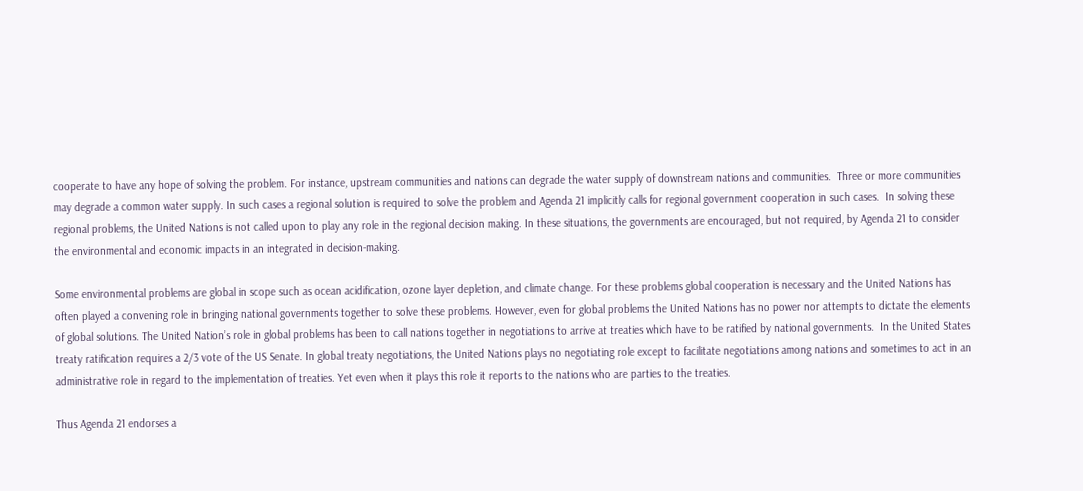cooperate to have any hope of solving the problem. For instance, upstream communities and nations can degrade the water supply of downstream nations and communities.  Three or more communities may degrade a common water supply. In such cases a regional solution is required to solve the problem and Agenda 21 implicitly calls for regional government cooperation in such cases.  In solving these regional problems, the United Nations is not called upon to play any role in the regional decision making. In these situations, the governments are encouraged, but not required, by Agenda 21 to consider the environmental and economic impacts in an integrated in decision-making.

Some environmental problems are global in scope such as ocean acidification, ozone layer depletion, and climate change. For these problems global cooperation is necessary and the United Nations has often played a convening role in bringing national governments together to solve these problems. However, even for global problems the United Nations has no power nor attempts to dictate the elements of global solutions. The United Nation’s role in global problems has been to call nations together in negotiations to arrive at treaties which have to be ratified by national governments.  In the United States treaty ratification requires a 2/3 vote of the US Senate. In global treaty negotiations, the United Nations plays no negotiating role except to facilitate negotiations among nations and sometimes to act in an administrative role in regard to the implementation of treaties. Yet even when it plays this role it reports to the nations who are parties to the treaties.

Thus Agenda 21 endorses a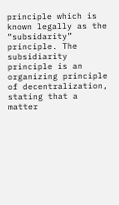principle which is known legally as the “subsidarity” principle. The subsidiarity principle is an organizing principle of decentralization, stating that a matter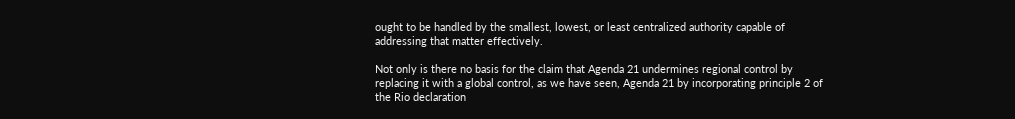ought to be handled by the smallest, lowest, or least centralized authority capable of addressing that matter effectively.

Not only is there no basis for the claim that Agenda 21 undermines regional control by replacing it with a global control, as we have seen, Agenda 21 by incorporating principle 2 of the Rio declaration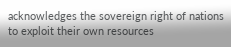acknowledges the sovereign right of nations to exploit their own resources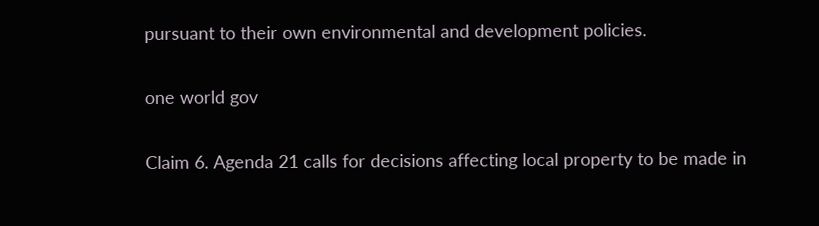pursuant to their own environmental and development policies.

one world gov

Claim 6. Agenda 21 calls for decisions affecting local property to be made in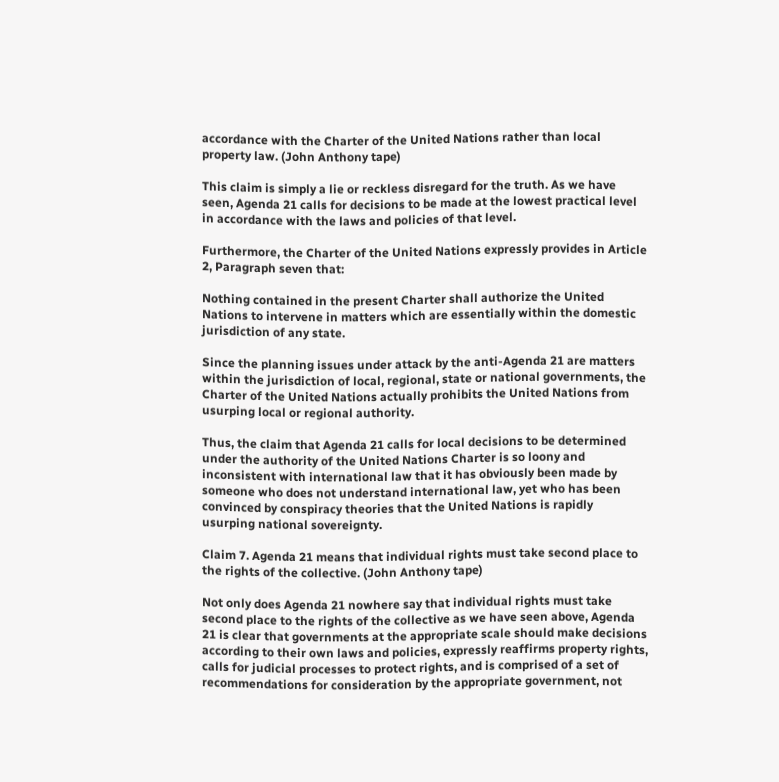accordance with the Charter of the United Nations rather than local property law. (John Anthony tape)

This claim is simply a lie or reckless disregard for the truth. As we have seen, Agenda 21 calls for decisions to be made at the lowest practical level in accordance with the laws and policies of that level.

Furthermore, the Charter of the United Nations expressly provides in Article 2, Paragraph seven that:

Nothing contained in the present Charter shall authorize the United Nations to intervene in matters which are essentially within the domestic jurisdiction of any state.

Since the planning issues under attack by the anti-Agenda 21 are matters within the jurisdiction of local, regional, state or national governments, the Charter of the United Nations actually prohibits the United Nations from usurping local or regional authority.

Thus, the claim that Agenda 21 calls for local decisions to be determined under the authority of the United Nations Charter is so loony and inconsistent with international law that it has obviously been made by someone who does not understand international law, yet who has been convinced by conspiracy theories that the United Nations is rapidly usurping national sovereignty.

Claim 7. Agenda 21 means that individual rights must take second place to the rights of the collective. (John Anthony tape)

Not only does Agenda 21 nowhere say that individual rights must take second place to the rights of the collective as we have seen above, Agenda 21 is clear that governments at the appropriate scale should make decisions according to their own laws and policies, expressly reaffirms property rights, calls for judicial processes to protect rights, and is comprised of a set of recommendations for consideration by the appropriate government, not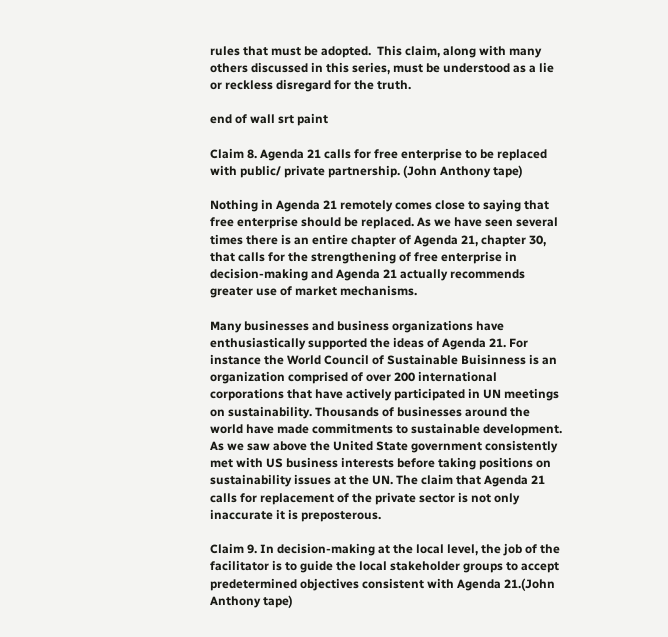rules that must be adopted.  This claim, along with many others discussed in this series, must be understood as a lie or reckless disregard for the truth.

end of wall srt paint

Claim 8. Agenda 21 calls for free enterprise to be replaced with public/ private partnership. (John Anthony tape)

Nothing in Agenda 21 remotely comes close to saying that free enterprise should be replaced. As we have seen several times there is an entire chapter of Agenda 21, chapter 30, that calls for the strengthening of free enterprise in decision-making and Agenda 21 actually recommends greater use of market mechanisms.

Many businesses and business organizations have enthusiastically supported the ideas of Agenda 21. For instance the World Council of Sustainable Buisinness is an organization comprised of over 200 international corporations that have actively participated in UN meetings on sustainability. Thousands of businesses around the world have made commitments to sustainable development. As we saw above the United State government consistently met with US business interests before taking positions on sustainability issues at the UN. The claim that Agenda 21 calls for replacement of the private sector is not only inaccurate it is preposterous.

Claim 9. In decision-making at the local level, the job of the facilitator is to guide the local stakeholder groups to accept predetermined objectives consistent with Agenda 21.(John Anthony tape)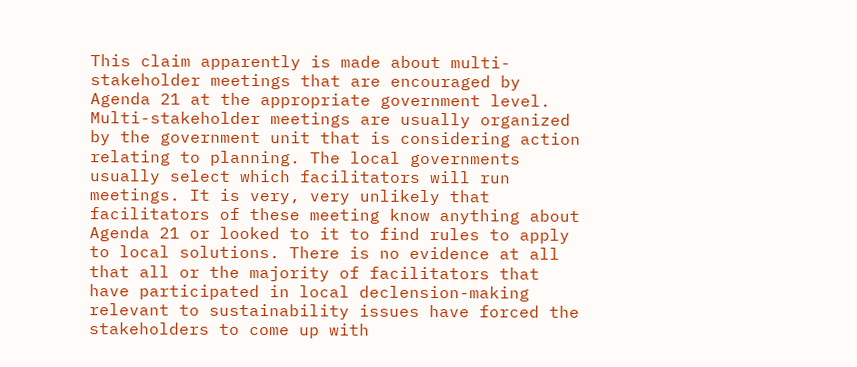This claim apparently is made about multi-stakeholder meetings that are encouraged by Agenda 21 at the appropriate government level.  Multi-stakeholder meetings are usually organized by the government unit that is considering action relating to planning. The local governments usually select which facilitators will run meetings. It is very, very unlikely that facilitators of these meeting know anything about Agenda 21 or looked to it to find rules to apply to local solutions. There is no evidence at all that all or the majority of facilitators that have participated in local declension-making relevant to sustainability issues have forced the stakeholders to come up with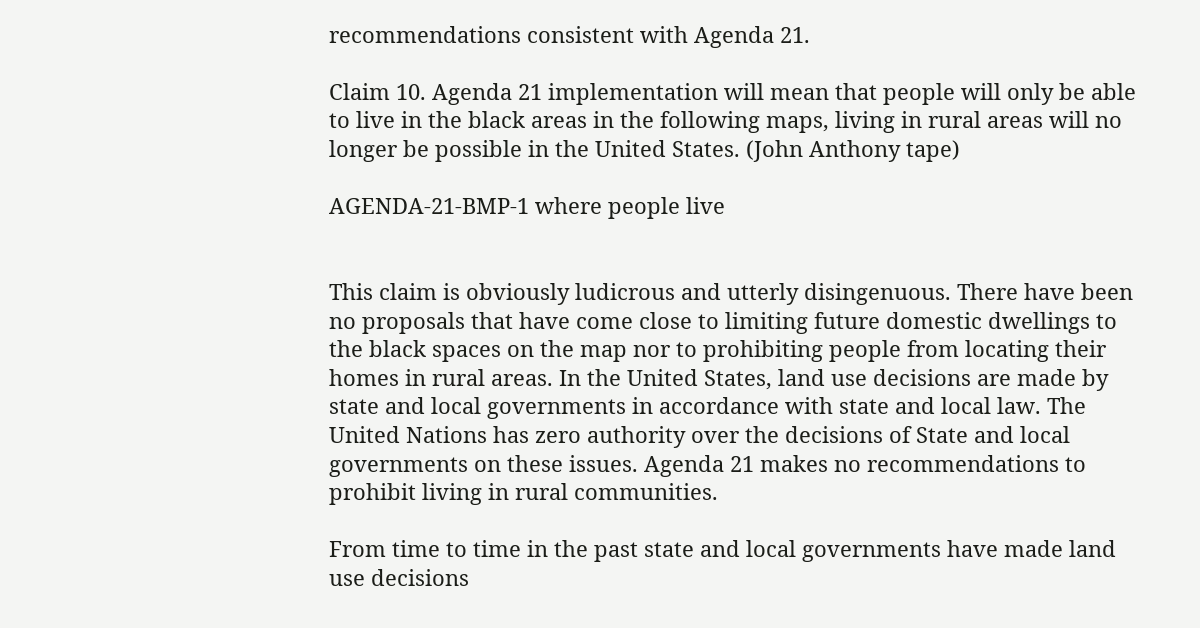recommendations consistent with Agenda 21.

Claim 10. Agenda 21 implementation will mean that people will only be able to live in the black areas in the following maps, living in rural areas will no longer be possible in the United States. (John Anthony tape)

AGENDA-21-BMP-1 where people live


This claim is obviously ludicrous and utterly disingenuous. There have been no proposals that have come close to limiting future domestic dwellings to the black spaces on the map nor to prohibiting people from locating their homes in rural areas. In the United States, land use decisions are made by state and local governments in accordance with state and local law. The United Nations has zero authority over the decisions of State and local governments on these issues. Agenda 21 makes no recommendations to prohibit living in rural communities.

From time to time in the past state and local governments have made land use decisions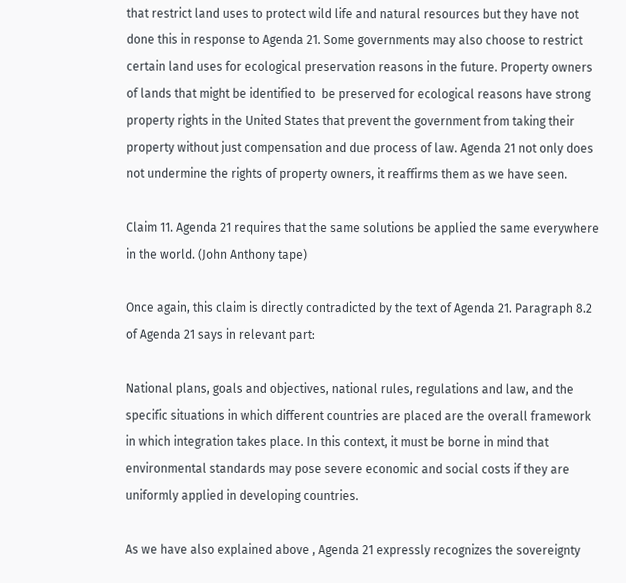that restrict land uses to protect wild life and natural resources but they have not done this in response to Agenda 21. Some governments may also choose to restrict certain land uses for ecological preservation reasons in the future. Property owners of lands that might be identified to  be preserved for ecological reasons have strong property rights in the United States that prevent the government from taking their property without just compensation and due process of law. Agenda 21 not only does not undermine the rights of property owners, it reaffirms them as we have seen.

Claim 11. Agenda 21 requires that the same solutions be applied the same everywhere in the world. (John Anthony tape)

Once again, this claim is directly contradicted by the text of Agenda 21. Paragraph 8.2 of Agenda 21 says in relevant part:

National plans, goals and objectives, national rules, regulations and law, and the specific situations in which different countries are placed are the overall framework in which integration takes place. In this context, it must be borne in mind that environmental standards may pose severe economic and social costs if they are uniformly applied in developing countries.

As we have also explained above , Agenda 21 expressly recognizes the sovereignty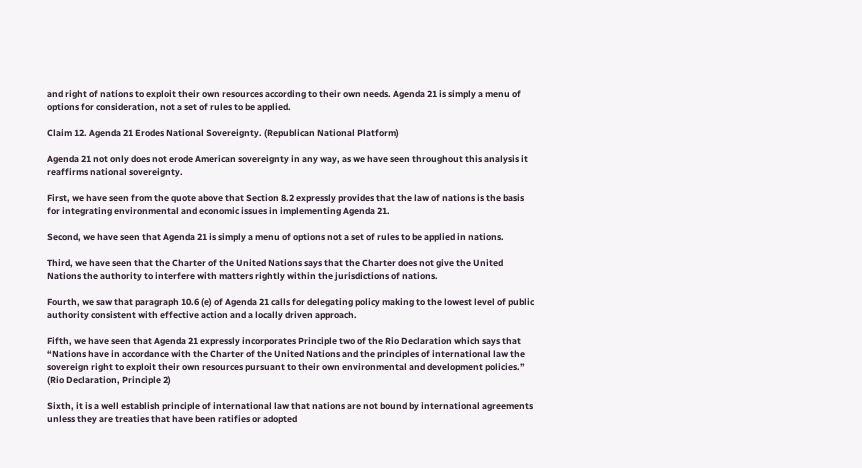and right of nations to exploit their own resources according to their own needs. Agenda 21 is simply a menu of options for consideration, not a set of rules to be applied.

Claim 12. Agenda 21 Erodes National Sovereignty. (Republican National Platform)

Agenda 21 not only does not erode American sovereignty in any way, as we have seen throughout this analysis it reaffirms national sovereignty.

First, we have seen from the quote above that Section 8.2 expressly provides that the law of nations is the basis for integrating environmental and economic issues in implementing Agenda 21.

Second, we have seen that Agenda 21 is simply a menu of options not a set of rules to be applied in nations.

Third, we have seen that the Charter of the United Nations says that the Charter does not give the United Nations the authority to interfere with matters rightly within the jurisdictions of nations.

Fourth, we saw that paragraph 10.6 (e) of Agenda 21 calls for delegating policy making to the lowest level of public authority consistent with effective action and a locally driven approach.

Fifth, we have seen that Agenda 21 expressly incorporates Principle two of the Rio Declaration which says that “Nations have in accordance with the Charter of the United Nations and the principles of international law the sovereign right to exploit their own resources pursuant to their own environmental and development policies.” (Rio Declaration, Principle 2)

Sixth, it is a well establish principle of international law that nations are not bound by international agreements unless they are treaties that have been ratifies or adopted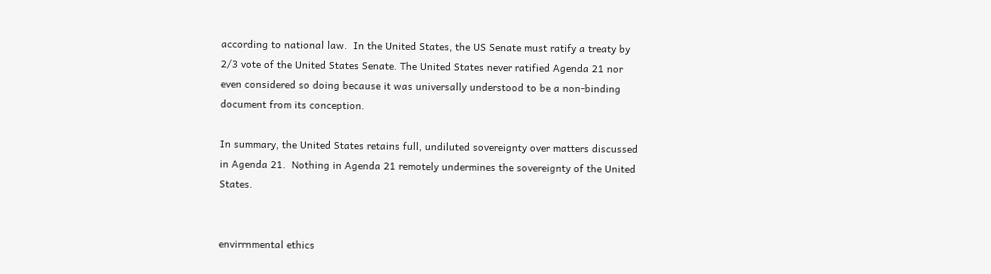according to national law.  In the United States, the US Senate must ratify a treaty by 2/3 vote of the United States Senate. The United States never ratified Agenda 21 nor even considered so doing because it was universally understood to be a non-binding document from its conception.

In summary, the United States retains full, undiluted sovereignty over matters discussed in Agenda 21.  Nothing in Agenda 21 remotely undermines the sovereignty of the United States.


envirrnmental ethics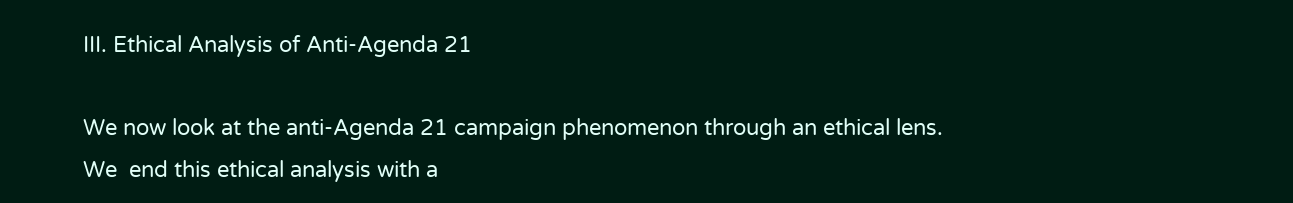III. Ethical Analysis of Anti-Agenda 21

We now look at the anti-Agenda 21 campaign phenomenon through an ethical lens.  We  end this ethical analysis with a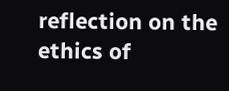reflection on the ethics of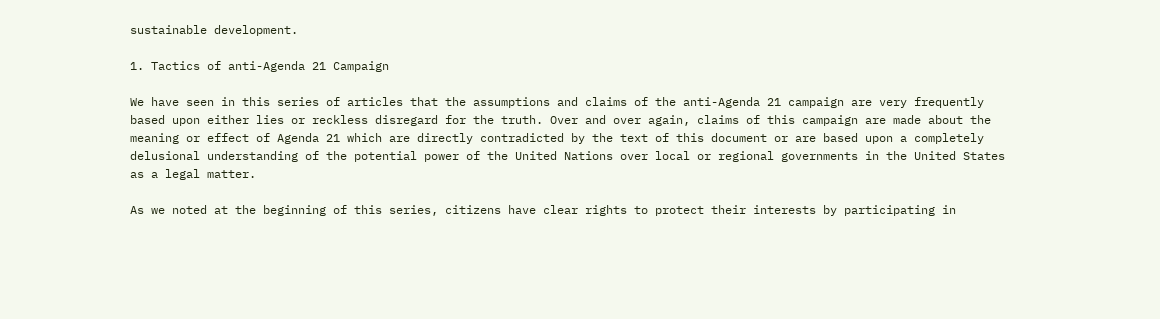sustainable development.

1. Tactics of anti-Agenda 21 Campaign

We have seen in this series of articles that the assumptions and claims of the anti-Agenda 21 campaign are very frequently based upon either lies or reckless disregard for the truth. Over and over again, claims of this campaign are made about the meaning or effect of Agenda 21 which are directly contradicted by the text of this document or are based upon a completely delusional understanding of the potential power of the United Nations over local or regional governments in the United States as a legal matter.

As we noted at the beginning of this series, citizens have clear rights to protect their interests by participating in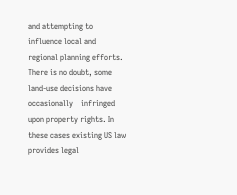and attempting to influence local and regional planning efforts. There is no doubt, some land-use decisions have occasionally    infringed upon property rights. In these cases existing US law provides legal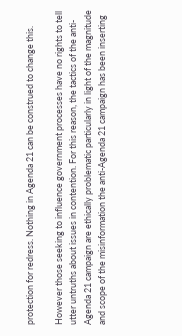protection for redress. Nothing in Agenda 21 can be construed to change this.

However those seeking to influence government processes have no rights to tell utter untruths about issues in contention. For this reason, the tactics of the anti-Agenda 21 campaign are ethically problematic particularly in light of the magnitude and scope of the misinformation the anti-Agenda 21 campaign has been inserting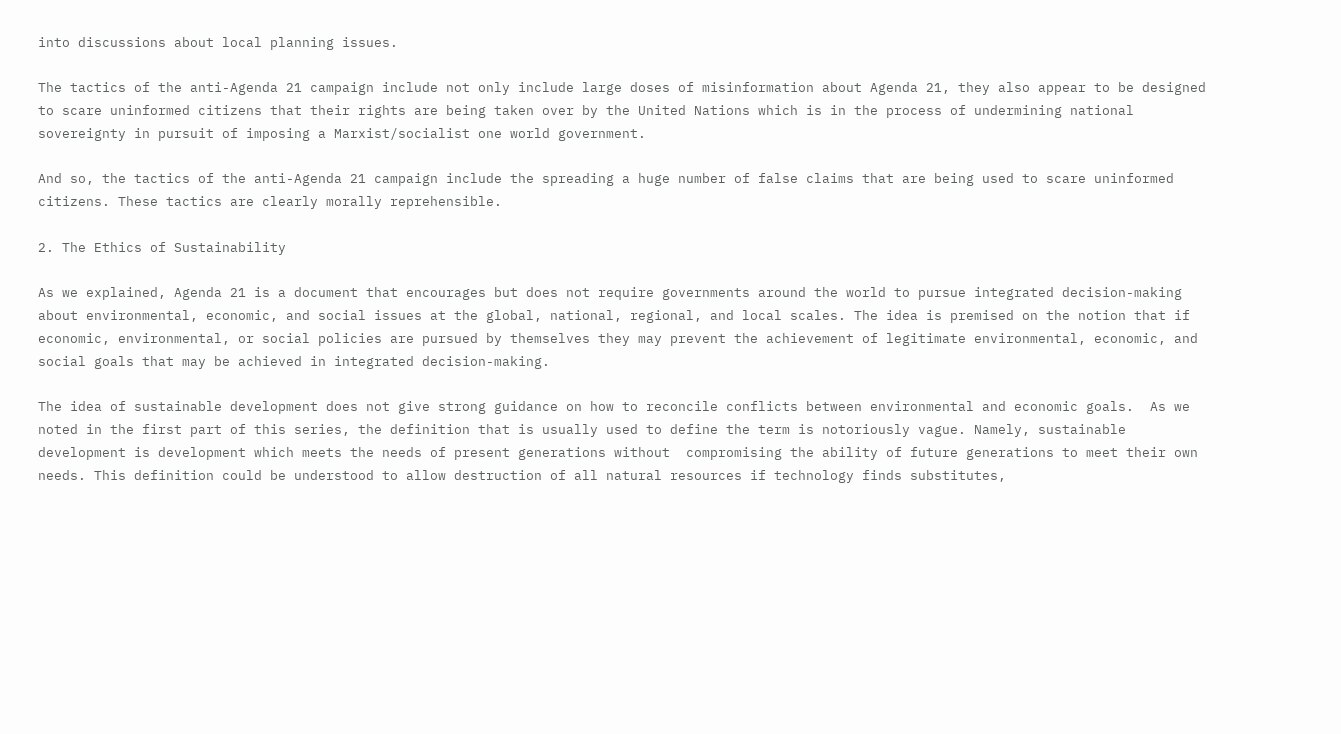into discussions about local planning issues.

The tactics of the anti-Agenda 21 campaign include not only include large doses of misinformation about Agenda 21, they also appear to be designed to scare uninformed citizens that their rights are being taken over by the United Nations which is in the process of undermining national sovereignty in pursuit of imposing a Marxist/socialist one world government.

And so, the tactics of the anti-Agenda 21 campaign include the spreading a huge number of false claims that are being used to scare uninformed citizens. These tactics are clearly morally reprehensible.

2. The Ethics of Sustainability

As we explained, Agenda 21 is a document that encourages but does not require governments around the world to pursue integrated decision-making about environmental, economic, and social issues at the global, national, regional, and local scales. The idea is premised on the notion that if economic, environmental, or social policies are pursued by themselves they may prevent the achievement of legitimate environmental, economic, and social goals that may be achieved in integrated decision-making.

The idea of sustainable development does not give strong guidance on how to reconcile conflicts between environmental and economic goals.  As we noted in the first part of this series, the definition that is usually used to define the term is notoriously vague. Namely, sustainable development is development which meets the needs of present generations without  compromising the ability of future generations to meet their own needs. This definition could be understood to allow destruction of all natural resources if technology finds substitutes,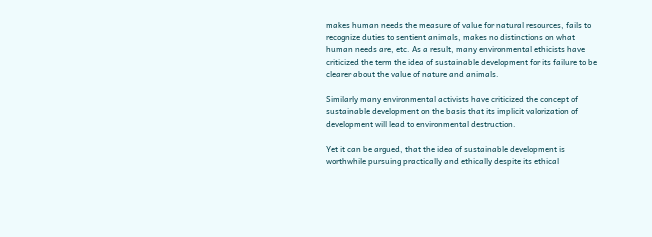makes human needs the measure of value for natural resources, fails to recognize duties to sentient animals, makes no distinctions on what human needs are, etc. As a result, many environmental ethicists have criticized the term the idea of sustainable development for its failure to be clearer about the value of nature and animals.

Similarly many environmental activists have criticized the concept of sustainable development on the basis that its implicit valorization of development will lead to environmental destruction.

Yet it can be argued, that the idea of sustainable development is worthwhile pursuing practically and ethically despite its ethical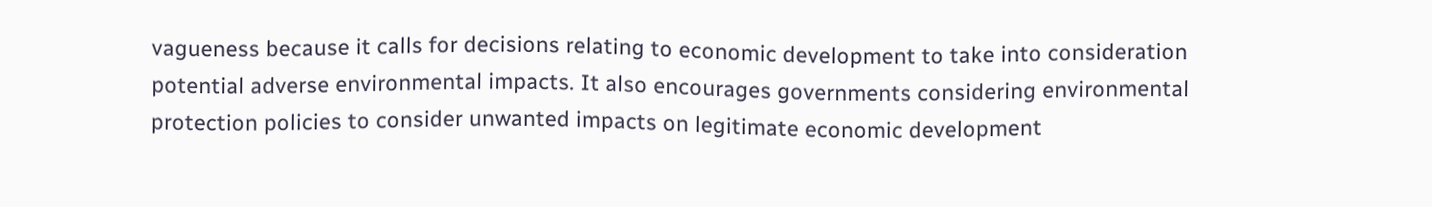vagueness because it calls for decisions relating to economic development to take into consideration potential adverse environmental impacts. It also encourages governments considering environmental protection policies to consider unwanted impacts on legitimate economic development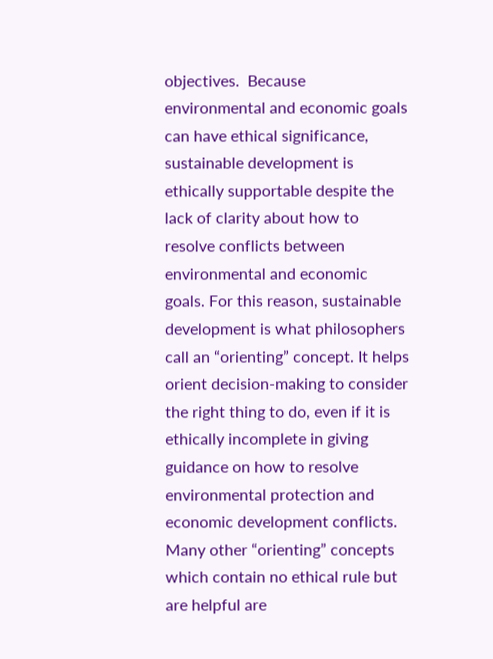objectives.  Because environmental and economic goals can have ethical significance, sustainable development is ethically supportable despite the lack of clarity about how to resolve conflicts between environmental and economic goals. For this reason, sustainable development is what philosophers call an “orienting” concept. It helps orient decision-making to consider the right thing to do, even if it is ethically incomplete in giving guidance on how to resolve environmental protection and economic development conflicts. Many other “orienting” concepts which contain no ethical rule but are helpful are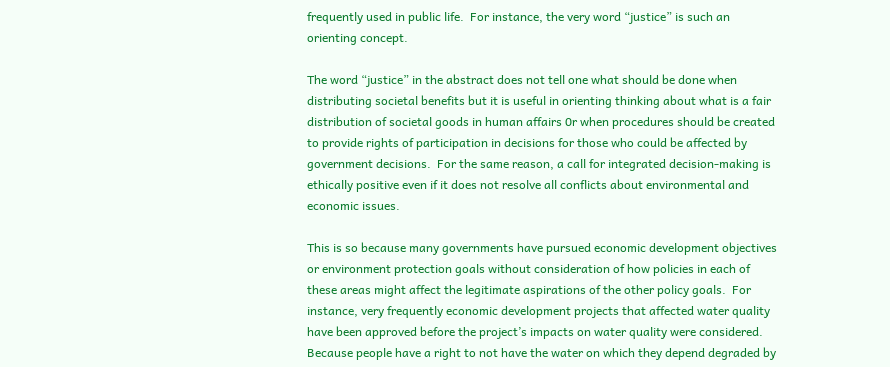frequently used in public life.  For instance, the very word “justice” is such an orienting concept.

The word “justice” in the abstract does not tell one what should be done when distributing societal benefits but it is useful in orienting thinking about what is a fair distribution of societal goods in human affairs 0r when procedures should be created to provide rights of participation in decisions for those who could be affected by government decisions.  For the same reason, a call for integrated decision-making is ethically positive even if it does not resolve all conflicts about environmental and economic issues.

This is so because many governments have pursued economic development objectives or environment protection goals without consideration of how policies in each of these areas might affect the legitimate aspirations of the other policy goals.  For instance, very frequently economic development projects that affected water quality have been approved before the project’s impacts on water quality were considered. Because people have a right to not have the water on which they depend degraded by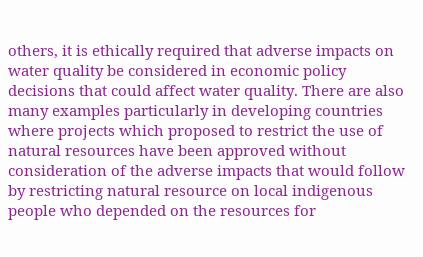others, it is ethically required that adverse impacts on water quality be considered in economic policy decisions that could affect water quality. There are also many examples particularly in developing countries where projects which proposed to restrict the use of natural resources have been approved without consideration of the adverse impacts that would follow by restricting natural resource on local indigenous people who depended on the resources for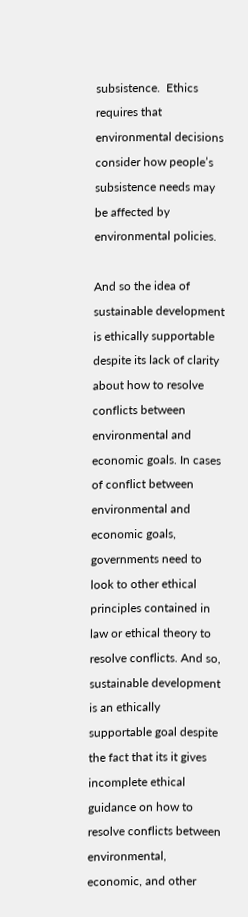subsistence.  Ethics requires that environmental decisions consider how people’s subsistence needs may be affected by environmental policies.

And so the idea of sustainable development is ethically supportable despite its lack of clarity about how to resolve conflicts between environmental and economic goals. In cases of conflict between environmental and economic goals, governments need to look to other ethical principles contained in law or ethical theory to resolve conflicts. And so, sustainable development is an ethically supportable goal despite the fact that its it gives incomplete ethical guidance on how to resolve conflicts between environmental, economic, and other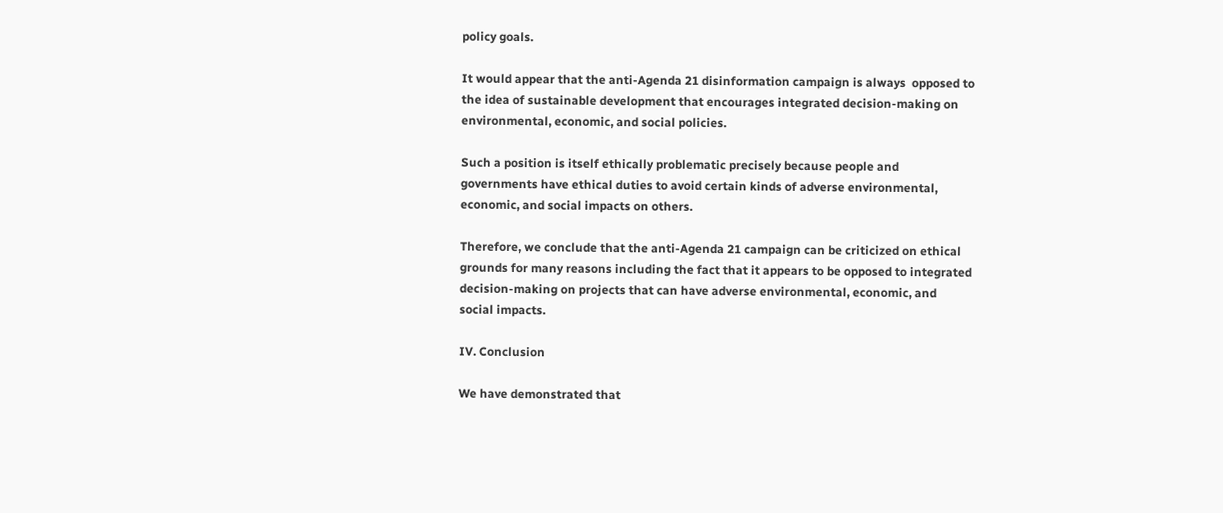policy goals.

It would appear that the anti-Agenda 21 disinformation campaign is always  opposed to the idea of sustainable development that encourages integrated decision-making on environmental, economic, and social policies.

Such a position is itself ethically problematic precisely because people and governments have ethical duties to avoid certain kinds of adverse environmental, economic, and social impacts on others.

Therefore, we conclude that the anti-Agenda 21 campaign can be criticized on ethical grounds for many reasons including the fact that it appears to be opposed to integrated decision-making on projects that can have adverse environmental, economic, and social impacts.

IV. Conclusion

We have demonstrated that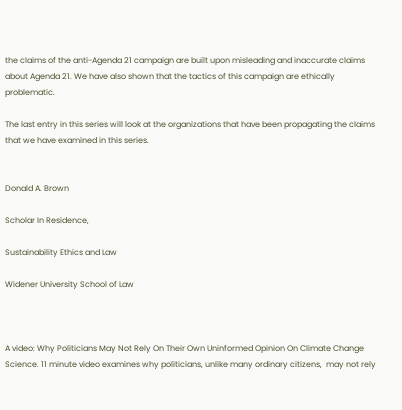the claims of the anti-Agenda 21 campaign are built upon misleading and inaccurate claims about Agenda 21. We have also shown that the tactics of this campaign are ethically problematic.

The last entry in this series will look at the organizations that have been propagating the claims that we have examined in this series.


Donald A. Brown

Scholar In Residence,

Sustainability Ethics and Law

Widener University School of Law



A video: Why Politicians May Not Rely On Their Own Uninformed Opinion On Climate Change Science. 11 minute video examines why politicians, unlike many ordinary citizens,  may not rely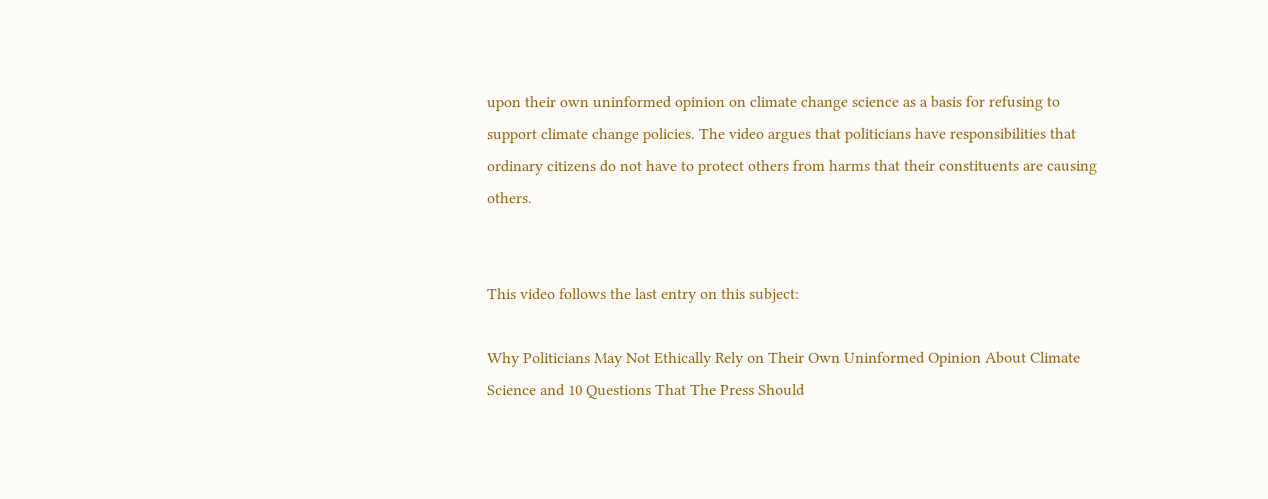upon their own uninformed opinion on climate change science as a basis for refusing to support climate change policies. The video argues that politicians have responsibilities that ordinary citizens do not have to protect others from harms that their constituents are causing others.


This video follows the last entry on this subject:

Why Politicians May Not Ethically Rely on Their Own Uninformed Opinion About Climate Science and 10 Questions That The Press Should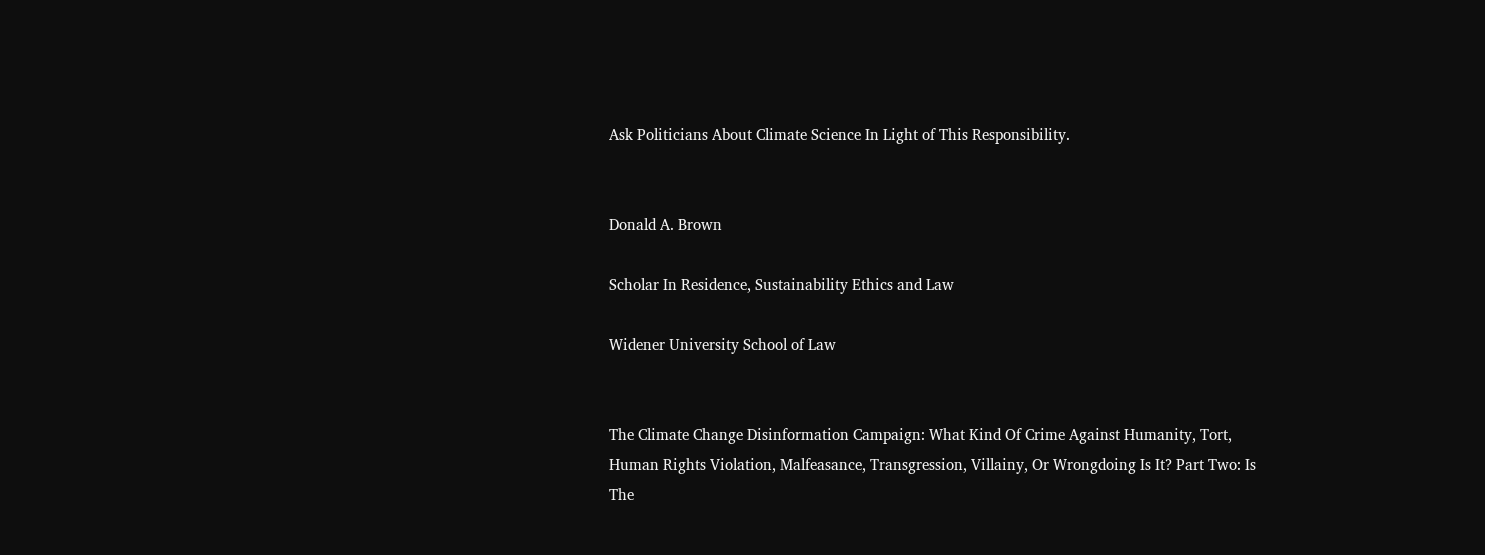Ask Politicians About Climate Science In Light of This Responsibility.


Donald A. Brown

Scholar In Residence, Sustainability Ethics and Law

Widener University School of Law


The Climate Change Disinformation Campaign: What Kind Of Crime Against Humanity, Tort, Human Rights Violation, Malfeasance, Transgression, Villainy, Or Wrongdoing Is It? Part Two: Is The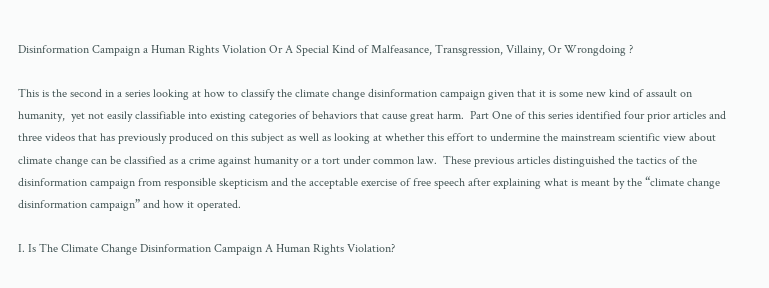Disinformation Campaign a Human Rights Violation Or A Special Kind of Malfeasance, Transgression, Villainy, Or Wrongdoing ?

This is the second in a series looking at how to classify the climate change disinformation campaign given that it is some new kind of assault on humanity,  yet not easily classifiable into existing categories of behaviors that cause great harm.  Part One of this series identified four prior articles and three videos that has previously produced on this subject as well as looking at whether this effort to undermine the mainstream scientific view about climate change can be classified as a crime against humanity or a tort under common law.  These previous articles distinguished the tactics of the disinformation campaign from responsible skepticism and the acceptable exercise of free speech after explaining what is meant by the “climate change disinformation campaign” and how it operated.

I. Is The Climate Change Disinformation Campaign A Human Rights Violation?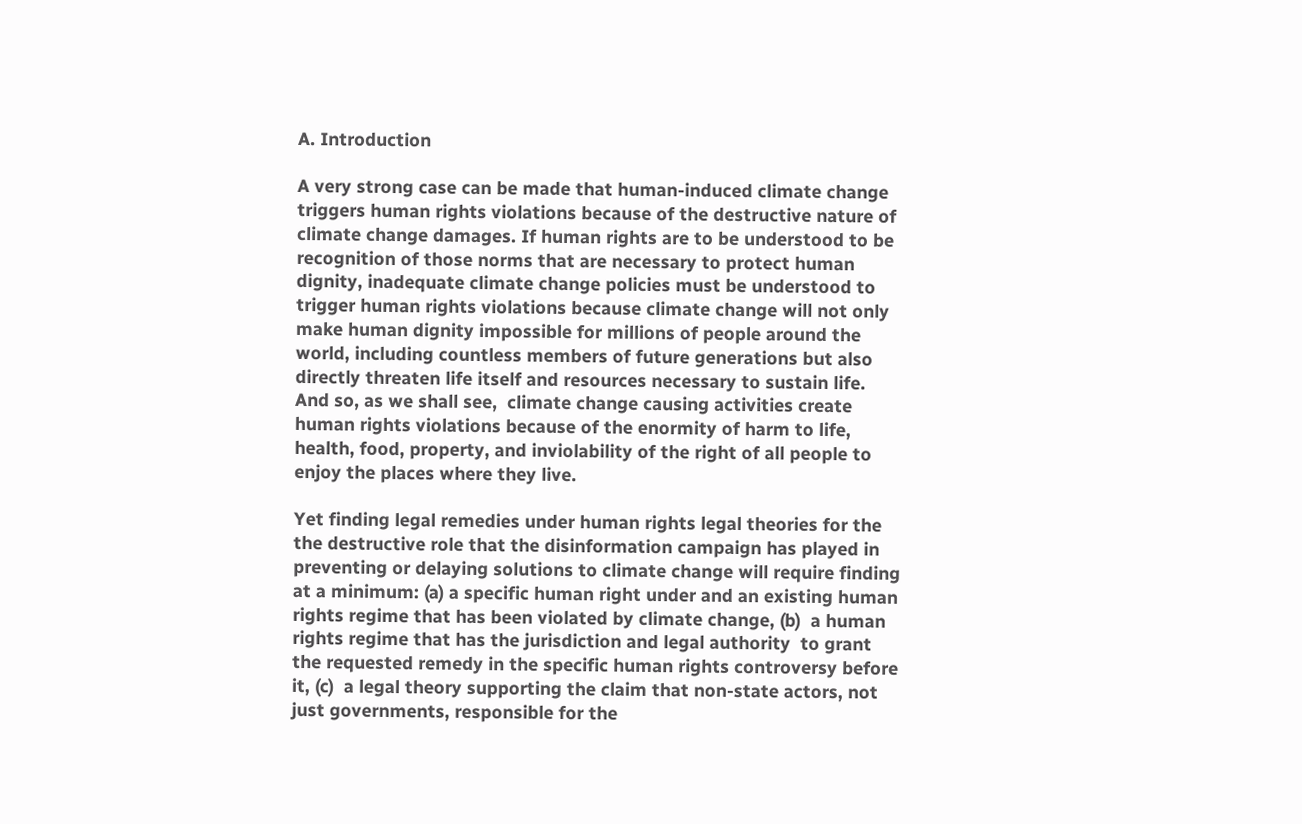A. Introduction

A very strong case can be made that human-induced climate change triggers human rights violations because of the destructive nature of climate change damages. If human rights are to be understood to be recognition of those norms that are necessary to protect human dignity, inadequate climate change policies must be understood to trigger human rights violations because climate change will not only make human dignity impossible for millions of people around the world, including countless members of future generations but also directly threaten life itself and resources necessary to sustain life. And so, as we shall see,  climate change causing activities create human rights violations because of the enormity of harm to life, health, food, property, and inviolability of the right of all people to enjoy the places where they live.

Yet finding legal remedies under human rights legal theories for the the destructive role that the disinformation campaign has played in preventing or delaying solutions to climate change will require finding at a minimum: (a) a specific human right under and an existing human rights regime that has been violated by climate change, (b)  a human rights regime that has the jurisdiction and legal authority  to grant the requested remedy in the specific human rights controversy before it, (c)  a legal theory supporting the claim that non-state actors, not just governments, responsible for the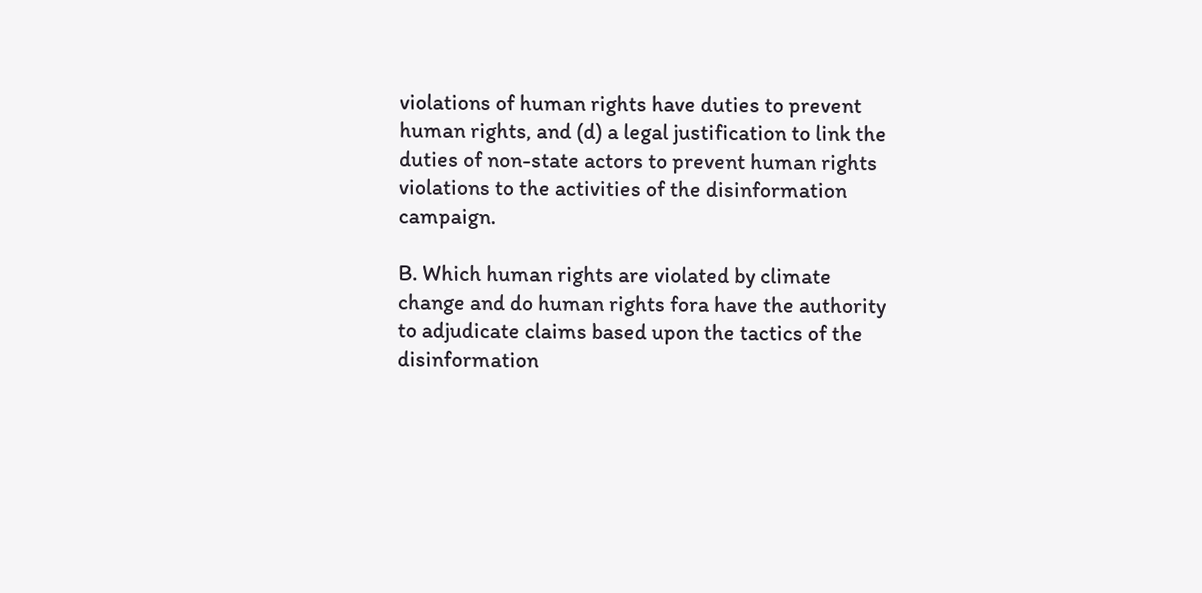violations of human rights have duties to prevent human rights, and (d) a legal justification to link the duties of non-state actors to prevent human rights violations to the activities of the disinformation campaign.

B. Which human rights are violated by climate change and do human rights fora have the authority to adjudicate claims based upon the tactics of the disinformation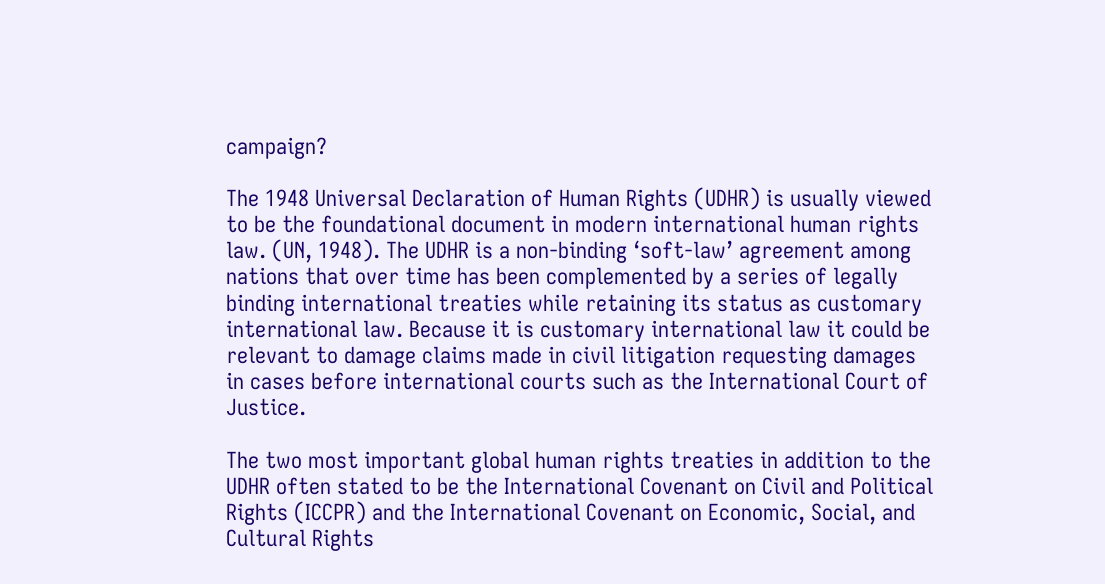campaign?

The 1948 Universal Declaration of Human Rights (UDHR) is usually viewed to be the foundational document in modern international human rights law. (UN, 1948). The UDHR is a non-binding ‘soft-law’ agreement among nations that over time has been complemented by a series of legally binding international treaties while retaining its status as customary international law. Because it is customary international law it could be relevant to damage claims made in civil litigation requesting damages in cases before international courts such as the International Court of Justice.

The two most important global human rights treaties in addition to the UDHR often stated to be the International Covenant on Civil and Political Rights (ICCPR) and the International Covenant on Economic, Social, and Cultural Rights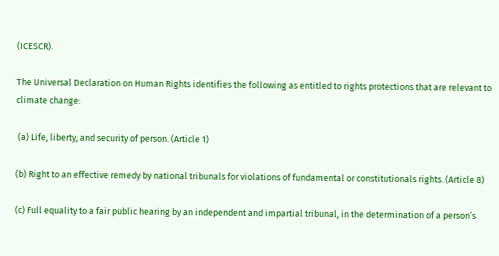(ICESCR).

The Universal Declaration on Human Rights identifies the following as entitled to rights protections that are relevant to climate change:

 (a) Life, liberty, and security of person. (Article 1)

(b) Right to an effective remedy by national tribunals for violations of fundamental or constitutionals rights. (Article 8)

(c) Full equality to a fair public hearing by an independent and impartial tribunal, in the determination of a person’s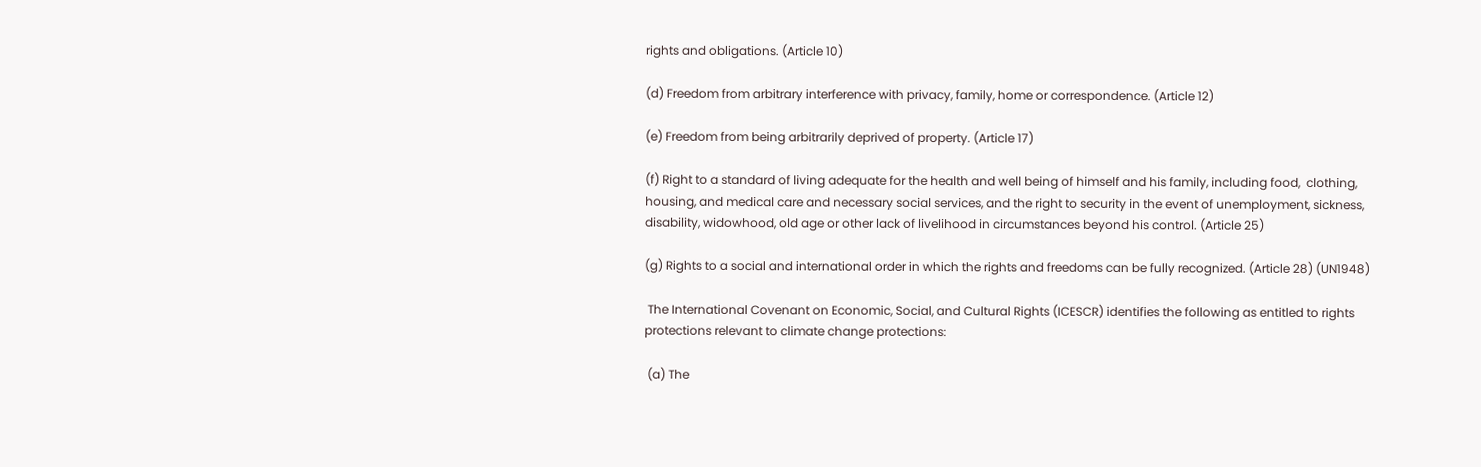rights and obligations. (Article 10)

(d) Freedom from arbitrary interference with privacy, family, home or correspondence. (Article 12)

(e) Freedom from being arbitrarily deprived of property. (Article 17)

(f) Right to a standard of living adequate for the health and well being of himself and his family, including food,  clothing, housing, and medical care and necessary social services, and the right to security in the event of unemployment, sickness, disability, widowhood, old age or other lack of livelihood in circumstances beyond his control. (Article 25)

(g) Rights to a social and international order in which the rights and freedoms can be fully recognized. (Article 28) (UN1948)

 The International Covenant on Economic, Social, and Cultural Rights (ICESCR) identifies the following as entitled to rights protections relevant to climate change protections:

 (a) The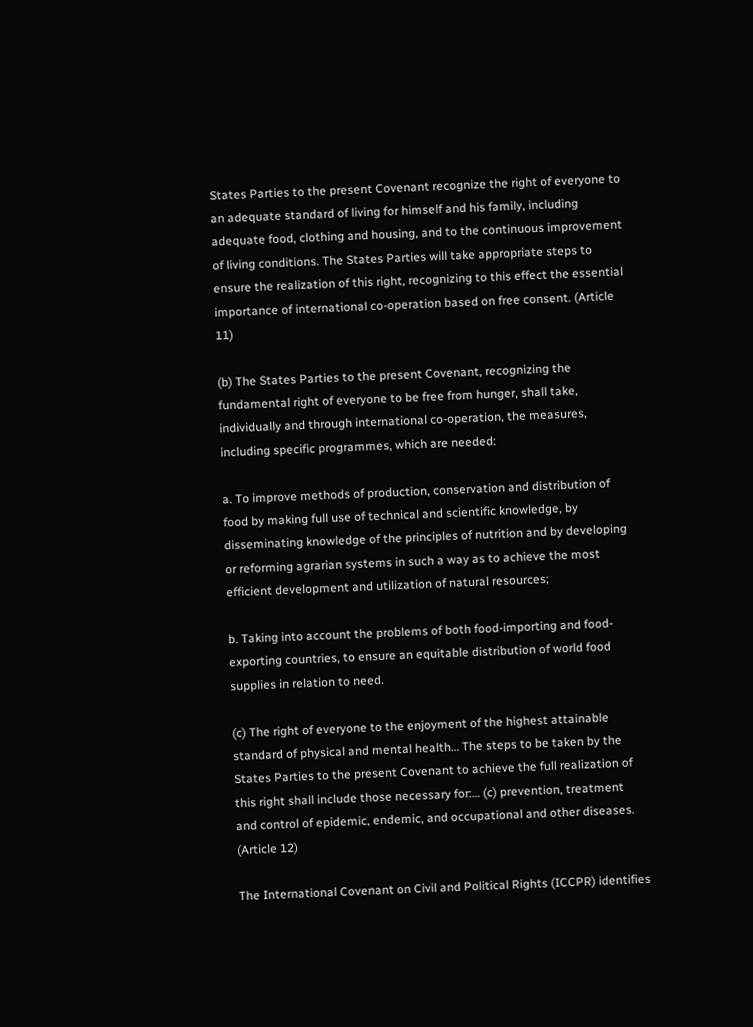States Parties to the present Covenant recognize the right of everyone to an adequate standard of living for himself and his family, including adequate food, clothing and housing, and to the continuous improvement of living conditions. The States Parties will take appropriate steps to ensure the realization of this right, recognizing to this effect the essential importance of international co-operation based on free consent. (Article 11)

(b) The States Parties to the present Covenant, recognizing the fundamental right of everyone to be free from hunger, shall take, individually and through international co-operation, the measures, including specific programmes, which are needed:

a. To improve methods of production, conservation and distribution of food by making full use of technical and scientific knowledge, by disseminating knowledge of the principles of nutrition and by developing or reforming agrarian systems in such a way as to achieve the most efficient development and utilization of natural resources;

b. Taking into account the problems of both food-importing and food-exporting countries, to ensure an equitable distribution of world food supplies in relation to need.

(c) The right of everyone to the enjoyment of the highest attainable standard of physical and mental health… The steps to be taken by the States Parties to the present Covenant to achieve the full realization of this right shall include those necessary for:… (c) prevention, treatment  and control of epidemic, endemic, and occupational and other diseases. (Article 12)

The International Covenant on Civil and Political Rights (ICCPR) identifies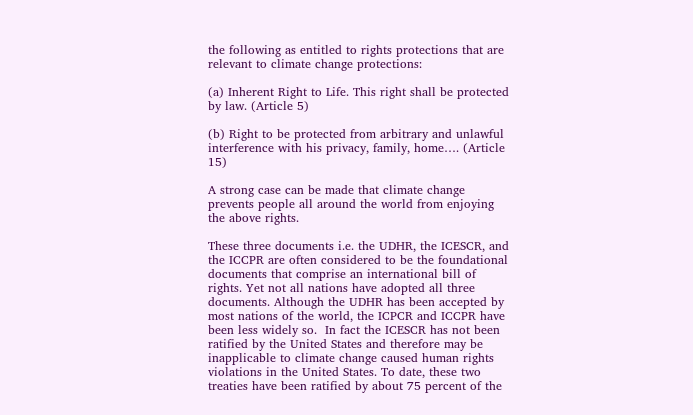the following as entitled to rights protections that are relevant to climate change protections:

(a) Inherent Right to Life. This right shall be protected by law. (Article 5)

(b) Right to be protected from arbitrary and unlawful interference with his privacy, family, home…. (Article 15)

A strong case can be made that climate change prevents people all around the world from enjoying the above rights.

These three documents i.e. the UDHR, the ICESCR, and the ICCPR are often considered to be the foundational documents that comprise an international bill of rights. Yet not all nations have adopted all three documents. Although the UDHR has been accepted by most nations of the world, the ICPCR and ICCPR have been less widely so.  In fact the ICESCR has not been ratified by the United States and therefore may be inapplicable to climate change caused human rights violations in the United States. To date, these two treaties have been ratified by about 75 percent of the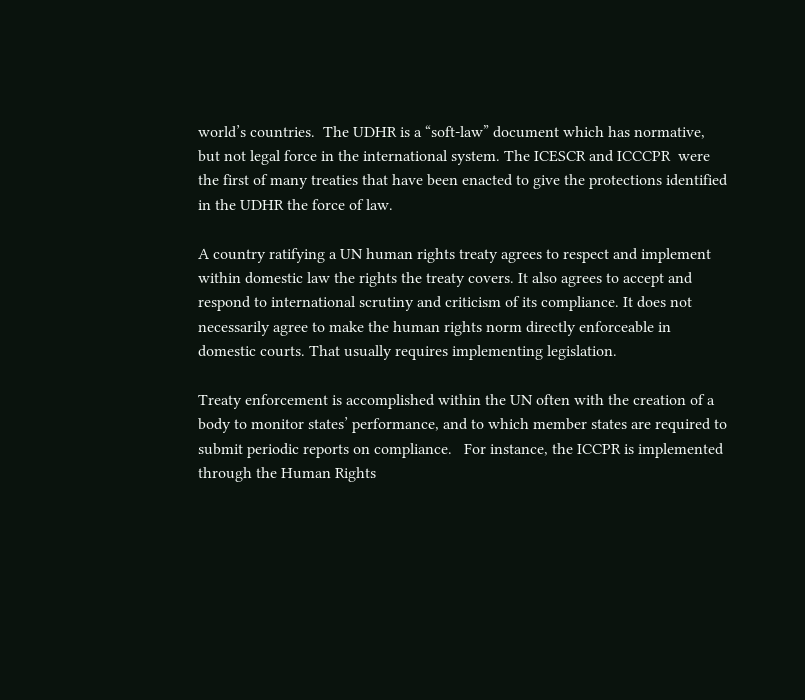world’s countries.  The UDHR is a “soft-law” document which has normative,  but not legal force in the international system. The ICESCR and ICCCPR  were the first of many treaties that have been enacted to give the protections identified in the UDHR the force of law.

A country ratifying a UN human rights treaty agrees to respect and implement within domestic law the rights the treaty covers. It also agrees to accept and respond to international scrutiny and criticism of its compliance. It does not necessarily agree to make the human rights norm directly enforceable in domestic courts. That usually requires implementing legislation.

Treaty enforcement is accomplished within the UN often with the creation of a body to monitor states’ performance, and to which member states are required to submit periodic reports on compliance.   For instance, the ICCPR is implemented through the Human Rights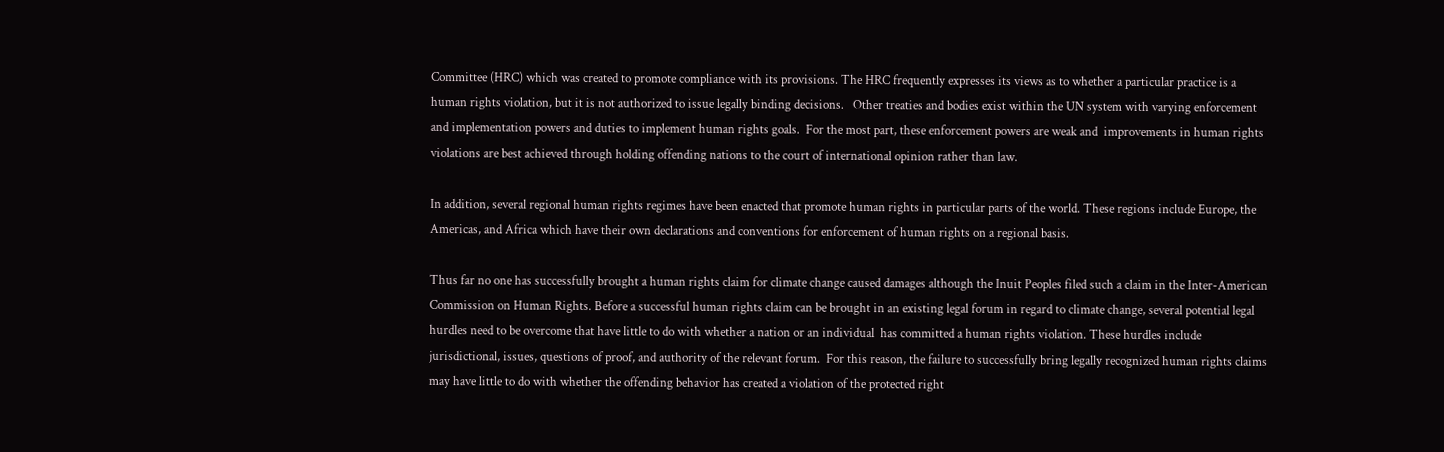Committee (HRC) which was created to promote compliance with its provisions. The HRC frequently expresses its views as to whether a particular practice is a human rights violation, but it is not authorized to issue legally binding decisions.   Other treaties and bodies exist within the UN system with varying enforcement and implementation powers and duties to implement human rights goals.  For the most part, these enforcement powers are weak and  improvements in human rights violations are best achieved through holding offending nations to the court of international opinion rather than law.

In addition, several regional human rights regimes have been enacted that promote human rights in particular parts of the world. These regions include Europe, the Americas, and Africa which have their own declarations and conventions for enforcement of human rights on a regional basis.

Thus far no one has successfully brought a human rights claim for climate change caused damages although the Inuit Peoples filed such a claim in the Inter-American Commission on Human Rights. Before a successful human rights claim can be brought in an existing legal forum in regard to climate change, several potential legal hurdles need to be overcome that have little to do with whether a nation or an individual  has committed a human rights violation. These hurdles include jurisdictional, issues, questions of proof, and authority of the relevant forum.  For this reason, the failure to successfully bring legally recognized human rights claims may have little to do with whether the offending behavior has created a violation of the protected right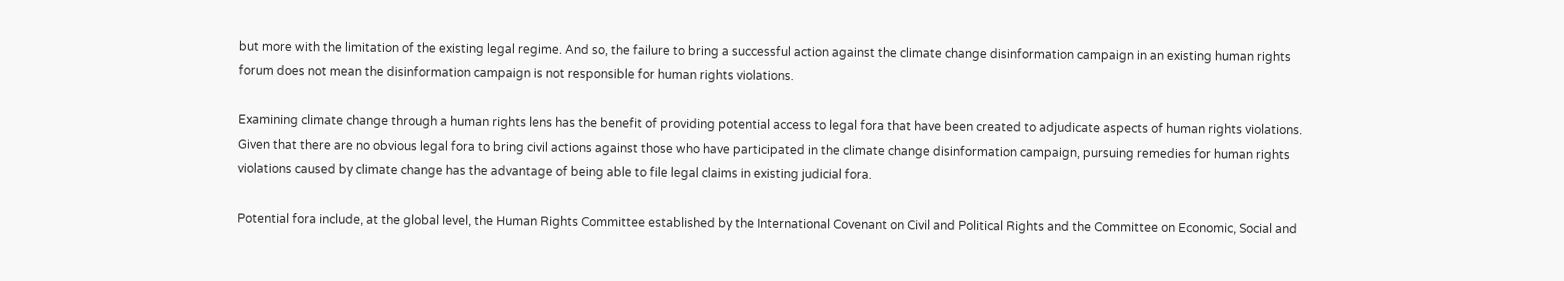but more with the limitation of the existing legal regime. And so, the failure to bring a successful action against the climate change disinformation campaign in an existing human rights forum does not mean the disinformation campaign is not responsible for human rights violations.

Examining climate change through a human rights lens has the benefit of providing potential access to legal fora that have been created to adjudicate aspects of human rights violations. Given that there are no obvious legal fora to bring civil actions against those who have participated in the climate change disinformation campaign, pursuing remedies for human rights violations caused by climate change has the advantage of being able to file legal claims in existing judicial fora.

Potential fora include, at the global level, the Human Rights Committee established by the International Covenant on Civil and Political Rights and the Committee on Economic, Social and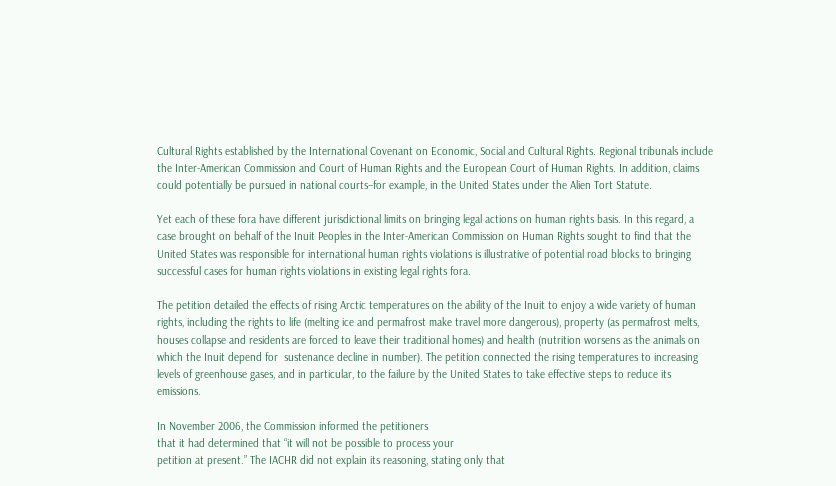Cultural Rights established by the International Covenant on Economic, Social and Cultural Rights. Regional tribunals include the Inter-American Commission and Court of Human Rights and the European Court of Human Rights. In addition, claims could potentially be pursued in national courts–for example, in the United States under the Alien Tort Statute.

Yet each of these fora have different jurisdictional limits on bringing legal actions on human rights basis. In this regard, a case brought on behalf of the Inuit Peoples in the Inter-American Commission on Human Rights sought to find that the United States was responsible for international human rights violations is illustrative of potential road blocks to bringing successful cases for human rights violations in existing legal rights fora.

The petition detailed the effects of rising Arctic temperatures on the ability of the Inuit to enjoy a wide variety of human rights, including the rights to life (melting ice and permafrost make travel more dangerous), property (as permafrost melts, houses collapse and residents are forced to leave their traditional homes) and health (nutrition worsens as the animals on which the Inuit depend for  sustenance decline in number). The petition connected the rising temperatures to increasing levels of greenhouse gases, and in particular, to the failure by the United States to take effective steps to reduce its emissions.

In November 2006, the Commission informed the petitioners
that it had determined that “it will not be possible to process your
petition at present.” The IACHR did not explain its reasoning, stating only that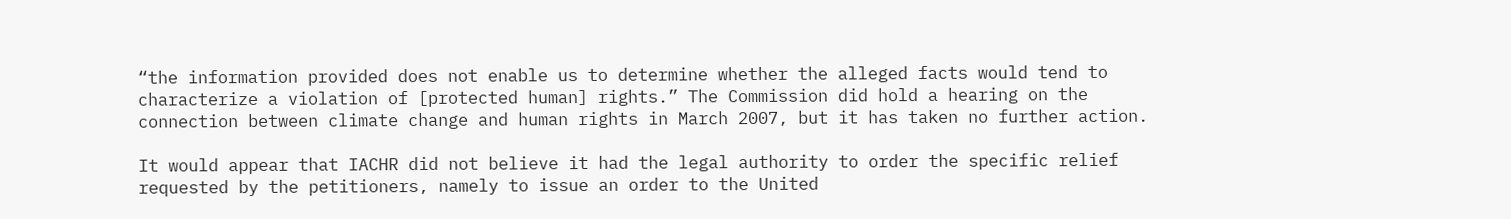“the information provided does not enable us to determine whether the alleged facts would tend to characterize a violation of [protected human] rights.” The Commission did hold a hearing on the connection between climate change and human rights in March 2007, but it has taken no further action.

It would appear that IACHR did not believe it had the legal authority to order the specific relief requested by the petitioners, namely to issue an order to the United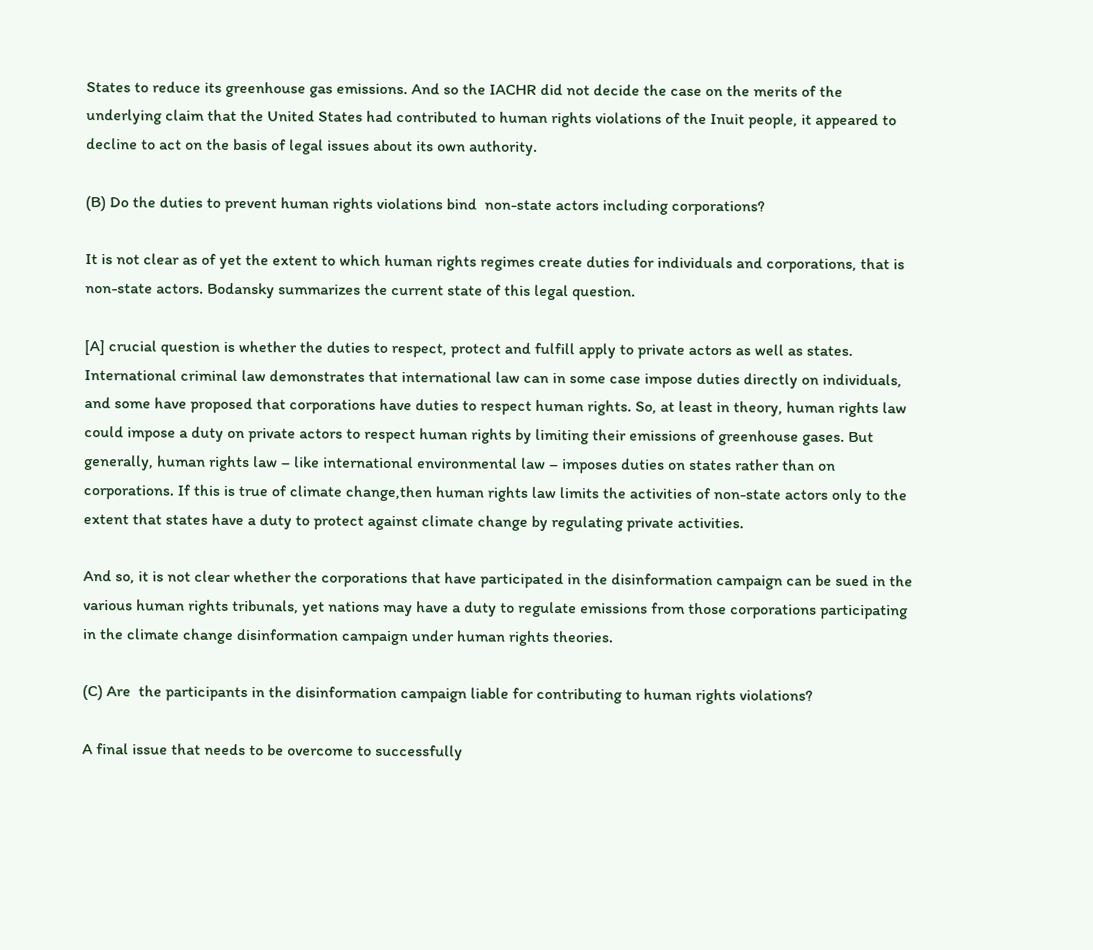States to reduce its greenhouse gas emissions. And so the IACHR did not decide the case on the merits of the underlying claim that the United States had contributed to human rights violations of the Inuit people, it appeared to decline to act on the basis of legal issues about its own authority.

(B) Do the duties to prevent human rights violations bind  non-state actors including corporations?

It is not clear as of yet the extent to which human rights regimes create duties for individuals and corporations, that is non-state actors. Bodansky summarizes the current state of this legal question.

[A] crucial question is whether the duties to respect, protect and fulfill apply to private actors as well as states. International criminal law demonstrates that international law can in some case impose duties directly on individuals, and some have proposed that corporations have duties to respect human rights. So, at least in theory, human rights law could impose a duty on private actors to respect human rights by limiting their emissions of greenhouse gases. But generally, human rights law – like international environmental law – imposes duties on states rather than on corporations. If this is true of climate change,then human rights law limits the activities of non-state actors only to the extent that states have a duty to protect against climate change by regulating private activities.

And so, it is not clear whether the corporations that have participated in the disinformation campaign can be sued in the various human rights tribunals, yet nations may have a duty to regulate emissions from those corporations participating in the climate change disinformation campaign under human rights theories.

(C) Are  the participants in the disinformation campaign liable for contributing to human rights violations?

A final issue that needs to be overcome to successfully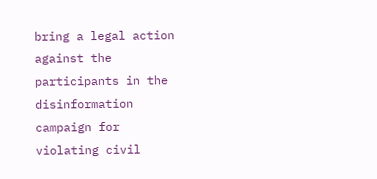bring a legal action against the participants in the disinformation campaign for violating civil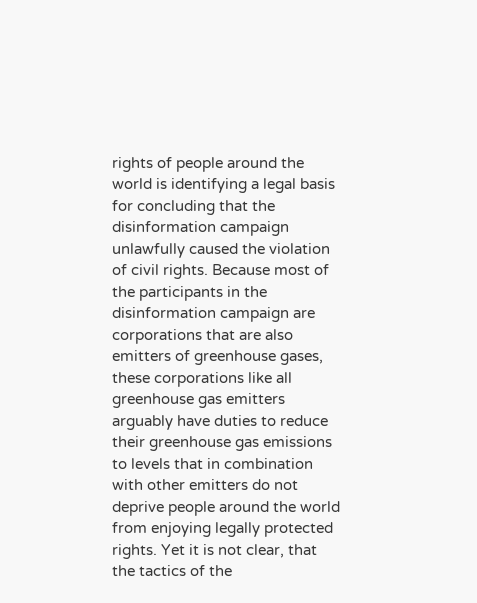rights of people around the world is identifying a legal basis for concluding that the disinformation campaign unlawfully caused the violation of civil rights. Because most of the participants in the disinformation campaign are corporations that are also emitters of greenhouse gases, these corporations like all greenhouse gas emitters arguably have duties to reduce their greenhouse gas emissions to levels that in combination with other emitters do not deprive people around the world from enjoying legally protected rights. Yet it is not clear, that the tactics of the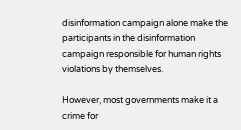disinformation campaign alone make the participants in the disinformation campaign responsible for human rights violations by themselves.

However, most governments make it a crime for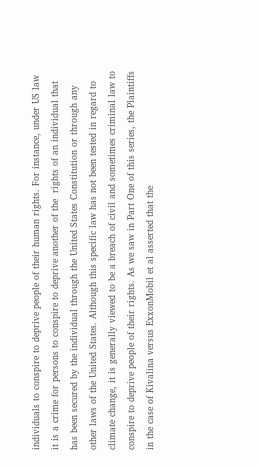individuals to conspire to deprive people of their human rights. For instance, under US law it is a crime for persons to conspire to deprive another of the  rights of an individual that has been secured by the individual through the United States Constitution or through any other laws of the United States. Although this specific law has not been tested in regard to climate change, it is generally viewed to be a breach of civil and sometimes criminal law to conspire to deprive people of their rights. As we saw in Part One of this series, the Plaintiffs in the case of Kivalina versus ExxonMobil et al asserted that the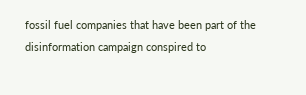fossil fuel companies that have been part of the disinformation campaign conspired to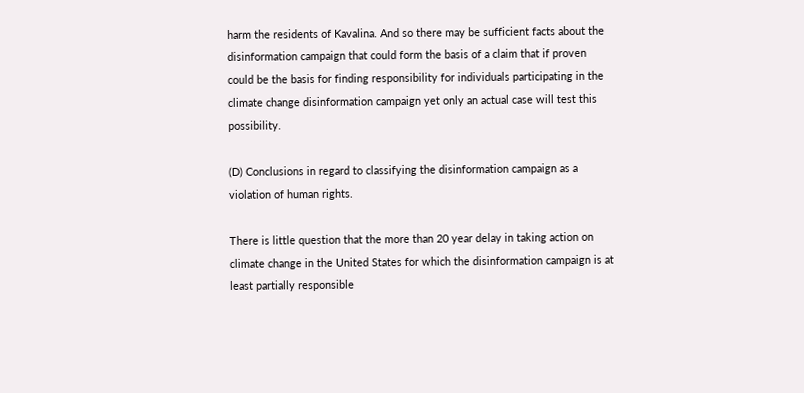harm the residents of Kavalina. And so there may be sufficient facts about the disinformation campaign that could form the basis of a claim that if proven could be the basis for finding responsibility for individuals participating in the climate change disinformation campaign yet only an actual case will test this possibility.

(D) Conclusions in regard to classifying the disinformation campaign as a violation of human rights.

There is little question that the more than 20 year delay in taking action on climate change in the United States for which the disinformation campaign is at least partially responsible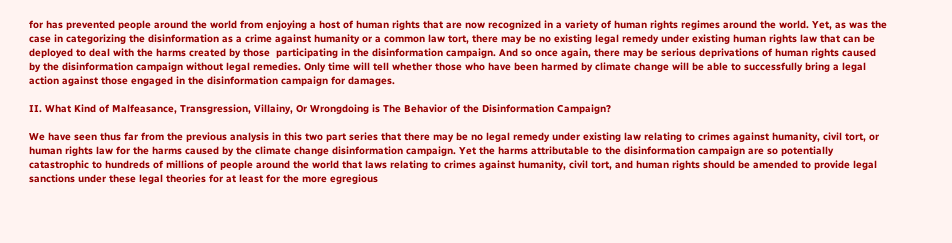for has prevented people around the world from enjoying a host of human rights that are now recognized in a variety of human rights regimes around the world. Yet, as was the case in categorizing the disinformation as a crime against humanity or a common law tort, there may be no existing legal remedy under existing human rights law that can be deployed to deal with the harms created by those  participating in the disinformation campaign. And so once again, there may be serious deprivations of human rights caused by the disinformation campaign without legal remedies. Only time will tell whether those who have been harmed by climate change will be able to successfully bring a legal action against those engaged in the disinformation campaign for damages.

II. What Kind of Malfeasance, Transgression, Villainy, Or Wrongdoing is The Behavior of the Disinformation Campaign?

We have seen thus far from the previous analysis in this two part series that there may be no legal remedy under existing law relating to crimes against humanity, civil tort, or human rights law for the harms caused by the climate change disinformation campaign. Yet the harms attributable to the disinformation campaign are so potentially catastrophic to hundreds of millions of people around the world that laws relating to crimes against humanity, civil tort, and human rights should be amended to provide legal sanctions under these legal theories for at least for the more egregious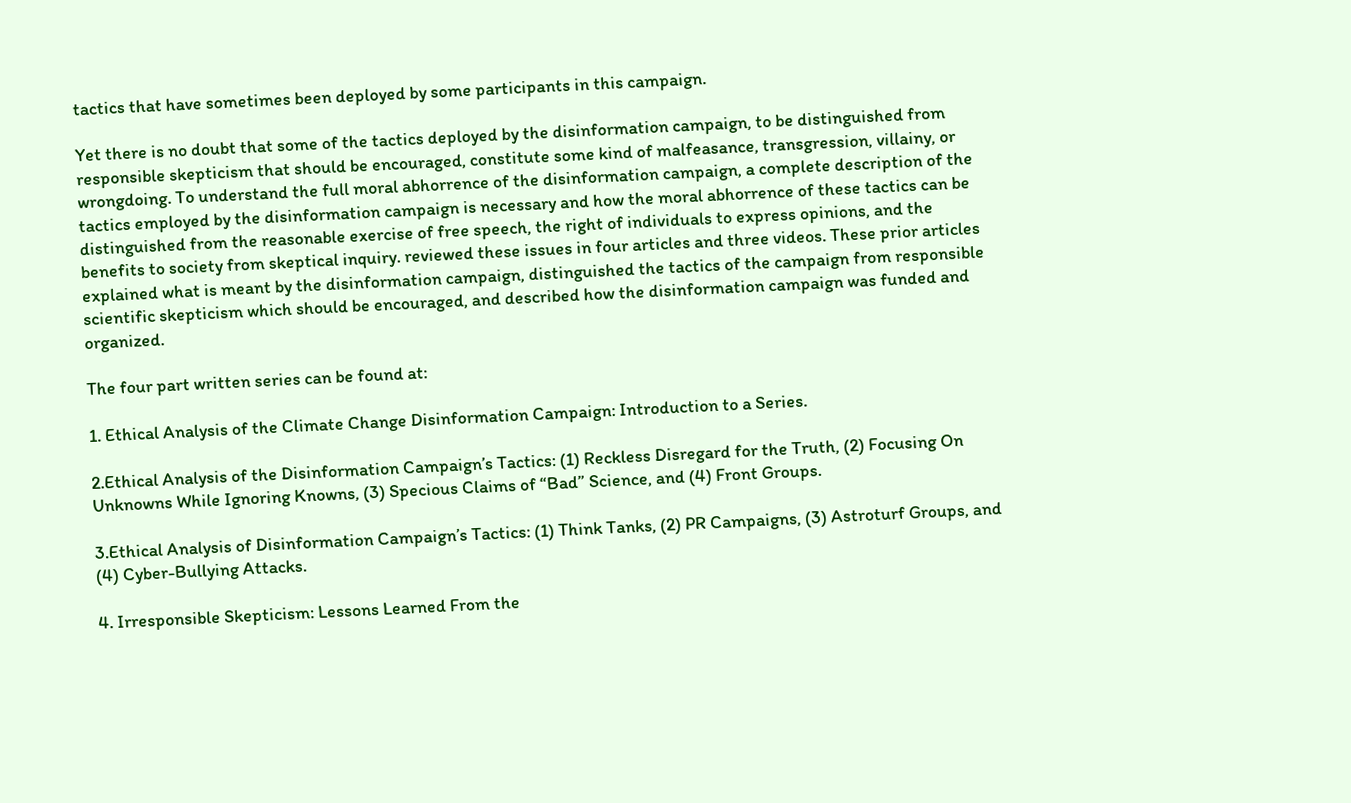tactics that have sometimes been deployed by some participants in this campaign.

Yet there is no doubt that some of the tactics deployed by the disinformation campaign, to be distinguished from responsible skepticism that should be encouraged, constitute some kind of malfeasance, transgression, villainy, or wrongdoing. To understand the full moral abhorrence of the disinformation campaign, a complete description of the tactics employed by the disinformation campaign is necessary and how the moral abhorrence of these tactics can be distinguished from the reasonable exercise of free speech, the right of individuals to express opinions, and the benefits to society from skeptical inquiry. reviewed these issues in four articles and three videos. These prior articles explained what is meant by the disinformation campaign, distinguished the tactics of the campaign from responsible scientific skepticism which should be encouraged, and described how the disinformation campaign was funded and organized.

The four part written series can be found at:

1. Ethical Analysis of the Climate Change Disinformation Campaign: Introduction to a Series.

2.Ethical Analysis of the Disinformation Campaign’s Tactics: (1) Reckless Disregard for the Truth, (2) Focusing On Unknowns While Ignoring Knowns, (3) Specious Claims of “Bad” Science, and (4) Front Groups.

3.Ethical Analysis of Disinformation Campaign’s Tactics: (1) Think Tanks, (2) PR Campaigns, (3) Astroturf Groups, and (4) Cyber-Bullying Attacks.

4. Irresponsible Skepticism: Lessons Learned From the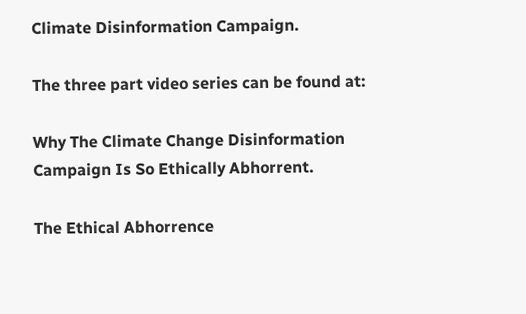Climate Disinformation Campaign.

The three part video series can be found at:

Why The Climate Change Disinformation Campaign Is So Ethically Abhorrent.

The Ethical Abhorrence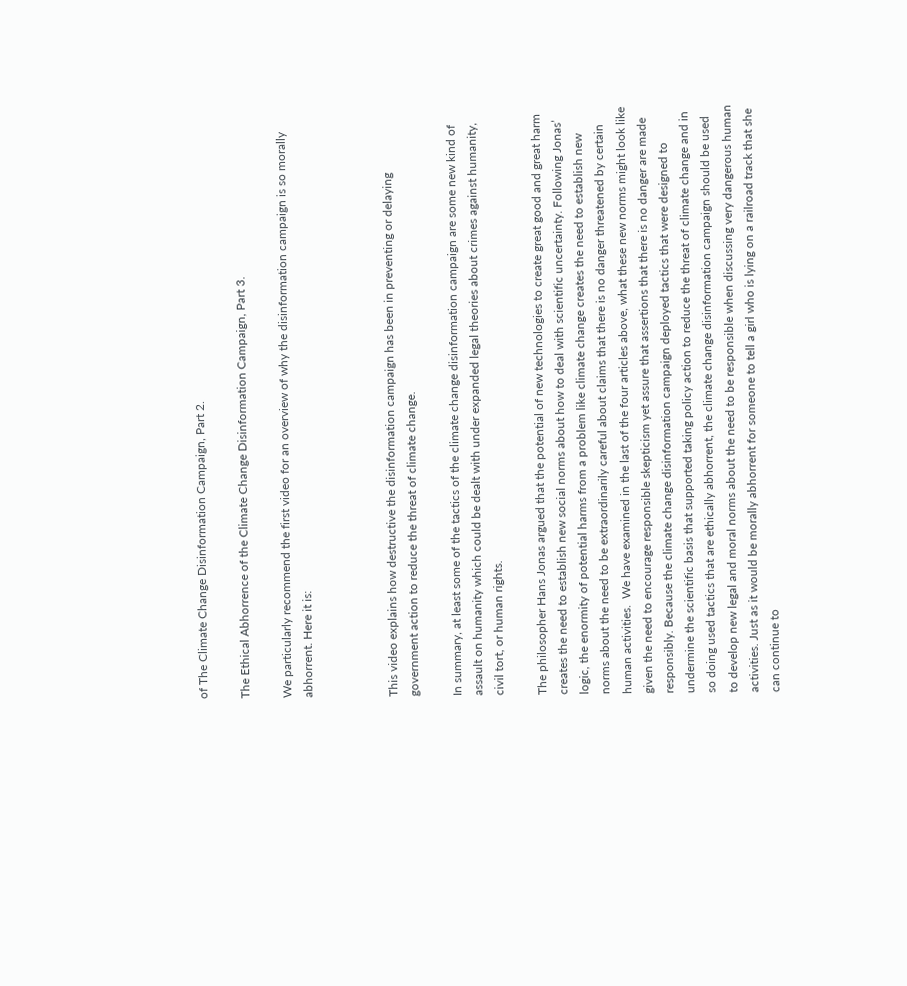of The Climate Change Disinformation Campaign, Part 2.

The Ethical Abhorrence of the Climate Change Disinformation Campaign, Part 3.

We particularly recommend the first video for an overview of why the disinformation campaign is so morally abhorrent. Here it is:



This video explains how destructive the disinformation campaign has been in preventing or delaying government action to reduce the threat of climate change.

In summary, at least some of the tactics of the climate change disinformation campaign are some new kind of assault on humanity which could be dealt with under expanded legal theories about crimes against humanity, civil tort, or human rights.

The philosopher Hans Jonas argued that the potential of new technologies to create great good and great harm creates the need to establish new social norms about how to deal with scientific uncertainty. Following Jonas’ logic, the enormity of potential harms from a problem like climate change creates the need to establish new norms about the need to be extraordinarily careful about claims that there is no danger threatened by certain human activities.  We have examined in the last of the four articles above, what these new norms might look like given the need to encourage responsible skepticism yet assure that assertions that there is no danger are made responsibly. Because the climate change disinformation campaign deployed tactics that were designed to undermine the scientific basis that supported taking policy action to reduce the threat of climate change and in so doing used tactics that are ethically abhorrent, the climate change disinformation campaign should be used to develop new legal and moral norms about the need to be responsible when discussing very dangerous human activities. Just as it would be morally abhorrent for someone to tell a girl who is lying on a railroad track that she can continue to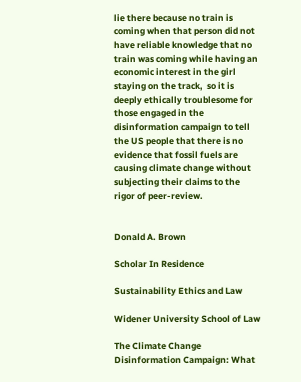lie there because no train is coming when that person did not have reliable knowledge that no train was coming while having an economic interest in the girl staying on the track,  so it is deeply ethically troublesome for those engaged in the disinformation campaign to tell the US people that there is no evidence that fossil fuels are causing climate change without subjecting their claims to the rigor of peer-review.


Donald A. Brown

Scholar In Residence

Sustainability Ethics and Law

Widener University School of Law

The Climate Change Disinformation Campaign: What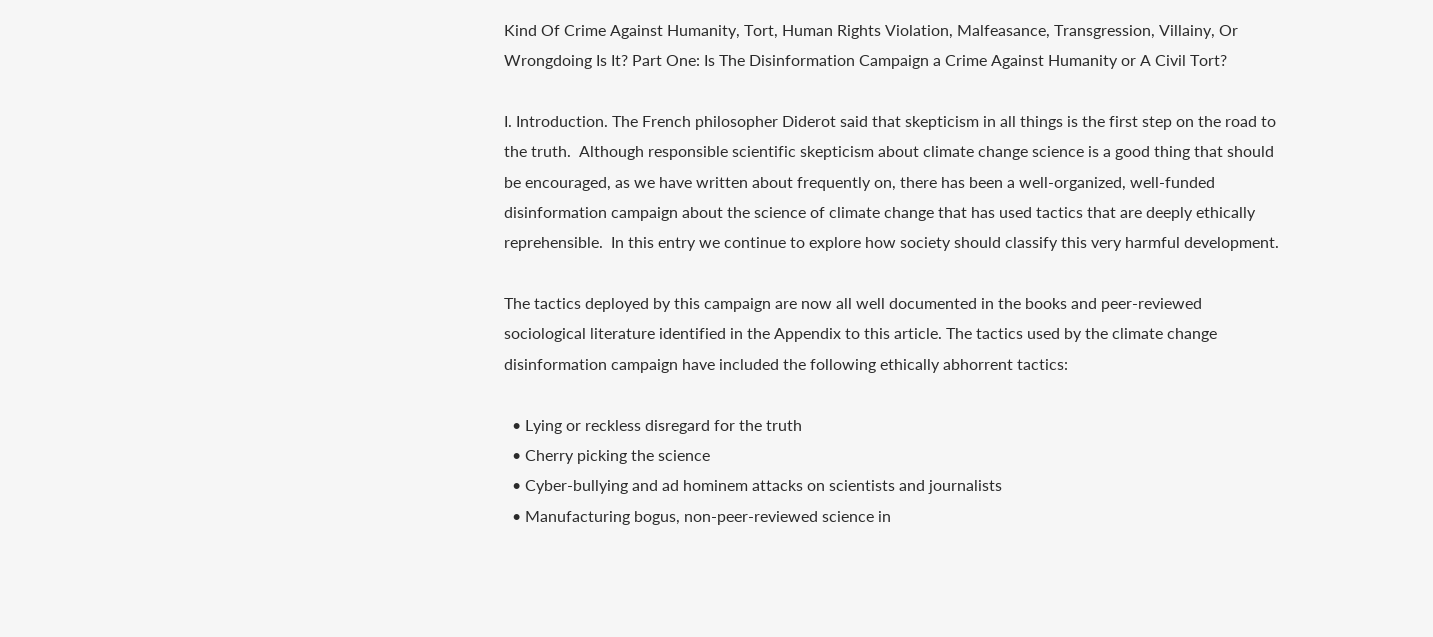Kind Of Crime Against Humanity, Tort, Human Rights Violation, Malfeasance, Transgression, Villainy, Or Wrongdoing Is It? Part One: Is The Disinformation Campaign a Crime Against Humanity or A Civil Tort?

I. Introduction. The French philosopher Diderot said that skepticism in all things is the first step on the road to the truth.  Although responsible scientific skepticism about climate change science is a good thing that should be encouraged, as we have written about frequently on, there has been a well-organized, well-funded disinformation campaign about the science of climate change that has used tactics that are deeply ethically reprehensible.  In this entry we continue to explore how society should classify this very harmful development.

The tactics deployed by this campaign are now all well documented in the books and peer-reviewed sociological literature identified in the Appendix to this article. The tactics used by the climate change disinformation campaign have included the following ethically abhorrent tactics:

  • Lying or reckless disregard for the truth
  • Cherry picking the science
  • Cyber-bullying and ad hominem attacks on scientists and journalists
  • Manufacturing bogus, non-peer-reviewed science in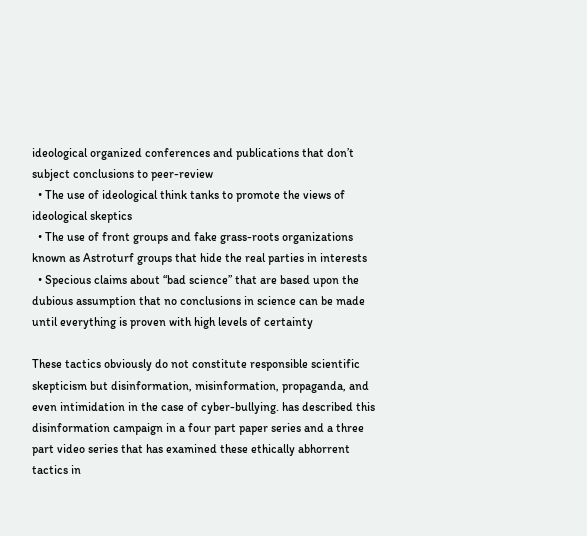ideological organized conferences and publications that don’t subject conclusions to peer-review
  • The use of ideological think tanks to promote the views of ideological skeptics
  • The use of front groups and fake grass-roots organizations known as Astroturf groups that hide the real parties in interests
  • Specious claims about “bad science” that are based upon the dubious assumption that no conclusions in science can be made until everything is proven with high levels of certainty

These tactics obviously do not constitute responsible scientific skepticism but disinformation, misinformation, propaganda, and even intimidation in the case of cyber-bullying. has described this disinformation campaign in a four part paper series and a three part video series that has examined these ethically abhorrent tactics in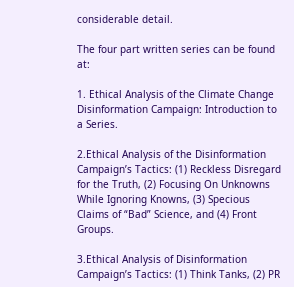considerable detail.

The four part written series can be found at:

1. Ethical Analysis of the Climate Change Disinformation Campaign: Introduction to a Series.

2.Ethical Analysis of the Disinformation Campaign’s Tactics: (1) Reckless Disregard for the Truth, (2) Focusing On Unknowns While Ignoring Knowns, (3) Specious Claims of “Bad” Science, and (4) Front Groups.

3.Ethical Analysis of Disinformation Campaign’s Tactics: (1) Think Tanks, (2) PR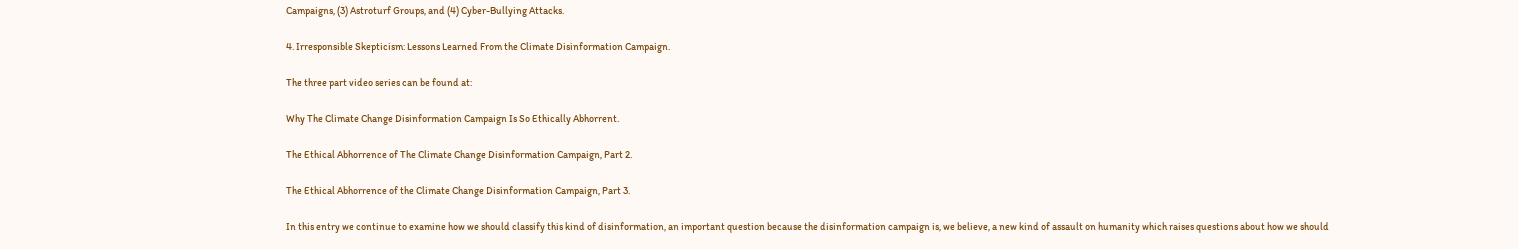Campaigns, (3) Astroturf Groups, and (4) Cyber-Bullying Attacks.

4. Irresponsible Skepticism: Lessons Learned From the Climate Disinformation Campaign.

The three part video series can be found at:

Why The Climate Change Disinformation Campaign Is So Ethically Abhorrent.

The Ethical Abhorrence of The Climate Change Disinformation Campaign, Part 2.

The Ethical Abhorrence of the Climate Change Disinformation Campaign, Part 3.

In this entry we continue to examine how we should classify this kind of disinformation, an important question because the disinformation campaign is, we believe, a new kind of assault on humanity which raises questions about how we should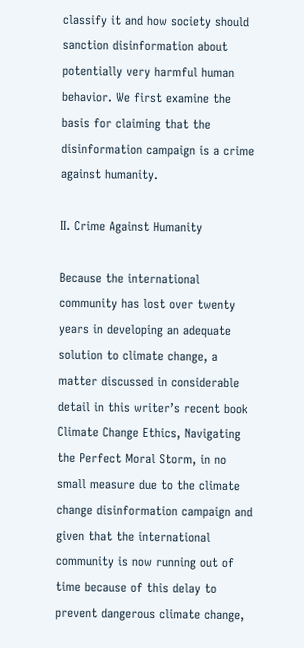classify it and how society should sanction disinformation about potentially very harmful human behavior. We first examine the basis for claiming that the disinformation campaign is a crime against humanity.

II. Crime Against Humanity

Because the international community has lost over twenty years in developing an adequate solution to climate change, a matter discussed in considerable detail in this writer’s recent book Climate Change Ethics, Navigating the Perfect Moral Storm, in no small measure due to the climate change disinformation campaign and given that the international community is now running out of time because of this delay to prevent dangerous climate change,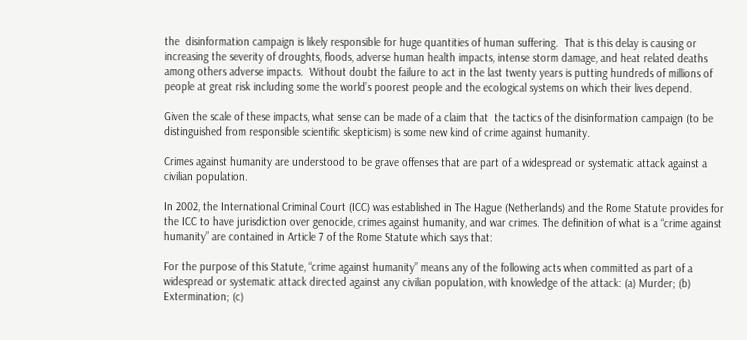the  disinformation campaign is likely responsible for huge quantities of human suffering.  That is this delay is causing or increasing the severity of droughts, floods, adverse human health impacts, intense storm damage, and heat related deaths among others adverse impacts.  Without doubt the failure to act in the last twenty years is putting hundreds of millions of people at great risk including some the world’s poorest people and the ecological systems on which their lives depend.

Given the scale of these impacts, what sense can be made of a claim that  the tactics of the disinformation campaign (to be distinguished from responsible scientific skepticism) is some new kind of crime against humanity.

Crimes against humanity are understood to be grave offenses that are part of a widespread or systematic attack against a civilian population.

In 2002, the International Criminal Court (ICC) was established in The Hague (Netherlands) and the Rome Statute provides for the ICC to have jurisdiction over genocide, crimes against humanity, and war crimes. The definition of what is a “crime against humanity” are contained in Article 7 of the Rome Statute which says that:

For the purpose of this Statute, “crime against humanity” means any of the following acts when committed as part of a widespread or systematic attack directed against any civilian population, with knowledge of the attack: (a) Murder; (b) Extermination; (c)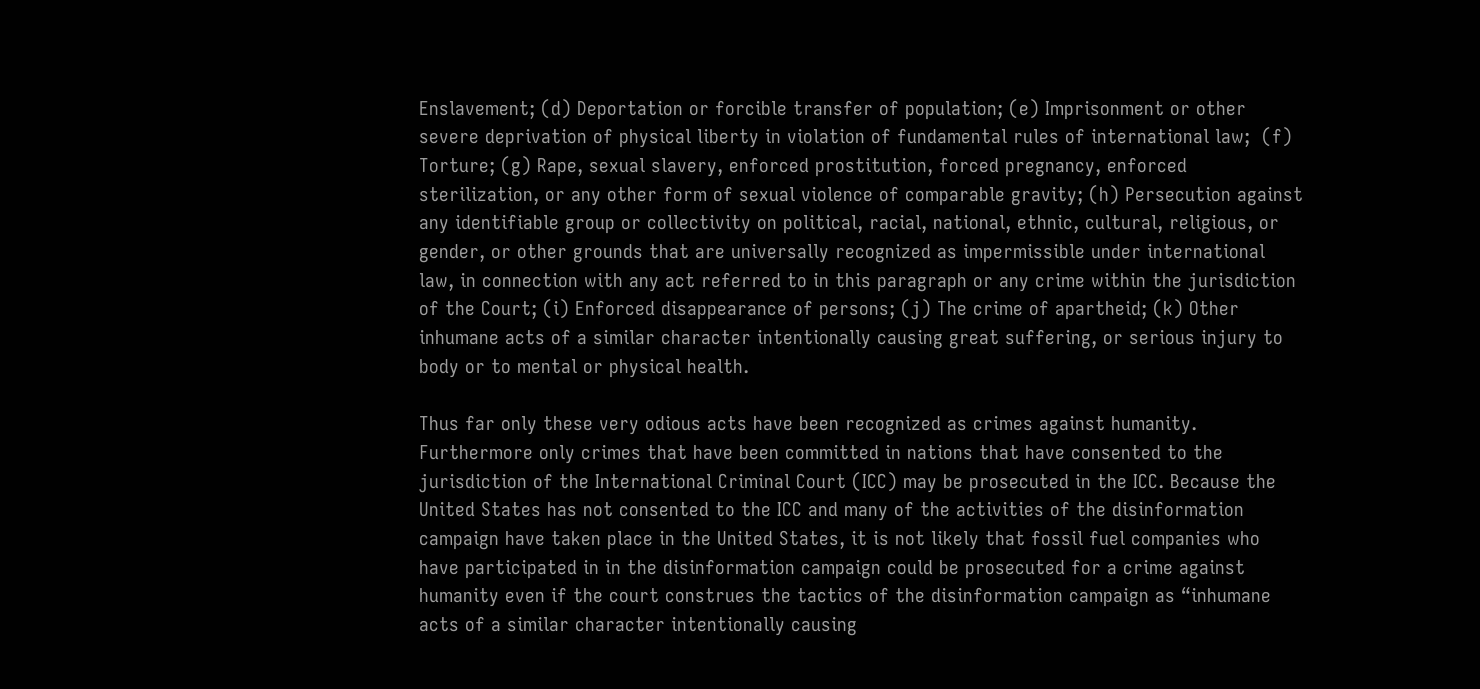Enslavement; (d) Deportation or forcible transfer of population; (e) Imprisonment or other severe deprivation of physical liberty in violation of fundamental rules of international law;  (f) Torture; (g) Rape, sexual slavery, enforced prostitution, forced pregnancy, enforced sterilization, or any other form of sexual violence of comparable gravity; (h) Persecution against any identifiable group or collectivity on political, racial, national, ethnic, cultural, religious, or gender, or other grounds that are universally recognized as impermissible under international law, in connection with any act referred to in this paragraph or any crime within the jurisdiction of the Court; (i) Enforced disappearance of persons; (j) The crime of apartheid; (k) Other inhumane acts of a similar character intentionally causing great suffering, or serious injury to body or to mental or physical health.

Thus far only these very odious acts have been recognized as crimes against humanity. Furthermore only crimes that have been committed in nations that have consented to the jurisdiction of the International Criminal Court (ICC) may be prosecuted in the ICC. Because the United States has not consented to the ICC and many of the activities of the disinformation campaign have taken place in the United States, it is not likely that fossil fuel companies who have participated in in the disinformation campaign could be prosecuted for a crime against humanity even if the court construes the tactics of the disinformation campaign as “inhumane acts of a similar character intentionally causing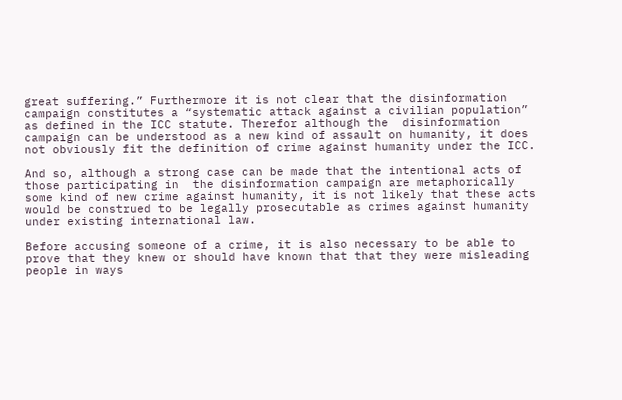great suffering.” Furthermore it is not clear that the disinformation campaign constitutes a “systematic attack against a civilian population” as defined in the ICC statute. Therefor although the  disinformation campaign can be understood as a new kind of assault on humanity, it does not obviously fit the definition of crime against humanity under the ICC.

And so, although a strong case can be made that the intentional acts of those participating in  the disinformation campaign are metaphorically some kind of new crime against humanity, it is not likely that these acts would be construed to be legally prosecutable as crimes against humanity under existing international law.

Before accusing someone of a crime, it is also necessary to be able to prove that they knew or should have known that that they were misleading people in ways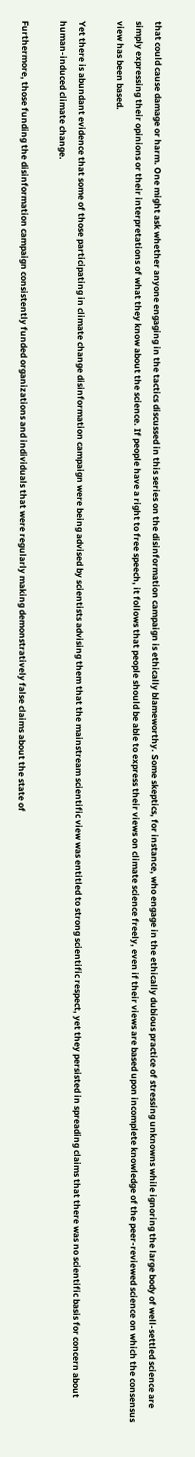that could cause damage or harm. One might ask whether anyone engaging in the tactics discussed in this series on the disinformation campaign is ethically blameworthy. Some skeptics, for instance, who engage in the ethically dubious practice of stressing unknowns while ignoring the large body of well-settled science are simply expressing their opinions or their interpretations of what they know about the science. If people have a right to free speech, it follows that people should be able to express their views on climate science freely, even if their views are based upon incomplete knowledge of the peer-reviewed science on which the consensus view has been based.

Yet there is abundant evidence that some of those participating in climate change disinformation campaign were being advised by scientists advising them that the mainstream scientific view was entitled to strong scientific respect, yet they persisted in spreading claims that there was no scientific basis for concern about human-induced climate change.

Furthermore, those funding the disinformation campaign consistently funded organizations and individuals that were regularly making demonstratively false claims about the state of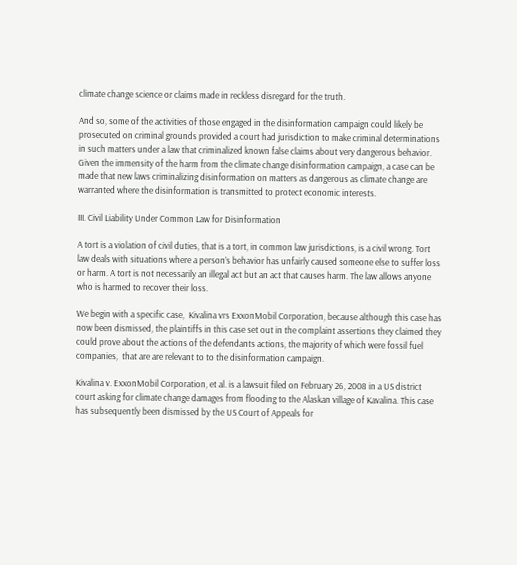climate change science or claims made in reckless disregard for the truth.

And so, some of the activities of those engaged in the disinformation campaign could likely be prosecuted on criminal grounds provided a court had jurisdiction to make criminal determinations in such matters under a law that criminalized known false claims about very dangerous behavior.  Given the immensity of the harm from the climate change disinformation campaign, a case can be made that new laws criminalizing disinformation on matters as dangerous as climate change are warranted where the disinformation is transmitted to protect economic interests.

III. Civil Liability Under Common Law for Disinformation

A tort is a violation of civil duties, that is a tort, in common law jurisdictions, is a civil wrong. Tort law deals with situations where a person’s behavior has unfairly caused someone else to suffer loss or harm. A tort is not necessarily an illegal act but an act that causes harm. The law allows anyone who is harmed to recover their loss.

We begin with a specific case,  Kivalina vrs ExxonMobil Corporation, because although this case has now been dismissed, the plaintiffs in this case set out in the complaint assertions they claimed they could prove about the actions of the defendants actions, the majority of which were fossil fuel companies,  that are are relevant to to the disinformation campaign.

Kivalina v. ExxonMobil Corporation, et al. is a lawsuit filed on February 26, 2008 in a US district court asking for climate change damages from flooding to the Alaskan village of Kavalina. This case has subsequently been dismissed by the US Court of Appeals for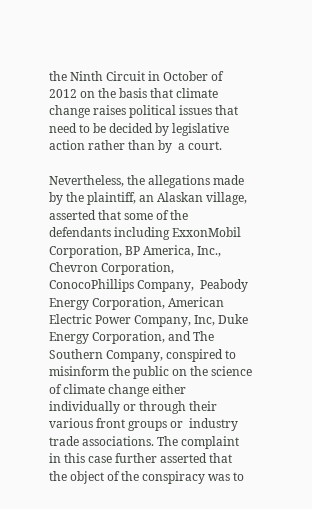the Ninth Circuit in October of 2012 on the basis that climate change raises political issues that need to be decided by legislative action rather than by  a court.

Nevertheless, the allegations made by the plaintiff, an Alaskan village,  asserted that some of the defendants including ExxonMobil Corporation, BP America, Inc., Chevron Corporation, ConocoPhillips Company,  Peabody Energy Corporation, American Electric Power Company, Inc, Duke Energy Corporation, and The Southern Company, conspired to misinform the public on the science of climate change either individually or through their various front groups or  industry trade associations. The complaint in this case further asserted that the object of the conspiracy was to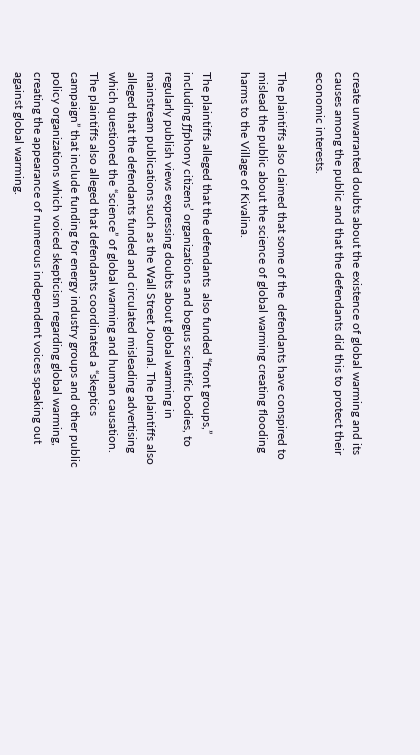create unwarranted doubts about the existence of global warming and its causes among the public and that the defendants did this to protect their economic interests.

The plaintiffs also claimed that some of the  defendants have conspired to mislead the public about the science of global warming creating flooding harms to the Village of Kivalina.

The plaintiffs alleged that the defendants  also funded “front groups,” including ƒƒphony citizens’ organizations and bogus scientific bodies, to regularly publish views expressing doubts about global warming in mainstream publications such as the Wall Street Journal. The plaintiffs also alleged that the defendants funded and circulated misleading advertising which questioned the “science” of global warming and human causation. The plaintiffs also alleged that defendants coordinated a “skeptics campaign” that include funding for energy industry groups and other public policy organizations which voiced skepticism regarding global warming, creating the appearance of numerous independent voices speaking out against global warming.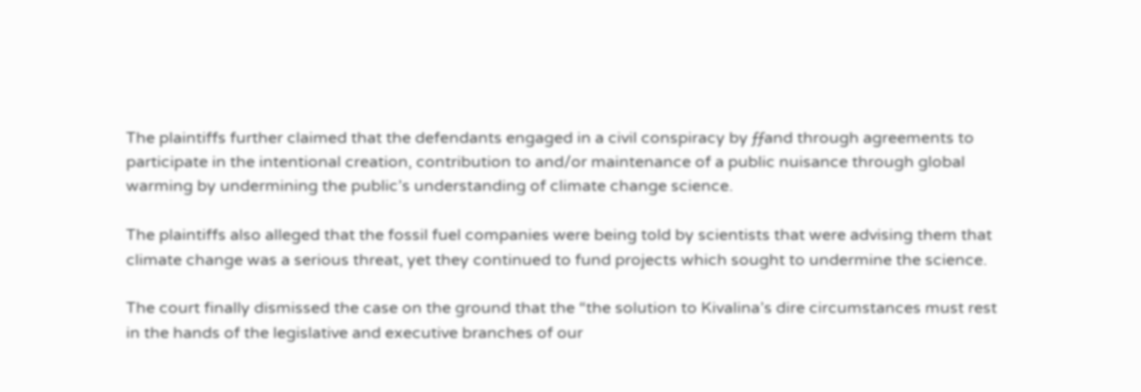The plaintiffs further claimed that the defendants engaged in a civil conspiracy by ƒƒand through agreements to participate in the intentional creation, contribution to and/or maintenance of a public nuisance through global warming by undermining the public’s understanding of climate change science.

The plaintiffs also alleged that the fossil fuel companies were being told by scientists that were advising them that climate change was a serious threat, yet they continued to fund projects which sought to undermine the science.

The court finally dismissed the case on the ground that the “the solution to Kivalina’s dire circumstances must rest in the hands of the legislative and executive branches of our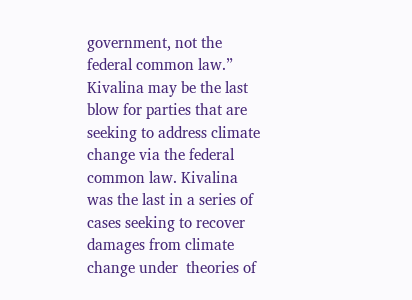government, not the federal common law.” Kivalina may be the last blow for parties that are seeking to address climate change via the federal common law. Kivalina was the last in a series of cases seeking to recover damages from climate change under  theories of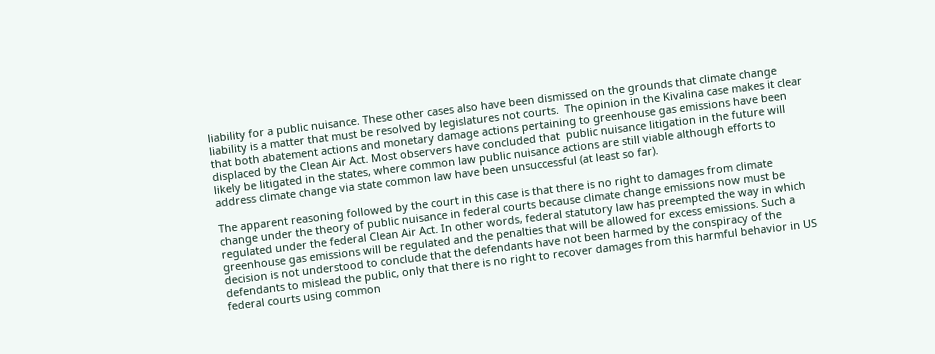liability for a public nuisance. These other cases also have been dismissed on the grounds that climate change liability is a matter that must be resolved by legislatures not courts.  The opinion in the Kivalina case makes it clear that both abatement actions and monetary damage actions pertaining to greenhouse gas emissions have been displaced by the Clean Air Act. Most observers have concluded that  public nuisance litigation in the future will likely be litigated in the states, where common law public nuisance actions are still viable although efforts to address climate change via state common law have been unsuccessful (at least so far).

The apparent reasoning followed by the court in this case is that there is no right to damages from climate change under the theory of public nuisance in federal courts because climate change emissions now must be regulated under the federal Clean Air Act. In other words, federal statutory law has preempted the way in which greenhouse gas emissions will be regulated and the penalties that will be allowed for excess emissions. Such a decision is not understood to conclude that the defendants have not been harmed by the conspiracy of the defendants to mislead the public, only that there is no right to recover damages from this harmful behavior in US federal courts using common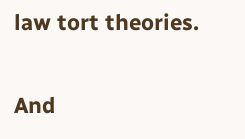law tort theories.

And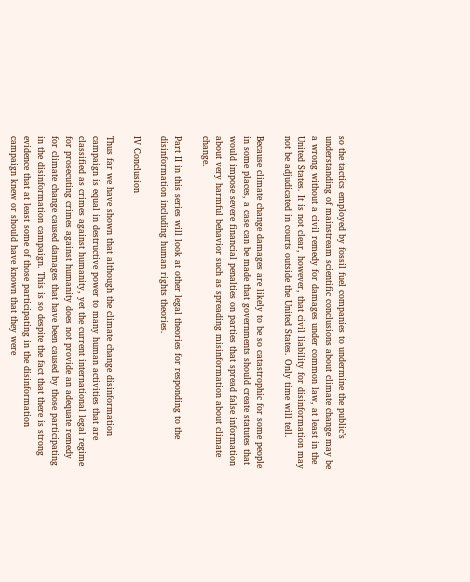so the tactics employed by fossil fuel companies to undermine the public’s understanding of mainstream scientific conclusions about climate change may be a wrong without a civil remedy for damages under common law, at least in the United States. It is not clear, however, that civil liability for disinformation may not be adjudicated in courts outside the United States. Only time will tell.

Because climate change damages are likely to be so catastrophic for some people in some places, a case can be made that governments should create statutes that would impose severe financial penalties on parties that spread false information about very harmful behavior such as spreading misinformation about climate change.

Part II in this series will look at other legal theories for responding to the disinformation including human rights theories.

IV Conclusion

Thus far we have shown that although the climate change disinformation campaign is equal in destructive power to many human activities that are classified as crimes against humanity, yet the current international legal regime for prosecuting crimes against humanity does not provide an adequate remedy for climate change caused damages that have been caused by those participating in the disinformation campaign. This is so despite the fact that there is strong evidence that at least some of those participating in the disinformation campaign knew or should have known that they were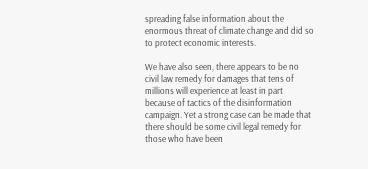spreading false information about the enormous threat of climate change and did so to protect economic interests.

We have also seen, there appears to be no civil law remedy for damages that tens of millions will experience at least in part because of tactics of the disinformation campaign. Yet a strong case can be made that there should be some civil legal remedy for those who have been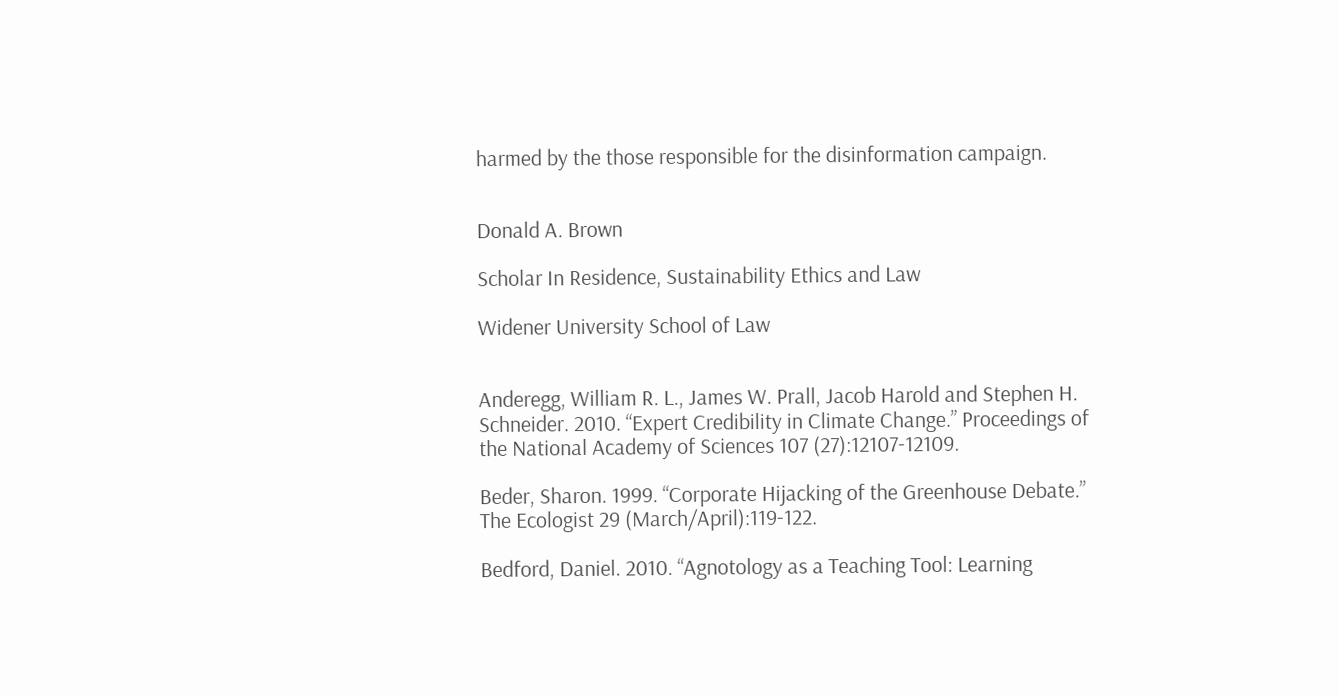harmed by the those responsible for the disinformation campaign.


Donald A. Brown

Scholar In Residence, Sustainability Ethics and Law

Widener University School of Law


Anderegg, William R. L., James W. Prall, Jacob Harold and Stephen H. Schneider. 2010. “Expert Credibility in Climate Change.” Proceedings of the National Academy of Sciences 107 (27):12107-12109.

Beder, Sharon. 1999. “Corporate Hijacking of the Greenhouse Debate.” The Ecologist 29 (March/April):119-122.

Bedford, Daniel. 2010. “Agnotology as a Teaching Tool: Learning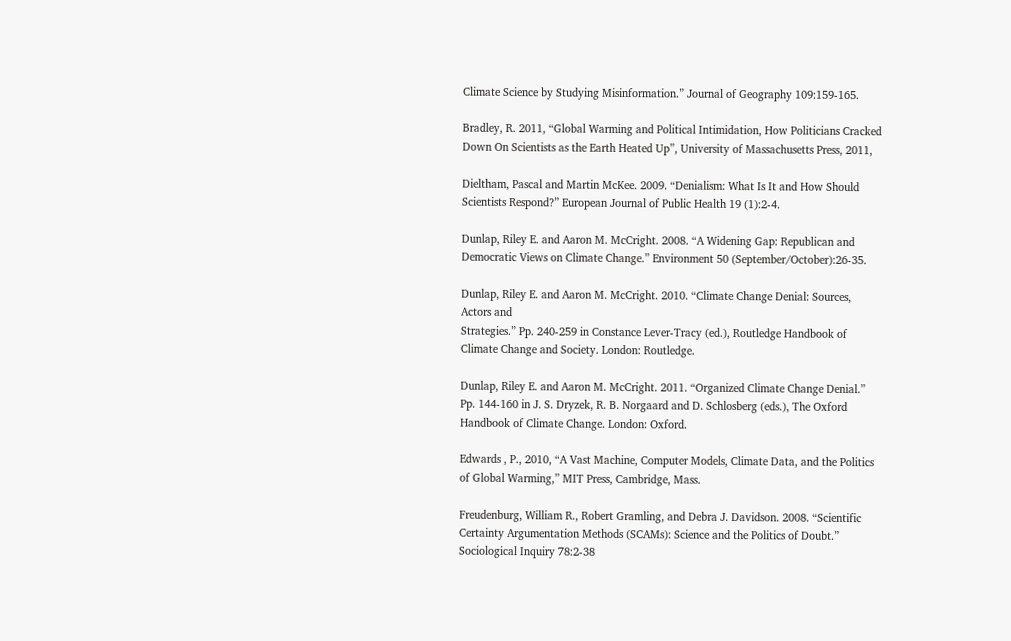Climate Science by Studying Misinformation.” Journal of Geography 109:159-165.

Bradley, R. 2011, “Global Warming and Political Intimidation, How Politicians Cracked Down On Scientists as the Earth Heated Up”, University of Massachusetts Press, 2011,

Dieltham, Pascal and Martin McKee. 2009. “Denialism: What Is It and How Should Scientists Respond?” European Journal of Public Health 19 (1):2-4.

Dunlap, Riley E. and Aaron M. McCright. 2008. “A Widening Gap: Republican and Democratic Views on Climate Change.” Environment 50 (September/October):26-35.

Dunlap, Riley E. and Aaron M. McCright. 2010. “Climate Change Denial: Sources, Actors and
Strategies.” Pp. 240-259 in Constance Lever-Tracy (ed.), Routledge Handbook of Climate Change and Society. London: Routledge.

Dunlap, Riley E. and Aaron M. McCright. 2011. “Organized Climate Change Denial.” Pp. 144-160 in J. S. Dryzek, R. B. Norgaard and D. Schlosberg (eds.), The Oxford Handbook of Climate Change. London: Oxford.

Edwards , P., 2010, “A Vast Machine, Computer Models, Climate Data, and the Politics of Global Warming,” MIT Press, Cambridge, Mass.

Freudenburg, William R., Robert Gramling, and Debra J. Davidson. 2008. “Scientific Certainty Argumentation Methods (SCAMs): Science and the Politics of Doubt.” Sociological Inquiry 78:2-38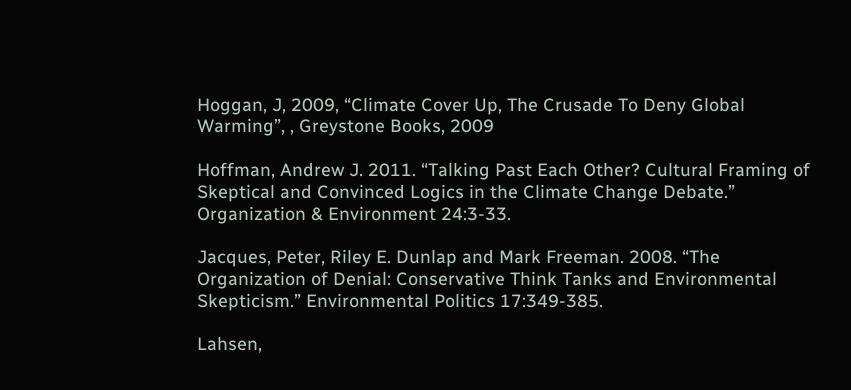Hoggan, J, 2009, “Climate Cover Up, The Crusade To Deny Global Warming”, , Greystone Books, 2009

Hoffman, Andrew J. 2011. “Talking Past Each Other? Cultural Framing of Skeptical and Convinced Logics in the Climate Change Debate.” Organization & Environment 24:3-33.

Jacques, Peter, Riley E. Dunlap and Mark Freeman. 2008. “The Organization of Denial: Conservative Think Tanks and Environmental Skepticism.” Environmental Politics 17:349-385.

Lahsen,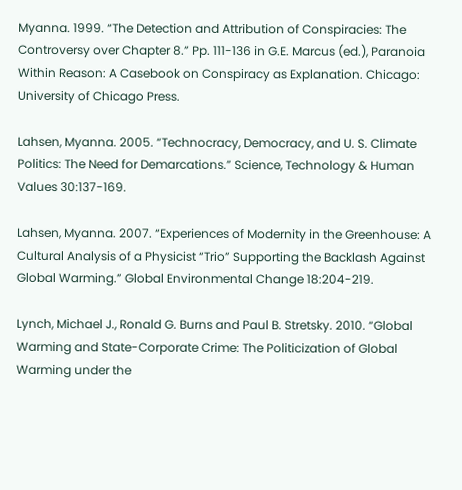Myanna. 1999. “The Detection and Attribution of Conspiracies: The Controversy over Chapter 8.” Pp. 111-136 in G.E. Marcus (ed.), Paranoia Within Reason: A Casebook on Conspiracy as Explanation. Chicago: University of Chicago Press.

Lahsen, Myanna. 2005. “Technocracy, Democracy, and U. S. Climate Politics: The Need for Demarcations.” Science, Technology & Human Values 30:137-169.

Lahsen, Myanna. 2007. “Experiences of Modernity in the Greenhouse: A Cultural Analysis of a Physicist “Trio” Supporting the Backlash Against Global Warming.” Global Environmental Change 18:204-219.

Lynch, Michael J., Ronald G. Burns and Paul B. Stretsky. 2010. “Global Warming and State-Corporate Crime: The Politicization of Global Warming under the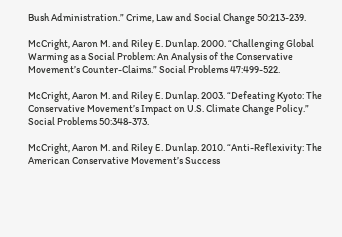Bush Administration.” Crime, Law and Social Change 50:213-239.

McCright, Aaron M. and Riley E. Dunlap. 2000. “Challenging Global Warming as a Social Problem: An Analysis of the Conservative Movement’s Counter-Claims.” Social Problems 47:499-522.

McCright, Aaron M. and Riley E. Dunlap. 2003. “Defeating Kyoto: The Conservative Movement’s Impact on U.S. Climate Change Policy.” Social Problems 50:348-373.

McCright, Aaron M. and Riley E. Dunlap. 2010. “Anti-Reflexivity: The American Conservative Movement’s Success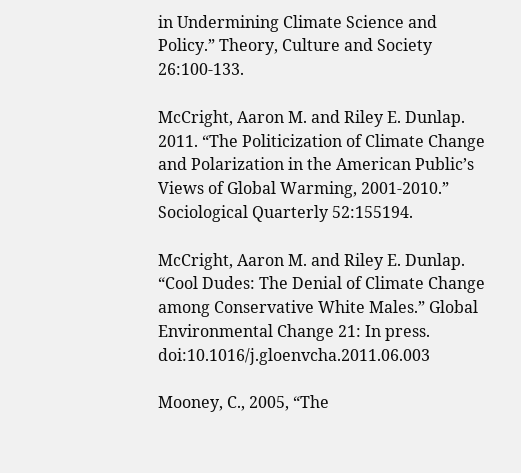in Undermining Climate Science and Policy.” Theory, Culture and Society 26:100-133.

McCright, Aaron M. and Riley E. Dunlap. 2011. “The Politicization of Climate Change and Polarization in the American Public’s Views of Global Warming, 2001-2010.” Sociological Quarterly 52:155194.

McCright, Aaron M. and Riley E. Dunlap. “Cool Dudes: The Denial of Climate Change among Conservative White Males.” Global Environmental Change 21: In press. doi:10.1016/j.gloenvcha.2011.06.003

Mooney, C., 2005, “The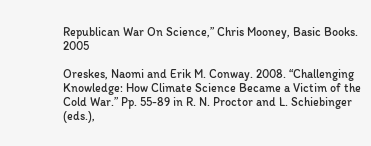Republican War On Science,” Chris Mooney, Basic Books. 2005

Oreskes, Naomi and Erik M. Conway. 2008. “Challenging Knowledge: How Climate Science Became a Victim of the Cold War.” Pp. 55-89 in R. N. Proctor and L. Schiebinger (eds.),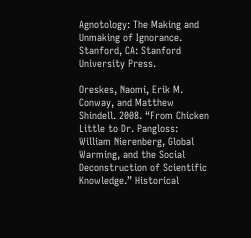Agnotology: The Making and Unmaking of Ignorance. Stanford, CA: Stanford University Press.

Oreskes, Naomi, Erik M. Conway, and Matthew Shindell. 2008. “From Chicken Little to Dr. Pangloss: William Nierenberg, Global Warming, and the Social Deconstruction of Scientific Knowledge.” Historical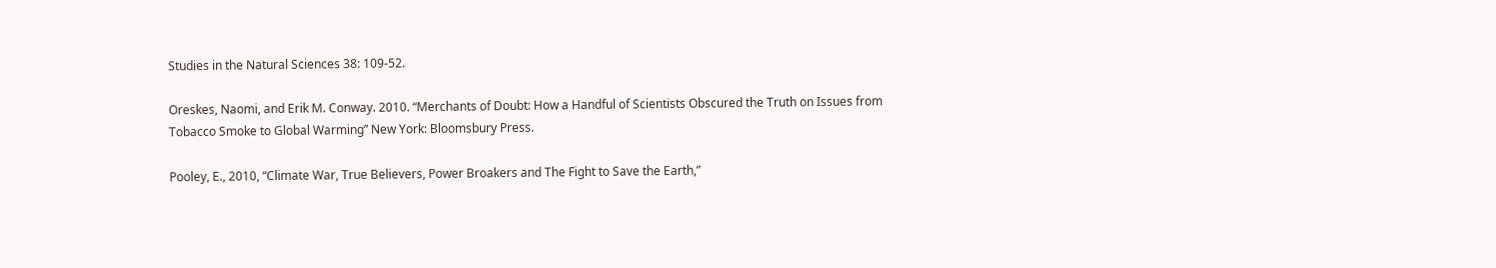Studies in the Natural Sciences 38: 109-52.

Oreskes, Naomi, and Erik M. Conway. 2010. “Merchants of Doubt: How a Handful of Scientists Obscured the Truth on Issues from Tobacco Smoke to Global Warming” New York: Bloomsbury Press.

Pooley, E., 2010, “Climate War, True Believers, Power Broakers and The Fight to Save the Earth,”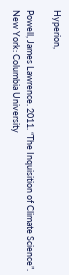Hyperion,

Powell, James Lawrence. 2011. “The Inquisition of Climate Science”. New York: Columbia University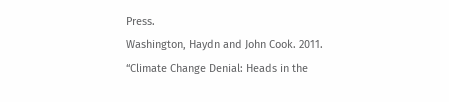Press.
Washington, Haydn and John Cook. 2011. “Climate Change Denial: Heads in the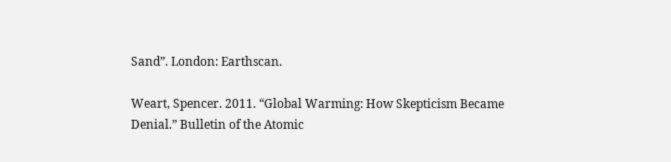Sand”. London: Earthscan.

Weart, Spencer. 2011. “Global Warming: How Skepticism Became Denial.” Bulletin of the Atomic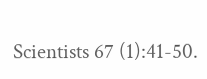Scientists 67 (1):41-50.